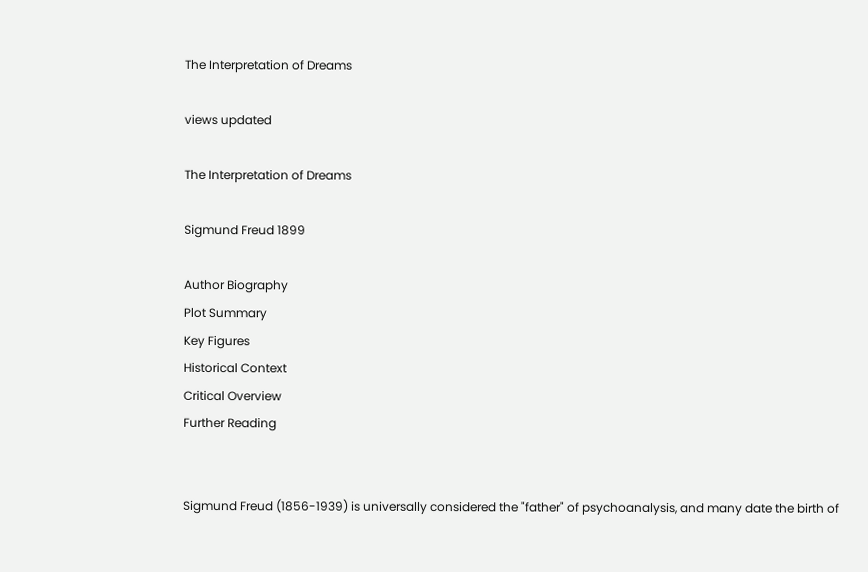The Interpretation of Dreams

views updated

The Interpretation of Dreams

Sigmund Freud 1899

Author Biography
Plot Summary
Key Figures
Historical Context
Critical Overview
Further Reading


Sigmund Freud (1856-1939) is universally considered the "father" of psychoanalysis, and many date the birth of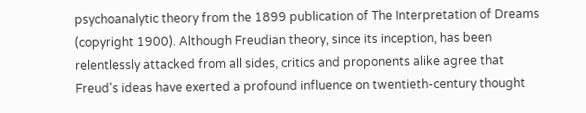psychoanalytic theory from the 1899 publication of The Interpretation of Dreams (copyright 1900). Although Freudian theory, since its inception, has been relentlessly attacked from all sides, critics and proponents alike agree that Freud's ideas have exerted a profound influence on twentieth-century thought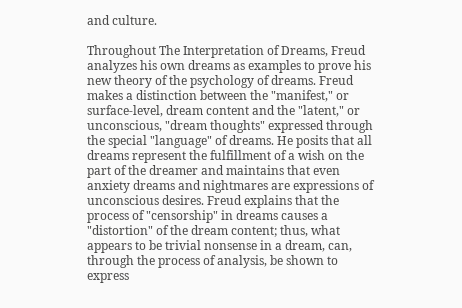and culture.

Throughout The Interpretation of Dreams, Freud analyzes his own dreams as examples to prove his new theory of the psychology of dreams. Freud makes a distinction between the "manifest," or surface-level, dream content and the "latent," or unconscious, "dream thoughts" expressed through the special "language" of dreams. He posits that all dreams represent the fulfillment of a wish on the part of the dreamer and maintains that even anxiety dreams and nightmares are expressions of unconscious desires. Freud explains that the process of "censorship" in dreams causes a "distortion" of the dream content; thus, what appears to be trivial nonsense in a dream, can, through the process of analysis, be shown to express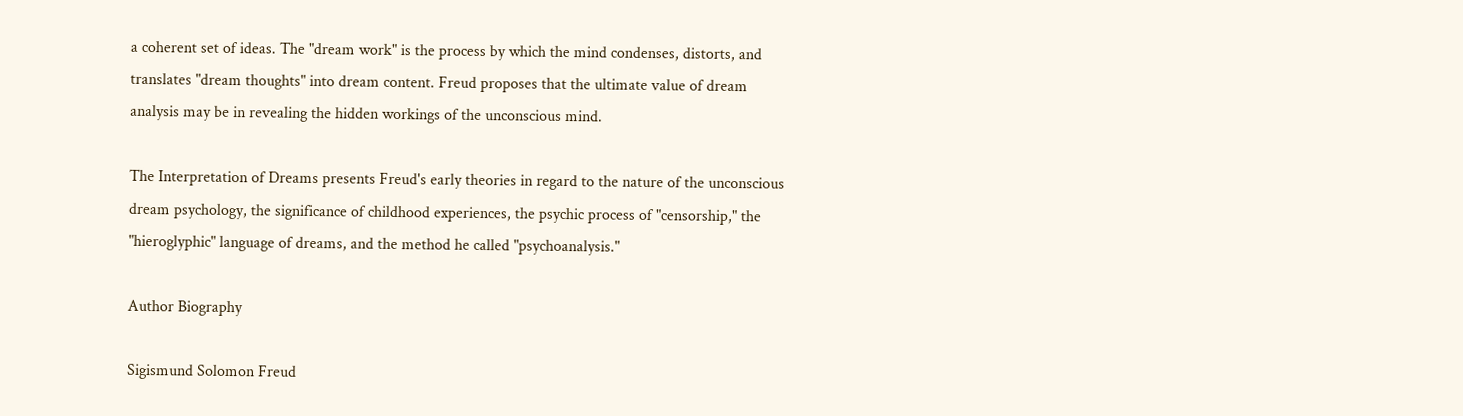a coherent set of ideas. The "dream work" is the process by which the mind condenses, distorts, and translates "dream thoughts" into dream content. Freud proposes that the ultimate value of dream analysis may be in revealing the hidden workings of the unconscious mind.

The Interpretation of Dreams presents Freud's early theories in regard to the nature of the unconscious dream psychology, the significance of childhood experiences, the psychic process of "censorship," the "hieroglyphic" language of dreams, and the method he called "psychoanalysis."

Author Biography

Sigismund Solomon Freud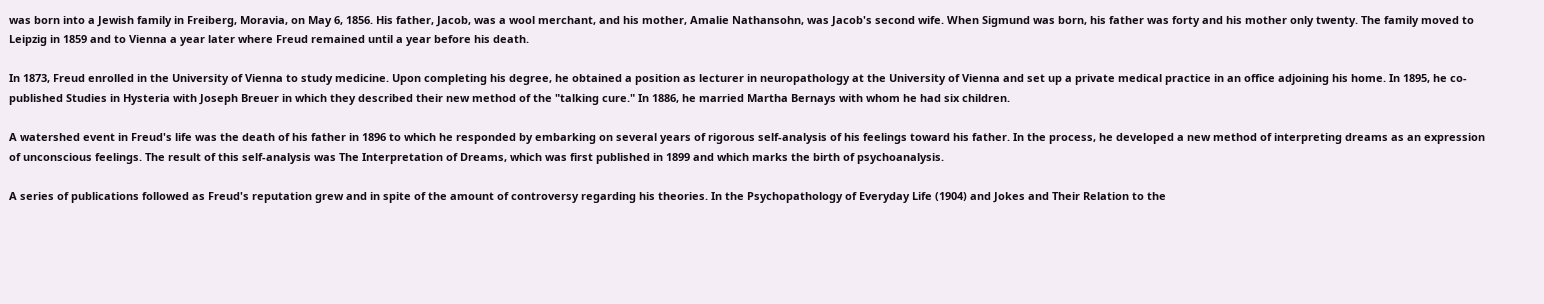was born into a Jewish family in Freiberg, Moravia, on May 6, 1856. His father, Jacob, was a wool merchant, and his mother, Amalie Nathansohn, was Jacob's second wife. When Sigmund was born, his father was forty and his mother only twenty. The family moved to Leipzig in 1859 and to Vienna a year later where Freud remained until a year before his death.

In 1873, Freud enrolled in the University of Vienna to study medicine. Upon completing his degree, he obtained a position as lecturer in neuropathology at the University of Vienna and set up a private medical practice in an office adjoining his home. In 1895, he co-published Studies in Hysteria with Joseph Breuer in which they described their new method of the "talking cure." In 1886, he married Martha Bernays with whom he had six children.

A watershed event in Freud's life was the death of his father in 1896 to which he responded by embarking on several years of rigorous self-analysis of his feelings toward his father. In the process, he developed a new method of interpreting dreams as an expression of unconscious feelings. The result of this self-analysis was The Interpretation of Dreams, which was first published in 1899 and which marks the birth of psychoanalysis.

A series of publications followed as Freud's reputation grew and in spite of the amount of controversy regarding his theories. In the Psychopathology of Everyday Life (1904) and Jokes and Their Relation to the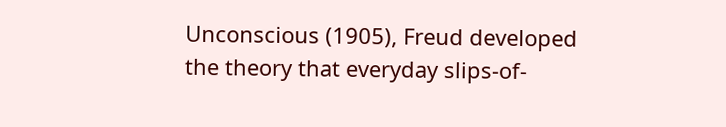Unconscious (1905), Freud developed the theory that everyday slips-of-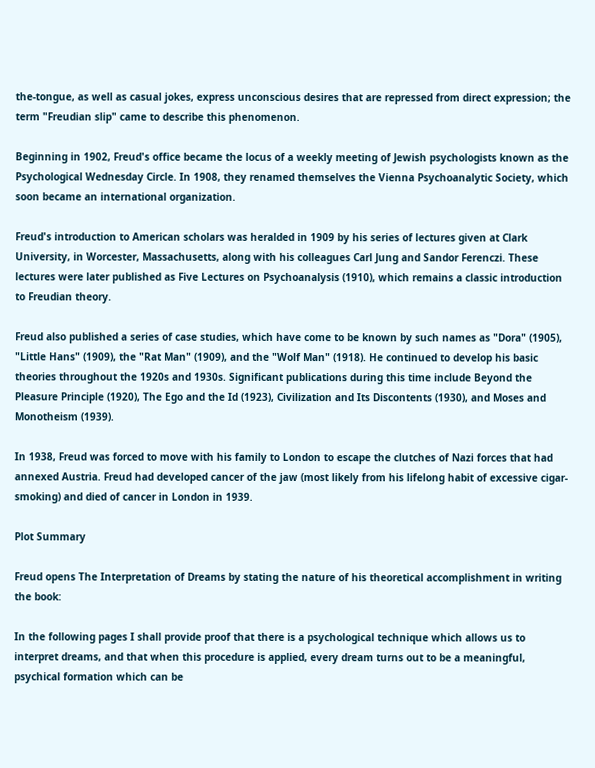the-tongue, as well as casual jokes, express unconscious desires that are repressed from direct expression; the term "Freudian slip" came to describe this phenomenon.

Beginning in 1902, Freud's office became the locus of a weekly meeting of Jewish psychologists known as the Psychological Wednesday Circle. In 1908, they renamed themselves the Vienna Psychoanalytic Society, which soon became an international organization.

Freud's introduction to American scholars was heralded in 1909 by his series of lectures given at Clark University, in Worcester, Massachusetts, along with his colleagues Carl Jung and Sandor Ferenczi. These lectures were later published as Five Lectures on Psychoanalysis (1910), which remains a classic introduction to Freudian theory.

Freud also published a series of case studies, which have come to be known by such names as "Dora" (1905), "Little Hans" (1909), the "Rat Man" (1909), and the "Wolf Man" (1918). He continued to develop his basic theories throughout the 1920s and 1930s. Significant publications during this time include Beyond the Pleasure Principle (1920), The Ego and the Id (1923), Civilization and Its Discontents (1930), and Moses and Monotheism (1939).

In 1938, Freud was forced to move with his family to London to escape the clutches of Nazi forces that had annexed Austria. Freud had developed cancer of the jaw (most likely from his lifelong habit of excessive cigar-smoking) and died of cancer in London in 1939.

Plot Summary

Freud opens The Interpretation of Dreams by stating the nature of his theoretical accomplishment in writing the book:

In the following pages I shall provide proof that there is a psychological technique which allows us to interpret dreams, and that when this procedure is applied, every dream turns out to be a meaningful, psychical formation which can be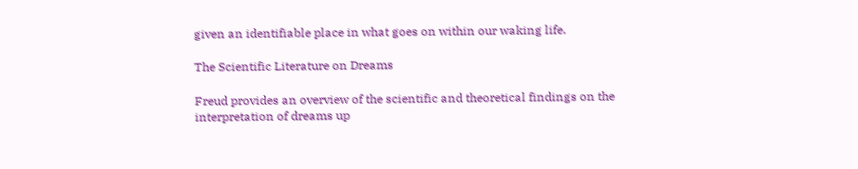given an identifiable place in what goes on within our waking life.

The Scientific Literature on Dreams

Freud provides an overview of the scientific and theoretical findings on the interpretation of dreams up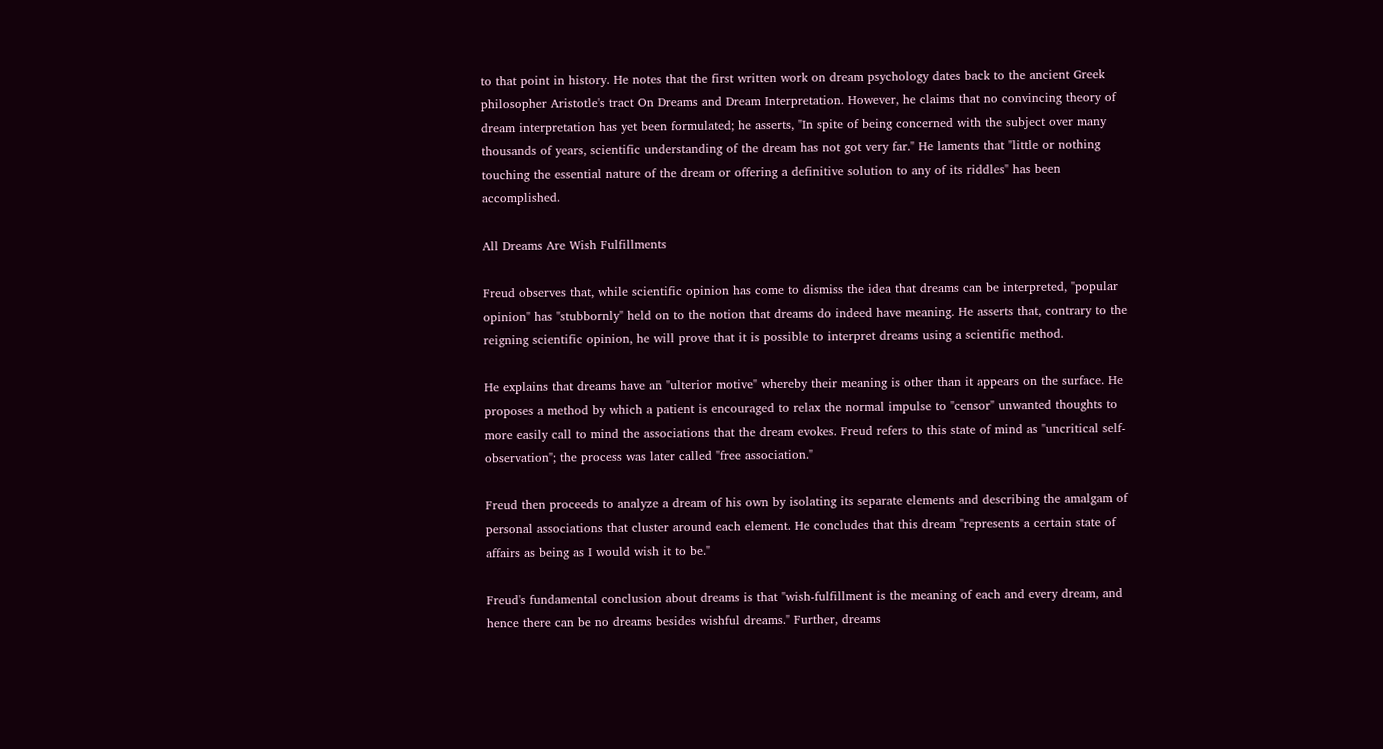to that point in history. He notes that the first written work on dream psychology dates back to the ancient Greek philosopher Aristotle's tract On Dreams and Dream Interpretation. However, he claims that no convincing theory of dream interpretation has yet been formulated; he asserts, "In spite of being concerned with the subject over many thousands of years, scientific understanding of the dream has not got very far." He laments that "little or nothing touching the essential nature of the dream or offering a definitive solution to any of its riddles" has been accomplished.

All Dreams Are Wish Fulfillments

Freud observes that, while scientific opinion has come to dismiss the idea that dreams can be interpreted, "popular opinion" has "stubbornly" held on to the notion that dreams do indeed have meaning. He asserts that, contrary to the reigning scientific opinion, he will prove that it is possible to interpret dreams using a scientific method.

He explains that dreams have an "ulterior motive" whereby their meaning is other than it appears on the surface. He proposes a method by which a patient is encouraged to relax the normal impulse to "censor" unwanted thoughts to more easily call to mind the associations that the dream evokes. Freud refers to this state of mind as "uncritical self-observation"; the process was later called "free association."

Freud then proceeds to analyze a dream of his own by isolating its separate elements and describing the amalgam of personal associations that cluster around each element. He concludes that this dream "represents a certain state of affairs as being as I would wish it to be."

Freud's fundamental conclusion about dreams is that "wish-fulfillment is the meaning of each and every dream, and hence there can be no dreams besides wishful dreams." Further, dreams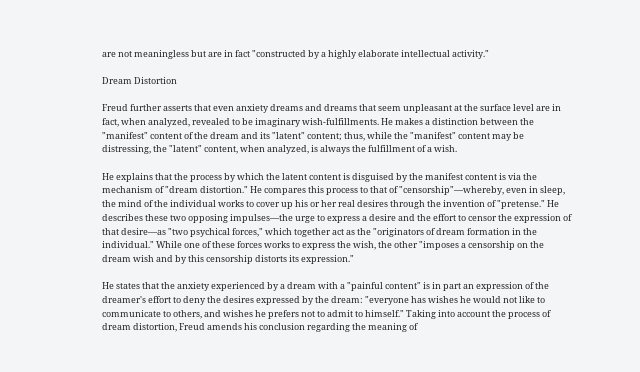are not meaningless but are in fact "constructed by a highly elaborate intellectual activity."

Dream Distortion

Freud further asserts that even anxiety dreams and dreams that seem unpleasant at the surface level are in fact, when analyzed, revealed to be imaginary wish-fulfillments. He makes a distinction between the "manifest" content of the dream and its "latent" content; thus, while the "manifest" content may be distressing, the "latent" content, when analyzed, is always the fulfillment of a wish.

He explains that the process by which the latent content is disguised by the manifest content is via the mechanism of "dream distortion." He compares this process to that of "censorship"—whereby, even in sleep, the mind of the individual works to cover up his or her real desires through the invention of "pretense." He describes these two opposing impulses—the urge to express a desire and the effort to censor the expression of that desire—as "two psychical forces," which together act as the "originators of dream formation in the individual." While one of these forces works to express the wish, the other "imposes a censorship on the dream wish and by this censorship distorts its expression."

He states that the anxiety experienced by a dream with a "painful content" is in part an expression of the dreamer's effort to deny the desires expressed by the dream: "everyone has wishes he would not like to communicate to others, and wishes he prefers not to admit to himself." Taking into account the process of dream distortion, Freud amends his conclusion regarding the meaning of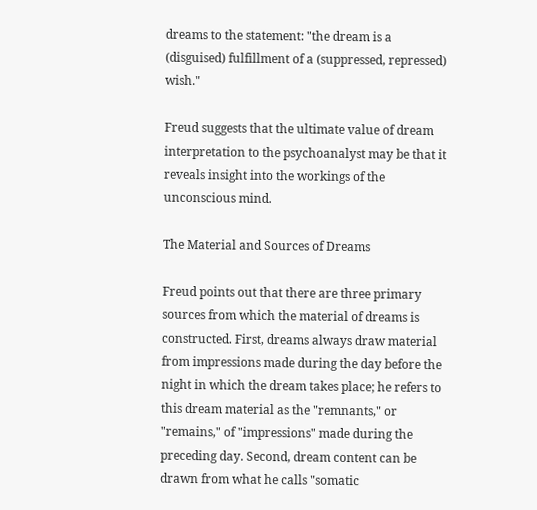dreams to the statement: "the dream is a (disguised) fulfillment of a (suppressed, repressed) wish."

Freud suggests that the ultimate value of dream interpretation to the psychoanalyst may be that it reveals insight into the workings of the unconscious mind.

The Material and Sources of Dreams

Freud points out that there are three primary sources from which the material of dreams is constructed. First, dreams always draw material from impressions made during the day before the night in which the dream takes place; he refers to this dream material as the "remnants," or "remains," of "impressions" made during the preceding day. Second, dream content can be drawn from what he calls "somatic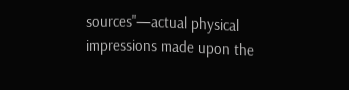sources"—actual physical impressions made upon the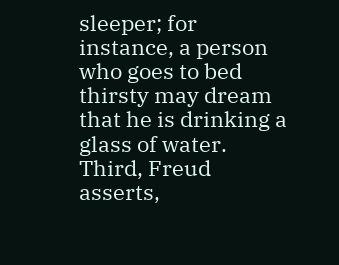sleeper; for instance, a person who goes to bed thirsty may dream that he is drinking a glass of water. Third, Freud asserts,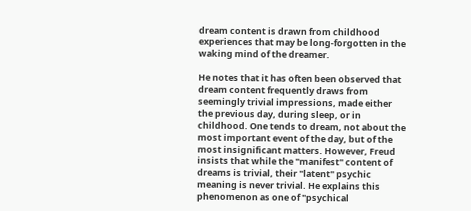dream content is drawn from childhood experiences that may be long-forgotten in the waking mind of the dreamer.

He notes that it has often been observed that dream content frequently draws from seemingly trivial impressions, made either the previous day, during sleep, or in childhood. One tends to dream, not about the most important event of the day, but of the most insignificant matters. However, Freud insists that while the "manifest" content of dreams is trivial, their "latent" psychic meaning is never trivial. He explains this phenomenon as one of "psychical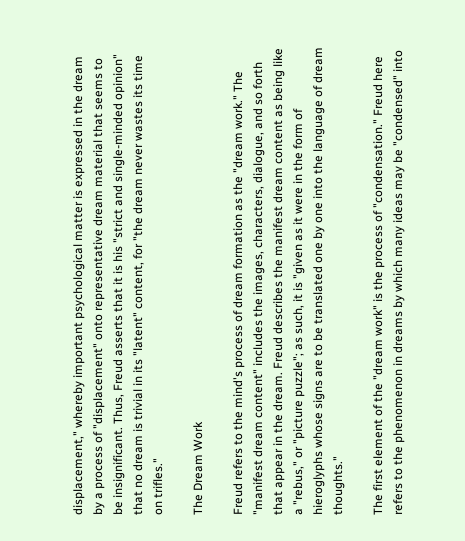displacement," whereby important psychological matter is expressed in the dream by a process of "displacement" onto representative dream material that seems to be insignificant. Thus, Freud asserts that it is his "strict and single-minded opinion" that no dream is trivial in its "latent" content, for "the dream never wastes its time on trifles."

The Dream Work

Freud refers to the mind's process of dream formation as the "dream work." The "manifest dream content" includes the images, characters, dialogue, and so forth that appear in the dream. Freud describes the manifest dream content as being like a "rebus," or "picture puzzle"; as such, it is "given as it were in the form of hieroglyphs whose signs are to be translated one by one into the language of dream thoughts."

The first element of the "dream work" is the process of "condensation." Freud here refers to the phenomenon in dreams by which many ideas may be "condensed" into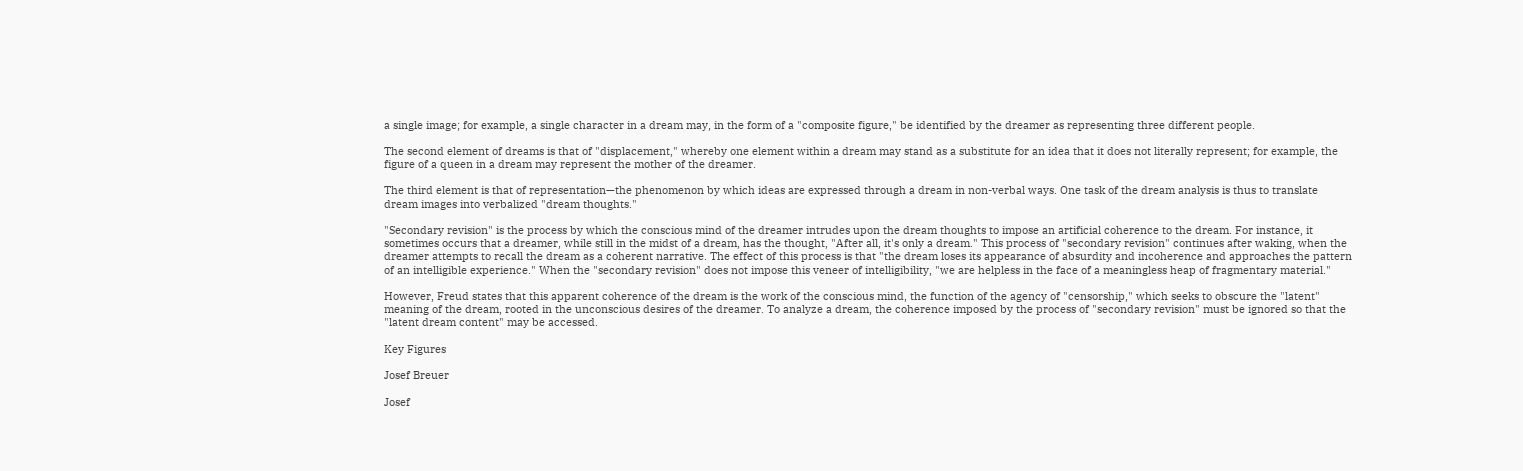a single image; for example, a single character in a dream may, in the form of a "composite figure," be identified by the dreamer as representing three different people.

The second element of dreams is that of "displacement," whereby one element within a dream may stand as a substitute for an idea that it does not literally represent; for example, the figure of a queen in a dream may represent the mother of the dreamer.

The third element is that of representation—the phenomenon by which ideas are expressed through a dream in non-verbal ways. One task of the dream analysis is thus to translate dream images into verbalized "dream thoughts."

"Secondary revision" is the process by which the conscious mind of the dreamer intrudes upon the dream thoughts to impose an artificial coherence to the dream. For instance, it sometimes occurs that a dreamer, while still in the midst of a dream, has the thought, "After all, it's only a dream." This process of "secondary revision" continues after waking, when the dreamer attempts to recall the dream as a coherent narrative. The effect of this process is that "the dream loses its appearance of absurdity and incoherence and approaches the pattern of an intelligible experience." When the "secondary revision" does not impose this veneer of intelligibility, "we are helpless in the face of a meaningless heap of fragmentary material."

However, Freud states that this apparent coherence of the dream is the work of the conscious mind, the function of the agency of "censorship," which seeks to obscure the "latent" meaning of the dream, rooted in the unconscious desires of the dreamer. To analyze a dream, the coherence imposed by the process of "secondary revision" must be ignored so that the "latent dream content" may be accessed.

Key Figures

Josef Breuer

Josef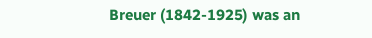Breuer (1842-1925) was an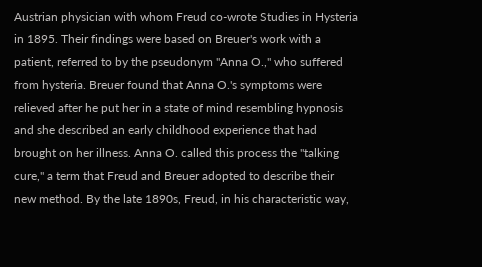Austrian physician with whom Freud co-wrote Studies in Hysteria in 1895. Their findings were based on Breuer's work with a patient, referred to by the pseudonym "Anna O.," who suffered from hysteria. Breuer found that Anna O.'s symptoms were relieved after he put her in a state of mind resembling hypnosis and she described an early childhood experience that had brought on her illness. Anna O. called this process the "talking cure," a term that Freud and Breuer adopted to describe their new method. By the late 1890s, Freud, in his characteristic way,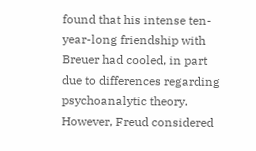found that his intense ten-year-long friendship with Breuer had cooled, in part due to differences regarding psychoanalytic theory. However, Freud considered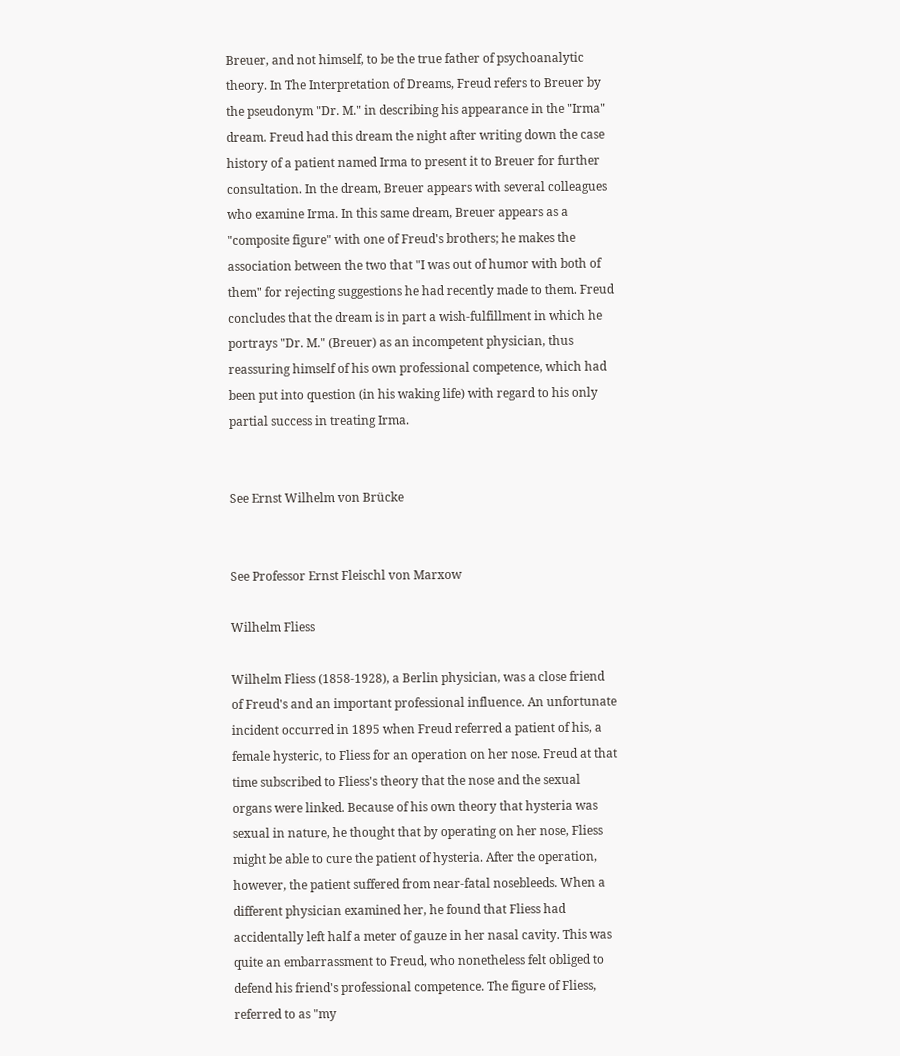Breuer, and not himself, to be the true father of psychoanalytic theory. In The Interpretation of Dreams, Freud refers to Breuer by the pseudonym "Dr. M." in describing his appearance in the "Irma" dream. Freud had this dream the night after writing down the case history of a patient named Irma to present it to Breuer for further consultation. In the dream, Breuer appears with several colleagues who examine Irma. In this same dream, Breuer appears as a "composite figure" with one of Freud's brothers; he makes the association between the two that "I was out of humor with both of them" for rejecting suggestions he had recently made to them. Freud concludes that the dream is in part a wish-fulfillment in which he portrays "Dr. M." (Breuer) as an incompetent physician, thus reassuring himself of his own professional competence, which had been put into question (in his waking life) with regard to his only partial success in treating Irma.


See Ernst Wilhelm von Brücke


See Professor Ernst Fleischl von Marxow

Wilhelm Fliess

Wilhelm Fliess (1858-1928), a Berlin physician, was a close friend of Freud's and an important professional influence. An unfortunate incident occurred in 1895 when Freud referred a patient of his, a female hysteric, to Fliess for an operation on her nose. Freud at that time subscribed to Fliess's theory that the nose and the sexual organs were linked. Because of his own theory that hysteria was sexual in nature, he thought that by operating on her nose, Fliess might be able to cure the patient of hysteria. After the operation, however, the patient suffered from near-fatal nosebleeds. When a different physician examined her, he found that Fliess had accidentally left half a meter of gauze in her nasal cavity. This was quite an embarrassment to Freud, who nonetheless felt obliged to defend his friend's professional competence. The figure of Fliess, referred to as "my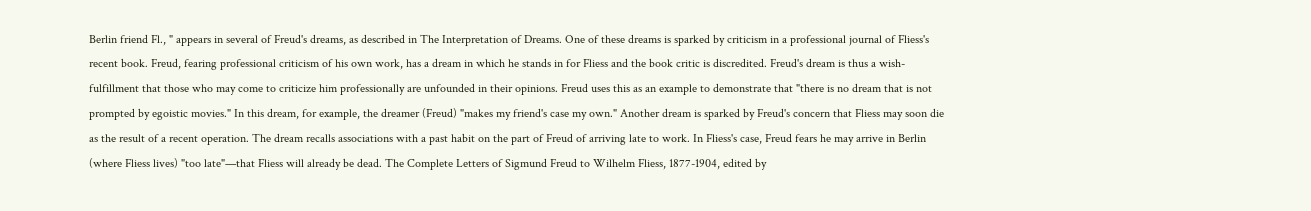Berlin friend Fl., " appears in several of Freud's dreams, as described in The Interpretation of Dreams. One of these dreams is sparked by criticism in a professional journal of Fliess's recent book. Freud, fearing professional criticism of his own work, has a dream in which he stands in for Fliess and the book critic is discredited. Freud's dream is thus a wish-fulfillment that those who may come to criticize him professionally are unfounded in their opinions. Freud uses this as an example to demonstrate that "there is no dream that is not prompted by egoistic movies." In this dream, for example, the dreamer (Freud) "makes my friend's case my own." Another dream is sparked by Freud's concern that Fliess may soon die as the result of a recent operation. The dream recalls associations with a past habit on the part of Freud of arriving late to work. In Fliess's case, Freud fears he may arrive in Berlin (where Fliess lives) "too late"—that Fliess will already be dead. The Complete Letters of Sigmund Freud to Wilhelm Fliess, 1877-1904, edited by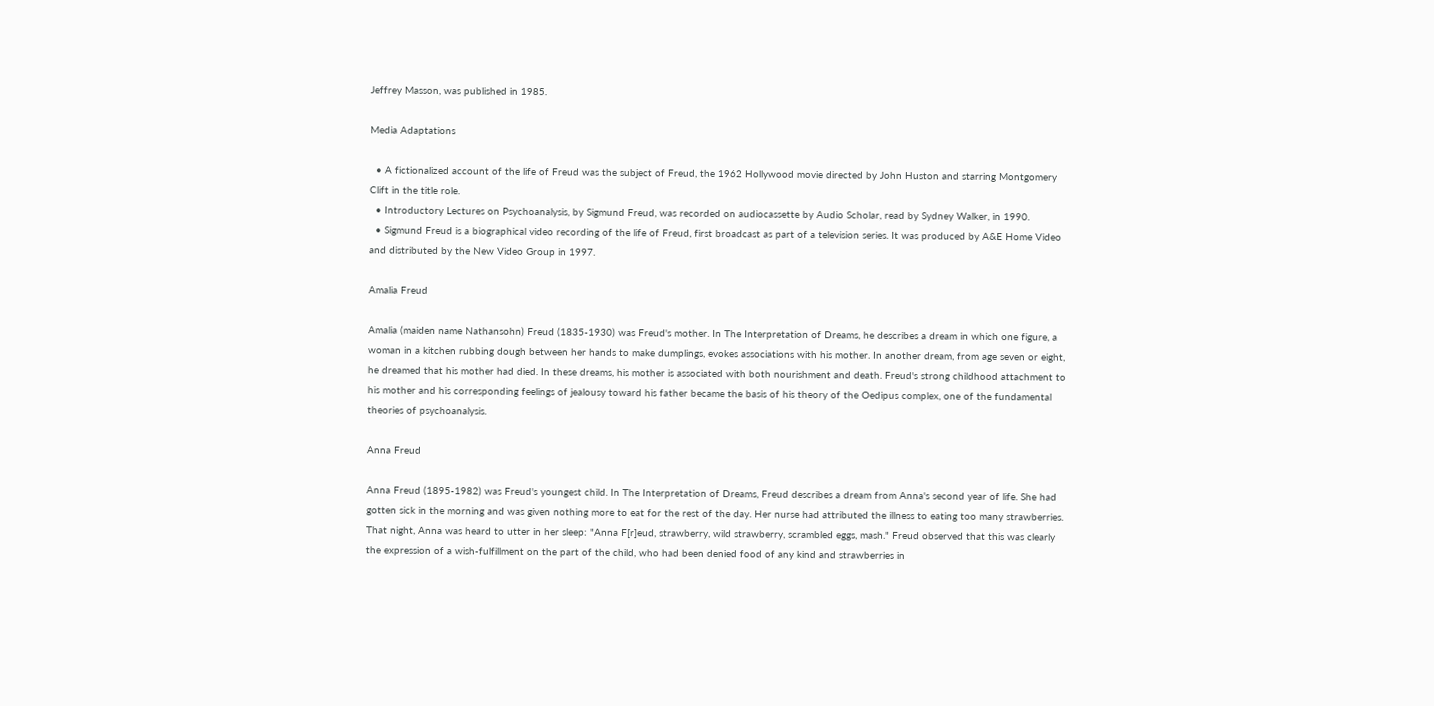Jeffrey Masson, was published in 1985.

Media Adaptations

  • A fictionalized account of the life of Freud was the subject of Freud, the 1962 Hollywood movie directed by John Huston and starring Montgomery Clift in the title role.
  • Introductory Lectures on Psychoanalysis, by Sigmund Freud, was recorded on audiocassette by Audio Scholar, read by Sydney Walker, in 1990.
  • Sigmund Freud is a biographical video recording of the life of Freud, first broadcast as part of a television series. It was produced by A&E Home Video and distributed by the New Video Group in 1997.

Amalia Freud

Amalia (maiden name Nathansohn) Freud (1835-1930) was Freud's mother. In The Interpretation of Dreams, he describes a dream in which one figure, a woman in a kitchen rubbing dough between her hands to make dumplings, evokes associations with his mother. In another dream, from age seven or eight, he dreamed that his mother had died. In these dreams, his mother is associated with both nourishment and death. Freud's strong childhood attachment to his mother and his corresponding feelings of jealousy toward his father became the basis of his theory of the Oedipus complex, one of the fundamental theories of psychoanalysis.

Anna Freud

Anna Freud (1895-1982) was Freud's youngest child. In The Interpretation of Dreams, Freud describes a dream from Anna's second year of life. She had gotten sick in the morning and was given nothing more to eat for the rest of the day. Her nurse had attributed the illness to eating too many strawberries. That night, Anna was heard to utter in her sleep: "Anna F[r]eud, strawberry, wild strawberry, scrambled eggs, mash." Freud observed that this was clearly the expression of a wish-fulfillment on the part of the child, who had been denied food of any kind and strawberries in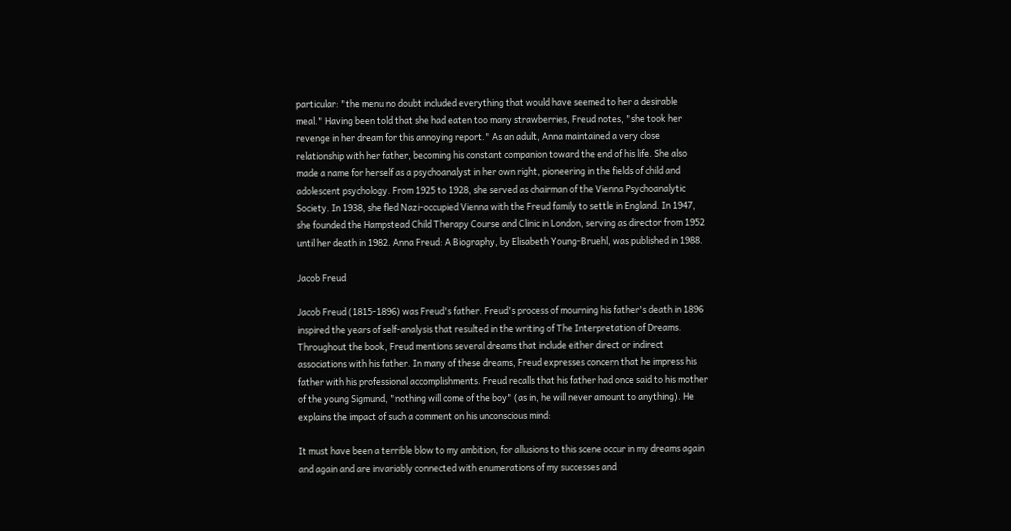particular: "the menu no doubt included everything that would have seemed to her a desirable meal." Having been told that she had eaten too many strawberries, Freud notes, "she took her revenge in her dream for this annoying report." As an adult, Anna maintained a very close relationship with her father, becoming his constant companion toward the end of his life. She also made a name for herself as a psychoanalyst in her own right, pioneering in the fields of child and adolescent psychology. From 1925 to 1928, she served as chairman of the Vienna Psychoanalytic Society. In 1938, she fled Nazi-occupied Vienna with the Freud family to settle in England. In 1947, she founded the Hampstead Child Therapy Course and Clinic in London, serving as director from 1952 until her death in 1982. Anna Freud: A Biography, by Elisabeth Young-Bruehl, was published in 1988.

Jacob Freud

Jacob Freud (1815-1896) was Freud's father. Freud's process of mourning his father's death in 1896 inspired the years of self-analysis that resulted in the writing of The Interpretation of Dreams. Throughout the book, Freud mentions several dreams that include either direct or indirect associations with his father. In many of these dreams, Freud expresses concern that he impress his father with his professional accomplishments. Freud recalls that his father had once said to his mother of the young Sigmund, "nothing will come of the boy" (as in, he will never amount to anything). He explains the impact of such a comment on his unconscious mind:

It must have been a terrible blow to my ambition, for allusions to this scene occur in my dreams again and again and are invariably connected with enumerations of my successes and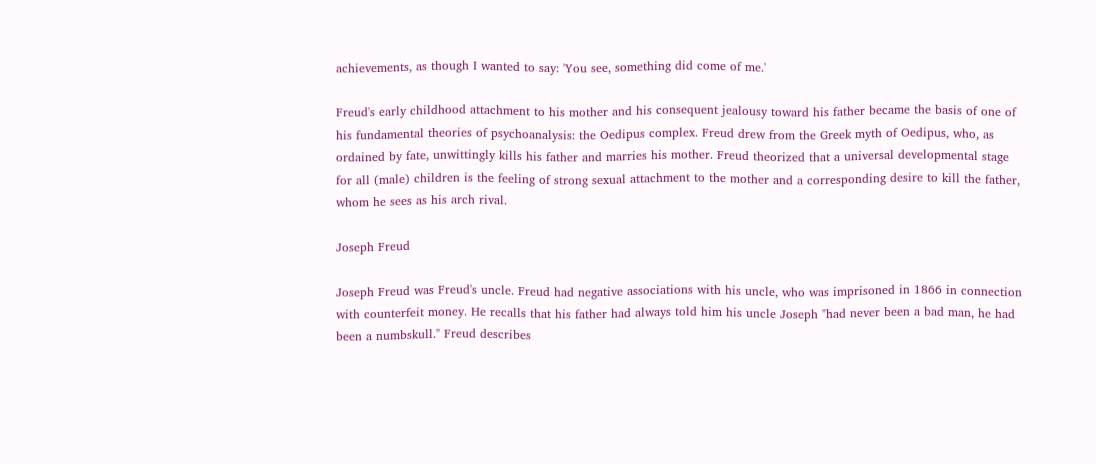achievements, as though I wanted to say: 'You see, something did come of me.'

Freud's early childhood attachment to his mother and his consequent jealousy toward his father became the basis of one of his fundamental theories of psychoanalysis: the Oedipus complex. Freud drew from the Greek myth of Oedipus, who, as ordained by fate, unwittingly kills his father and marries his mother. Freud theorized that a universal developmental stage for all (male) children is the feeling of strong sexual attachment to the mother and a corresponding desire to kill the father, whom he sees as his arch rival.

Joseph Freud

Joseph Freud was Freud's uncle. Freud had negative associations with his uncle, who was imprisoned in 1866 in connection with counterfeit money. He recalls that his father had always told him his uncle Joseph "had never been a bad man, he had been a numbskull." Freud describes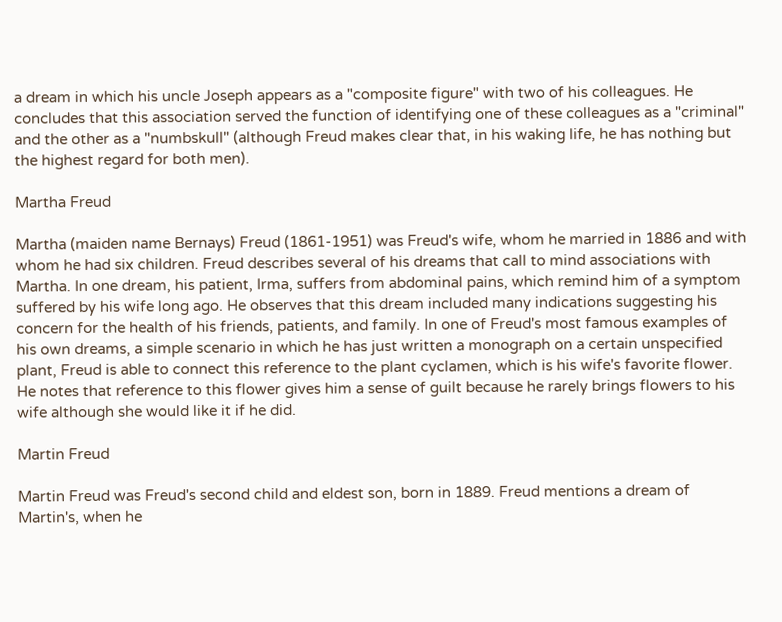a dream in which his uncle Joseph appears as a "composite figure" with two of his colleagues. He concludes that this association served the function of identifying one of these colleagues as a "criminal" and the other as a "numbskull" (although Freud makes clear that, in his waking life, he has nothing but the highest regard for both men).

Martha Freud

Martha (maiden name Bernays) Freud (1861-1951) was Freud's wife, whom he married in 1886 and with whom he had six children. Freud describes several of his dreams that call to mind associations with Martha. In one dream, his patient, Irma, suffers from abdominal pains, which remind him of a symptom suffered by his wife long ago. He observes that this dream included many indications suggesting his concern for the health of his friends, patients, and family. In one of Freud's most famous examples of his own dreams, a simple scenario in which he has just written a monograph on a certain unspecified plant, Freud is able to connect this reference to the plant cyclamen, which is his wife's favorite flower. He notes that reference to this flower gives him a sense of guilt because he rarely brings flowers to his wife although she would like it if he did.

Martin Freud

Martin Freud was Freud's second child and eldest son, born in 1889. Freud mentions a dream of Martin's, when he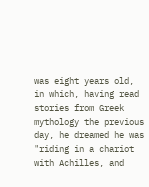was eight years old, in which, having read stories from Greek mythology the previous day, he dreamed he was "riding in a chariot with Achilles, and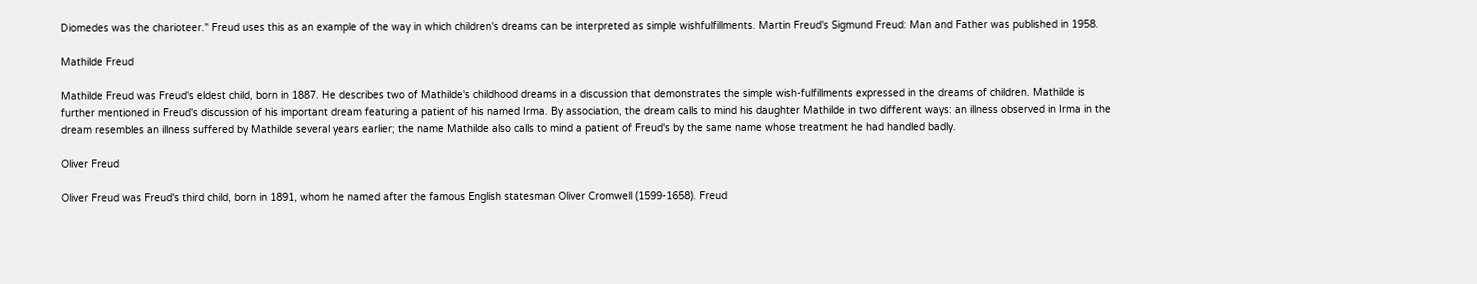Diomedes was the charioteer." Freud uses this as an example of the way in which children's dreams can be interpreted as simple wishfulfillments. Martin Freud's Sigmund Freud: Man and Father was published in 1958.

Mathilde Freud

Mathilde Freud was Freud's eldest child, born in 1887. He describes two of Mathilde's childhood dreams in a discussion that demonstrates the simple wish-fulfillments expressed in the dreams of children. Mathilde is further mentioned in Freud's discussion of his important dream featuring a patient of his named Irma. By association, the dream calls to mind his daughter Mathilde in two different ways: an illness observed in Irma in the dream resembles an illness suffered by Mathilde several years earlier; the name Mathilde also calls to mind a patient of Freud's by the same name whose treatment he had handled badly.

Oliver Freud

Oliver Freud was Freud's third child, born in 1891, whom he named after the famous English statesman Oliver Cromwell (1599-1658). Freud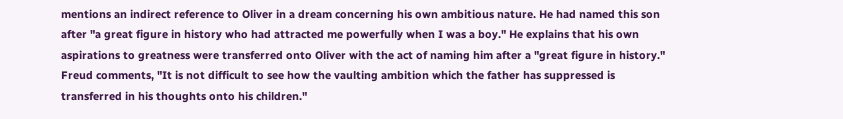mentions an indirect reference to Oliver in a dream concerning his own ambitious nature. He had named this son after "a great figure in history who had attracted me powerfully when I was a boy." He explains that his own aspirations to greatness were transferred onto Oliver with the act of naming him after a "great figure in history." Freud comments, "It is not difficult to see how the vaulting ambition which the father has suppressed is transferred in his thoughts onto his children."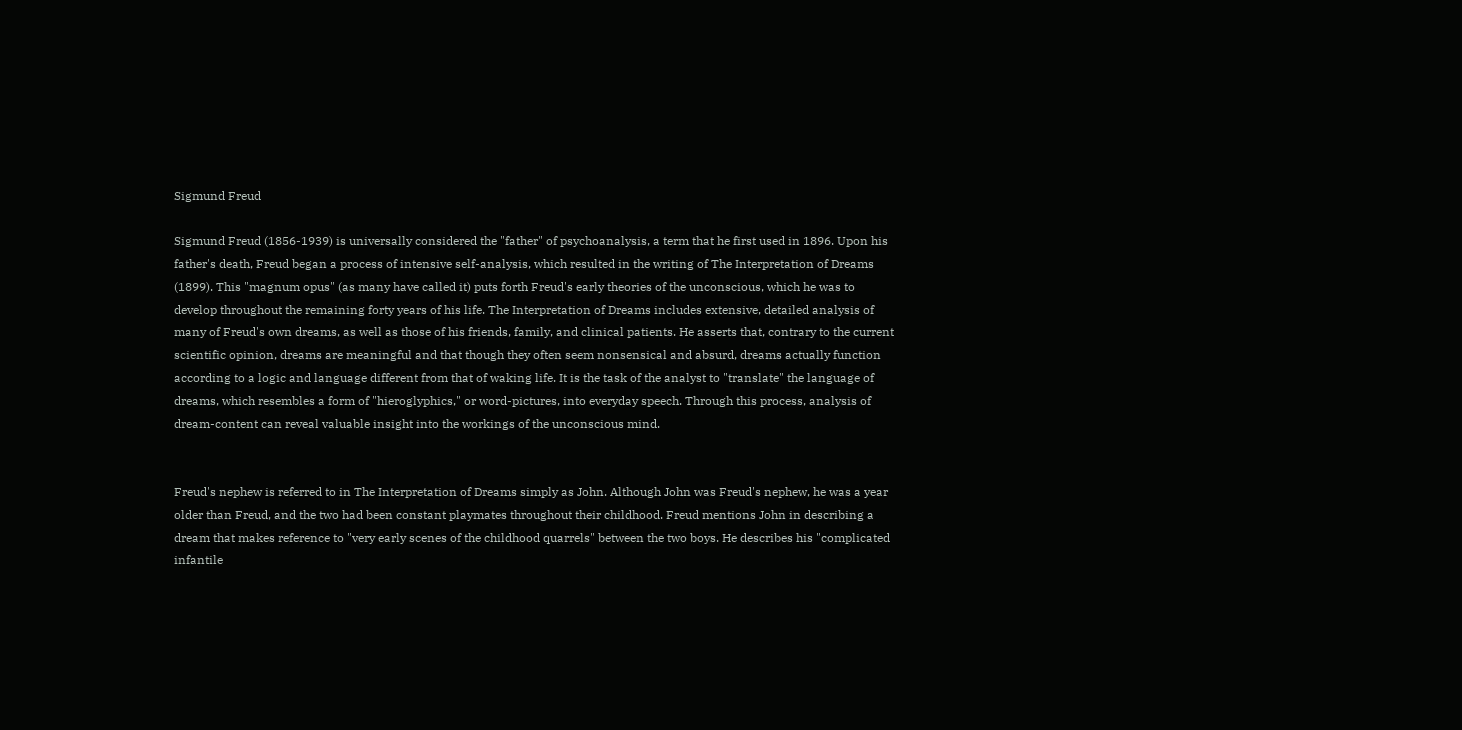Sigmund Freud

Sigmund Freud (1856-1939) is universally considered the "father" of psychoanalysis, a term that he first used in 1896. Upon his father's death, Freud began a process of intensive self-analysis, which resulted in the writing of The Interpretation of Dreams (1899). This "magnum opus" (as many have called it) puts forth Freud's early theories of the unconscious, which he was to develop throughout the remaining forty years of his life. The Interpretation of Dreams includes extensive, detailed analysis of many of Freud's own dreams, as well as those of his friends, family, and clinical patients. He asserts that, contrary to the current scientific opinion, dreams are meaningful and that though they often seem nonsensical and absurd, dreams actually function according to a logic and language different from that of waking life. It is the task of the analyst to "translate" the language of dreams, which resembles a form of "hieroglyphics," or word-pictures, into everyday speech. Through this process, analysis of dream-content can reveal valuable insight into the workings of the unconscious mind.


Freud's nephew is referred to in The Interpretation of Dreams simply as John. Although John was Freud's nephew, he was a year older than Freud, and the two had been constant playmates throughout their childhood. Freud mentions John in describing a dream that makes reference to "very early scenes of the childhood quarrels" between the two boys. He describes his "complicated infantile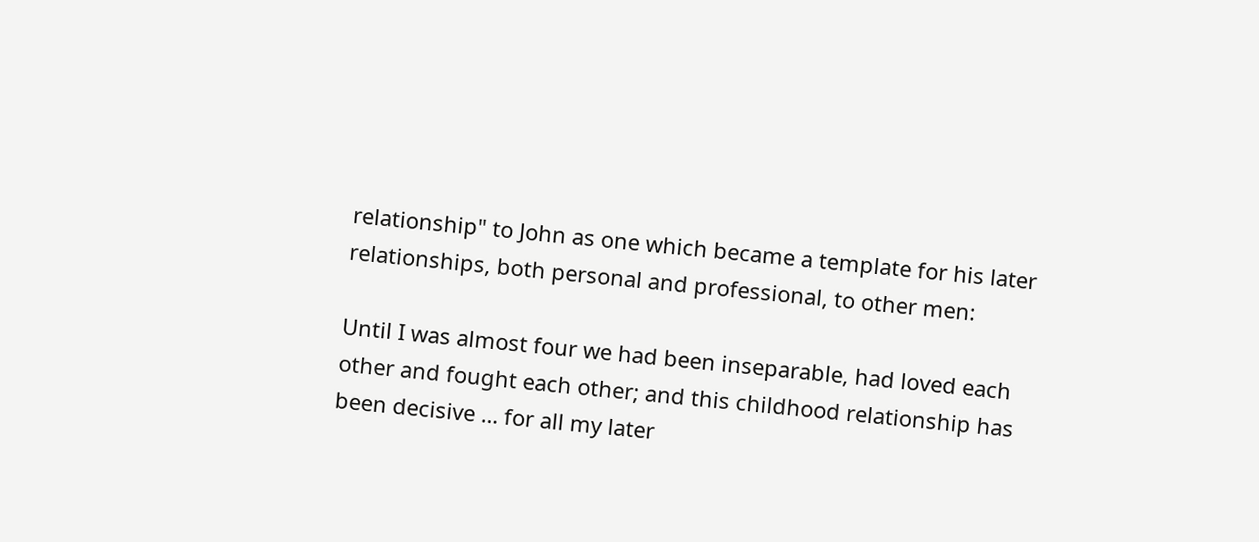relationship" to John as one which became a template for his later relationships, both personal and professional, to other men:

Until I was almost four we had been inseparable, had loved each other and fought each other; and this childhood relationship has been decisive … for all my later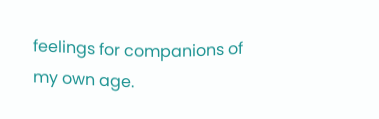feelings for companions of my own age.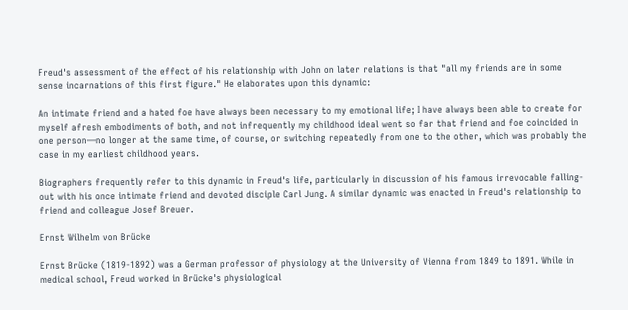Freud's assessment of the effect of his relationship with John on later relations is that "all my friends are in some sense incarnations of this first figure." He elaborates upon this dynamic:

An intimate friend and a hated foe have always been necessary to my emotional life; I have always been able to create for myself afresh embodiments of both, and not infrequently my childhood ideal went so far that friend and foe coincided in one person—no longer at the same time, of course, or switching repeatedly from one to the other, which was probably the case in my earliest childhood years.

Biographers frequently refer to this dynamic in Freud's life, particularly in discussion of his famous irrevocable falling-out with his once intimate friend and devoted disciple Carl Jung. A similar dynamic was enacted in Freud's relationship to friend and colleague Josef Breuer.

Ernst Wilhelm von Brücke

Ernst Brücke (1819-1892) was a German professor of physiology at the University of Vienna from 1849 to 1891. While in medical school, Freud worked in Brücke's physiological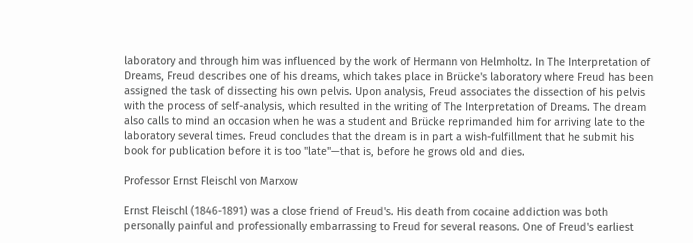laboratory and through him was influenced by the work of Hermann von Helmholtz. In The Interpretation of Dreams, Freud describes one of his dreams, which takes place in Brücke's laboratory where Freud has been assigned the task of dissecting his own pelvis. Upon analysis, Freud associates the dissection of his pelvis with the process of self-analysis, which resulted in the writing of The Interpretation of Dreams. The dream also calls to mind an occasion when he was a student and Brücke reprimanded him for arriving late to the laboratory several times. Freud concludes that the dream is in part a wish-fulfillment that he submit his book for publication before it is too "late"—that is, before he grows old and dies.

Professor Ernst Fleischl von Marxow

Ernst Fleischl (1846-1891) was a close friend of Freud's. His death from cocaine addiction was both personally painful and professionally embarrassing to Freud for several reasons. One of Freud's earliest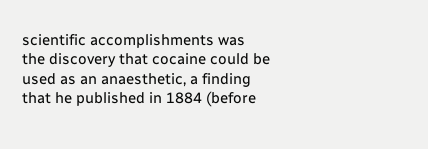scientific accomplishments was the discovery that cocaine could be used as an anaesthetic, a finding that he published in 1884 (before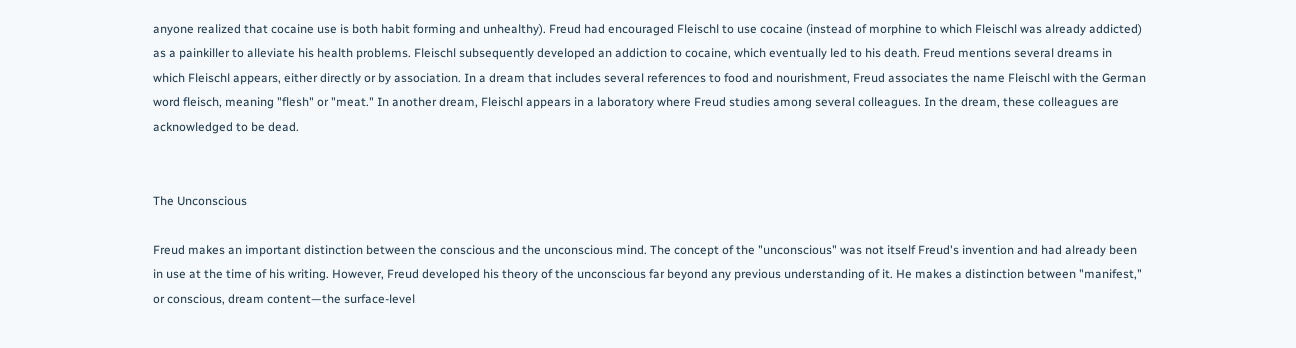anyone realized that cocaine use is both habit forming and unhealthy). Freud had encouraged Fleischl to use cocaine (instead of morphine to which Fleischl was already addicted) as a painkiller to alleviate his health problems. Fleischl subsequently developed an addiction to cocaine, which eventually led to his death. Freud mentions several dreams in which Fleischl appears, either directly or by association. In a dream that includes several references to food and nourishment, Freud associates the name Fleischl with the German word fleisch, meaning "flesh" or "meat." In another dream, Fleischl appears in a laboratory where Freud studies among several colleagues. In the dream, these colleagues are acknowledged to be dead.


The Unconscious

Freud makes an important distinction between the conscious and the unconscious mind. The concept of the "unconscious" was not itself Freud's invention and had already been in use at the time of his writing. However, Freud developed his theory of the unconscious far beyond any previous understanding of it. He makes a distinction between "manifest," or conscious, dream content—the surface-level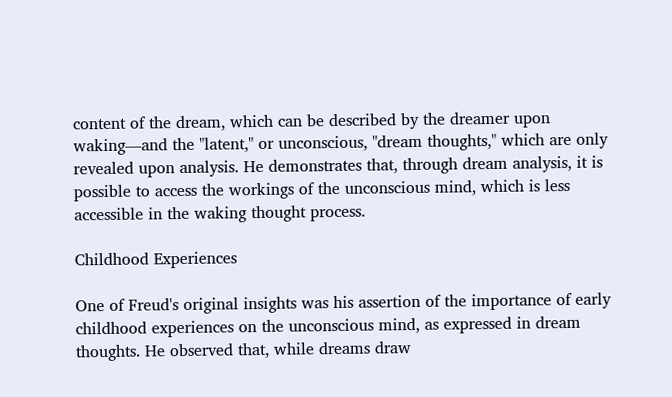content of the dream, which can be described by the dreamer upon waking—and the "latent," or unconscious, "dream thoughts," which are only revealed upon analysis. He demonstrates that, through dream analysis, it is possible to access the workings of the unconscious mind, which is less accessible in the waking thought process.

Childhood Experiences

One of Freud's original insights was his assertion of the importance of early childhood experiences on the unconscious mind, as expressed in dream thoughts. He observed that, while dreams draw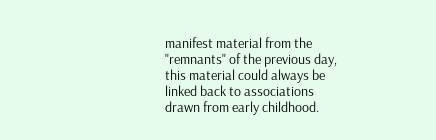manifest material from the "remnants" of the previous day, this material could always be linked back to associations drawn from early childhood.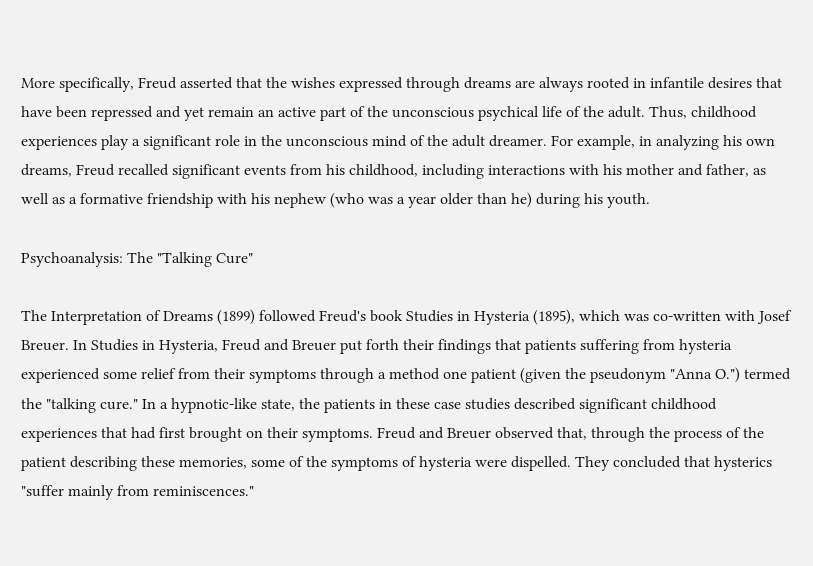More specifically, Freud asserted that the wishes expressed through dreams are always rooted in infantile desires that have been repressed and yet remain an active part of the unconscious psychical life of the adult. Thus, childhood experiences play a significant role in the unconscious mind of the adult dreamer. For example, in analyzing his own dreams, Freud recalled significant events from his childhood, including interactions with his mother and father, as well as a formative friendship with his nephew (who was a year older than he) during his youth.

Psychoanalysis: The "Talking Cure"

The Interpretation of Dreams (1899) followed Freud's book Studies in Hysteria (1895), which was co-written with Josef Breuer. In Studies in Hysteria, Freud and Breuer put forth their findings that patients suffering from hysteria experienced some relief from their symptoms through a method one patient (given the pseudonym "Anna O.") termed the "talking cure." In a hypnotic-like state, the patients in these case studies described significant childhood experiences that had first brought on their symptoms. Freud and Breuer observed that, through the process of the patient describing these memories, some of the symptoms of hysteria were dispelled. They concluded that hysterics "suffer mainly from reminiscences."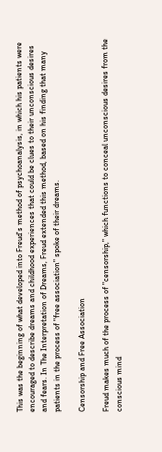This was the beginning of what developed into Freud's method of psychoanalysis, in which his patients were encouraged to describe dreams and childhood experiences that could be clues to their unconscious desires and fears. In The Interpretation of Dreams, Freud extended this method, based on his finding that many patients in the process of "free association" spoke of their dreams.

Censorship and Free Association

Freud makes much of the process of "censorship," which functions to conceal unconscious desires from the conscious mind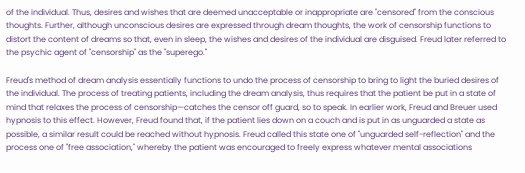of the individual. Thus, desires and wishes that are deemed unacceptable or inappropriate are "censored" from the conscious thoughts. Further, although unconscious desires are expressed through dream thoughts, the work of censorship functions to distort the content of dreams so that, even in sleep, the wishes and desires of the individual are disguised. Freud later referred to the psychic agent of "censorship" as the "superego."

Freud's method of dream analysis essentially functions to undo the process of censorship to bring to light the buried desires of the individual. The process of treating patients, including the dream analysis, thus requires that the patient be put in a state of mind that relaxes the process of censorship—catches the censor off guard, so to speak. In earlier work, Freud and Breuer used hypnosis to this effect. However, Freud found that, if the patient lies down on a couch and is put in as unguarded a state as possible, a similar result could be reached without hypnosis. Freud called this state one of "unguarded self-reflection" and the process one of "free association," whereby the patient was encouraged to freely express whatever mental associations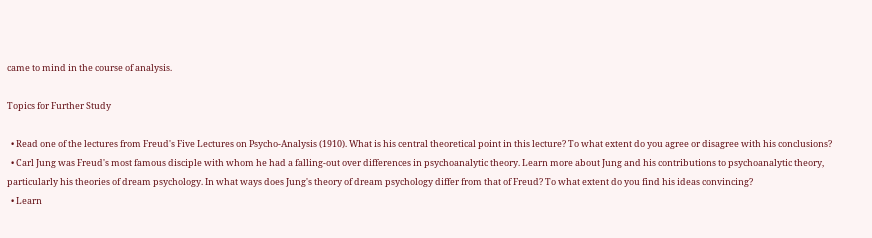came to mind in the course of analysis.

Topics for Further Study

  • Read one of the lectures from Freud's Five Lectures on Psycho-Analysis (1910). What is his central theoretical point in this lecture? To what extent do you agree or disagree with his conclusions?
  • Carl Jung was Freud's most famous disciple with whom he had a falling-out over differences in psychoanalytic theory. Learn more about Jung and his contributions to psychoanalytic theory, particularly his theories of dream psychology. In what ways does Jung's theory of dream psychology differ from that of Freud? To what extent do you find his ideas convincing?
  • Learn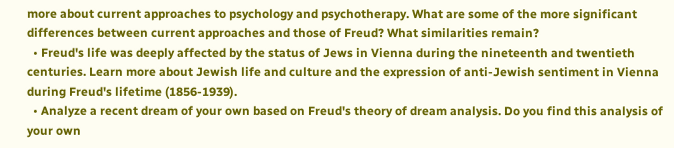more about current approaches to psychology and psychotherapy. What are some of the more significant differences between current approaches and those of Freud? What similarities remain?
  • Freud's life was deeply affected by the status of Jews in Vienna during the nineteenth and twentieth centuries. Learn more about Jewish life and culture and the expression of anti-Jewish sentiment in Vienna during Freud's lifetime (1856-1939).
  • Analyze a recent dream of your own based on Freud's theory of dream analysis. Do you find this analysis of your own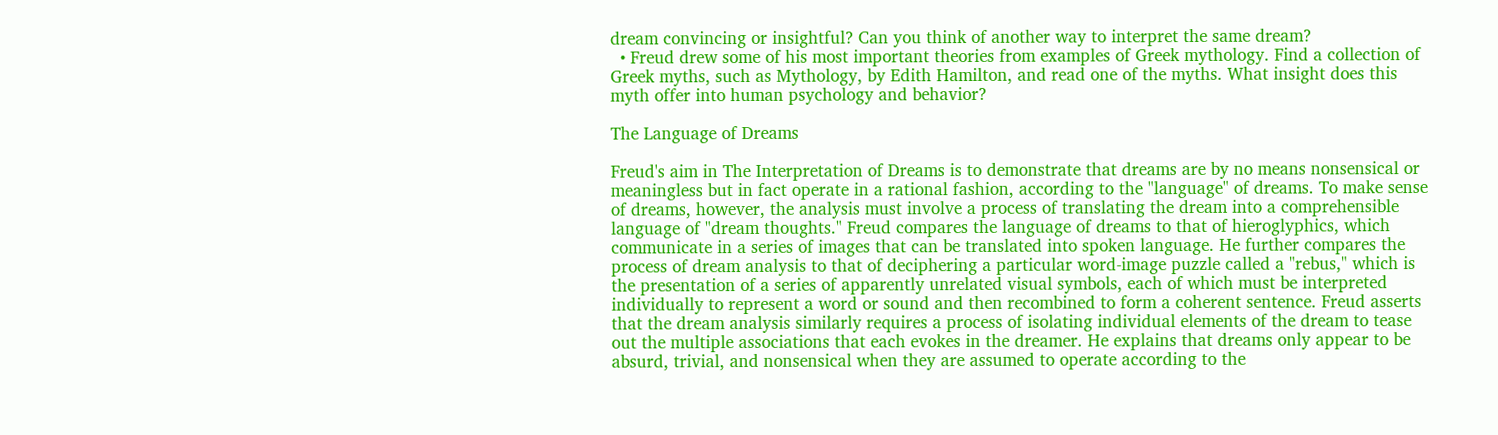dream convincing or insightful? Can you think of another way to interpret the same dream?
  • Freud drew some of his most important theories from examples of Greek mythology. Find a collection of Greek myths, such as Mythology, by Edith Hamilton, and read one of the myths. What insight does this myth offer into human psychology and behavior?

The Language of Dreams

Freud's aim in The Interpretation of Dreams is to demonstrate that dreams are by no means nonsensical or meaningless but in fact operate in a rational fashion, according to the "language" of dreams. To make sense of dreams, however, the analysis must involve a process of translating the dream into a comprehensible language of "dream thoughts." Freud compares the language of dreams to that of hieroglyphics, which communicate in a series of images that can be translated into spoken language. He further compares the process of dream analysis to that of deciphering a particular word-image puzzle called a "rebus," which is the presentation of a series of apparently unrelated visual symbols, each of which must be interpreted individually to represent a word or sound and then recombined to form a coherent sentence. Freud asserts that the dream analysis similarly requires a process of isolating individual elements of the dream to tease out the multiple associations that each evokes in the dreamer. He explains that dreams only appear to be absurd, trivial, and nonsensical when they are assumed to operate according to the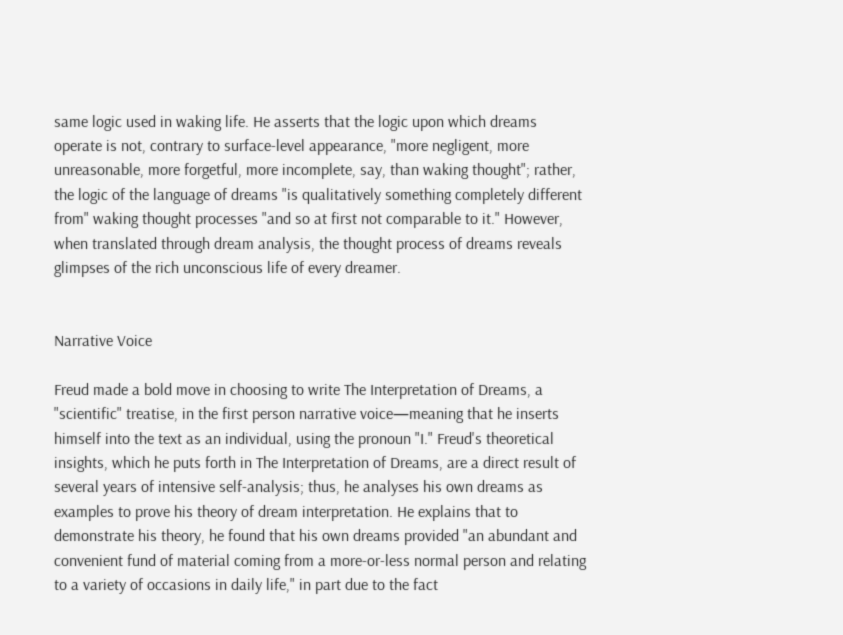same logic used in waking life. He asserts that the logic upon which dreams operate is not, contrary to surface-level appearance, "more negligent, more unreasonable, more forgetful, more incomplete, say, than waking thought"; rather, the logic of the language of dreams "is qualitatively something completely different from" waking thought processes "and so at first not comparable to it." However, when translated through dream analysis, the thought process of dreams reveals glimpses of the rich unconscious life of every dreamer.


Narrative Voice

Freud made a bold move in choosing to write The Interpretation of Dreams, a "scientific" treatise, in the first person narrative voice—meaning that he inserts himself into the text as an individual, using the pronoun "I." Freud's theoretical insights, which he puts forth in The Interpretation of Dreams, are a direct result of several years of intensive self-analysis; thus, he analyses his own dreams as examples to prove his theory of dream interpretation. He explains that to demonstrate his theory, he found that his own dreams provided "an abundant and convenient fund of material coming from a more-or-less normal person and relating to a variety of occasions in daily life," in part due to the fact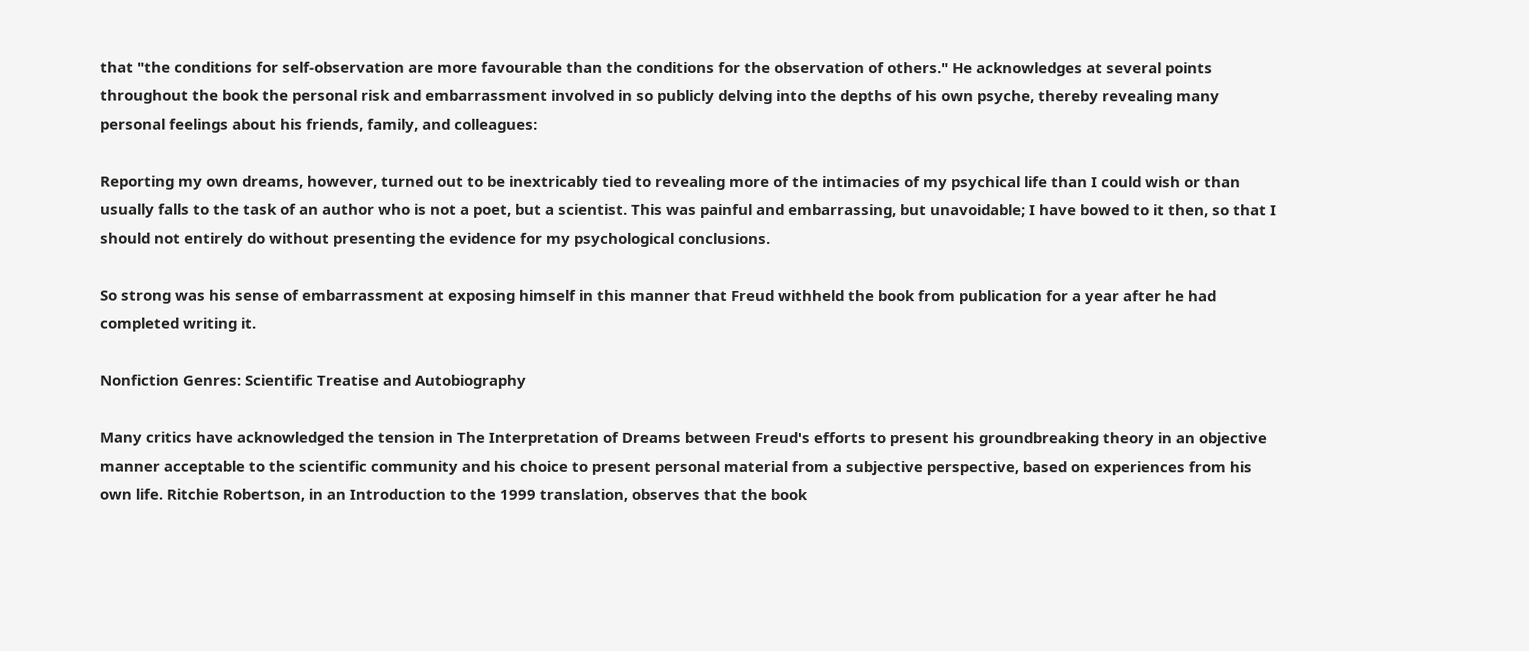that "the conditions for self-observation are more favourable than the conditions for the observation of others." He acknowledges at several points throughout the book the personal risk and embarrassment involved in so publicly delving into the depths of his own psyche, thereby revealing many personal feelings about his friends, family, and colleagues:

Reporting my own dreams, however, turned out to be inextricably tied to revealing more of the intimacies of my psychical life than I could wish or than usually falls to the task of an author who is not a poet, but a scientist. This was painful and embarrassing, but unavoidable; I have bowed to it then, so that I should not entirely do without presenting the evidence for my psychological conclusions.

So strong was his sense of embarrassment at exposing himself in this manner that Freud withheld the book from publication for a year after he had completed writing it.

Nonfiction Genres: Scientific Treatise and Autobiography

Many critics have acknowledged the tension in The Interpretation of Dreams between Freud's efforts to present his groundbreaking theory in an objective manner acceptable to the scientific community and his choice to present personal material from a subjective perspective, based on experiences from his own life. Ritchie Robertson, in an Introduction to the 1999 translation, observes that the book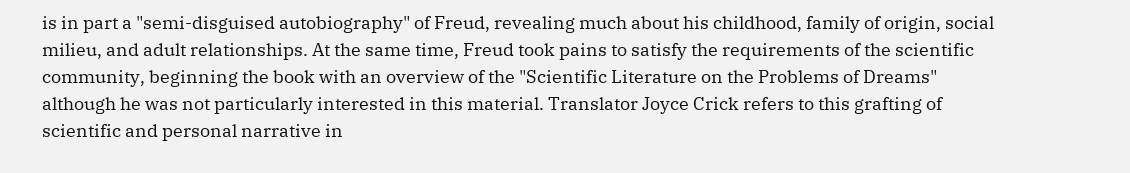is in part a "semi-disguised autobiography" of Freud, revealing much about his childhood, family of origin, social milieu, and adult relationships. At the same time, Freud took pains to satisfy the requirements of the scientific community, beginning the book with an overview of the "Scientific Literature on the Problems of Dreams" although he was not particularly interested in this material. Translator Joyce Crick refers to this grafting of scientific and personal narrative in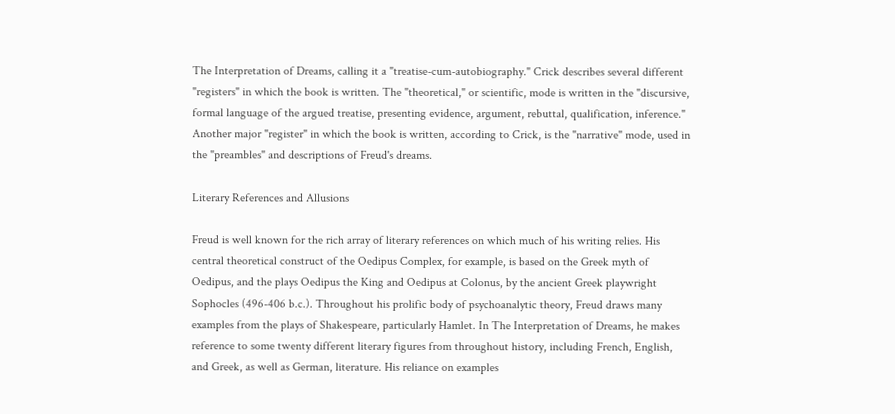The Interpretation of Dreams, calling it a "treatise-cum-autobiography." Crick describes several different "registers" in which the book is written. The "theoretical," or scientific, mode is written in the "discursive, formal language of the argued treatise, presenting evidence, argument, rebuttal, qualification, inference." Another major "register" in which the book is written, according to Crick, is the "narrative" mode, used in the "preambles" and descriptions of Freud's dreams.

Literary References and Allusions

Freud is well known for the rich array of literary references on which much of his writing relies. His central theoretical construct of the Oedipus Complex, for example, is based on the Greek myth of Oedipus, and the plays Oedipus the King and Oedipus at Colonus, by the ancient Greek playwright Sophocles (496-406 b.c.). Throughout his prolific body of psychoanalytic theory, Freud draws many examples from the plays of Shakespeare, particularly Hamlet. In The Interpretation of Dreams, he makes reference to some twenty different literary figures from throughout history, including French, English, and Greek, as well as German, literature. His reliance on examples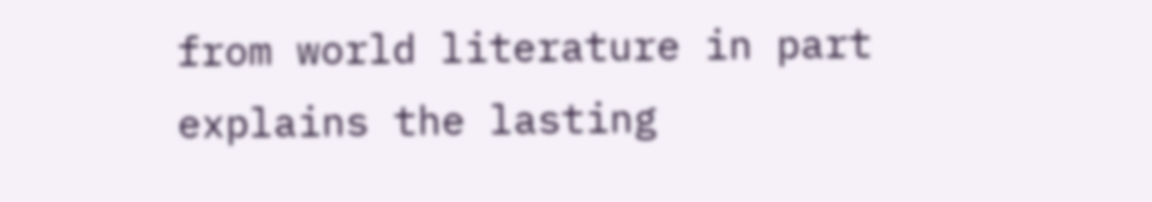from world literature in part explains the lasting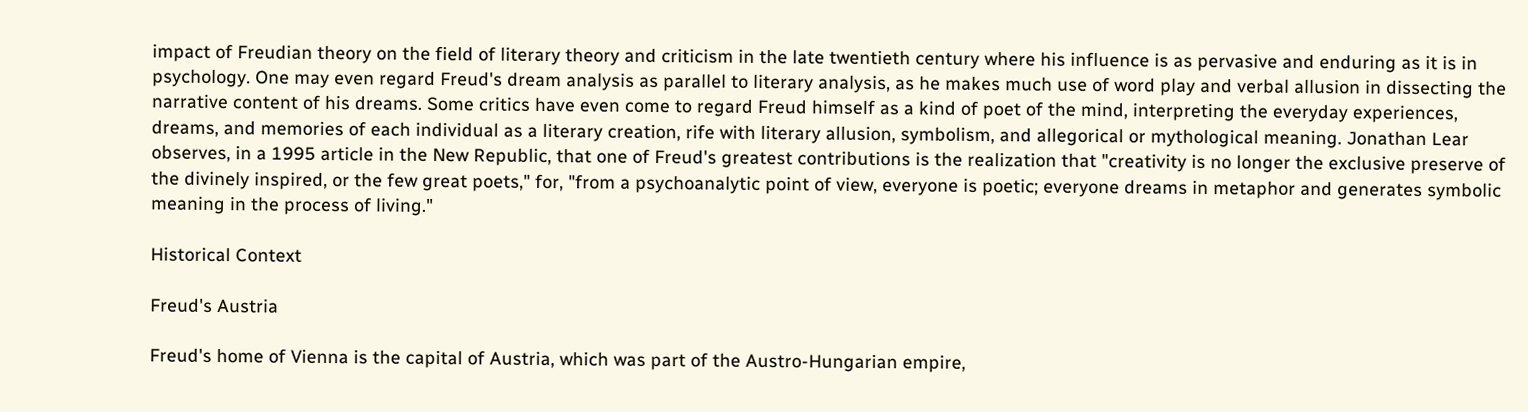impact of Freudian theory on the field of literary theory and criticism in the late twentieth century where his influence is as pervasive and enduring as it is in psychology. One may even regard Freud's dream analysis as parallel to literary analysis, as he makes much use of word play and verbal allusion in dissecting the narrative content of his dreams. Some critics have even come to regard Freud himself as a kind of poet of the mind, interpreting the everyday experiences, dreams, and memories of each individual as a literary creation, rife with literary allusion, symbolism, and allegorical or mythological meaning. Jonathan Lear observes, in a 1995 article in the New Republic, that one of Freud's greatest contributions is the realization that "creativity is no longer the exclusive preserve of the divinely inspired, or the few great poets," for, "from a psychoanalytic point of view, everyone is poetic; everyone dreams in metaphor and generates symbolic meaning in the process of living."

Historical Context

Freud's Austria

Freud's home of Vienna is the capital of Austria, which was part of the Austro-Hungarian empire,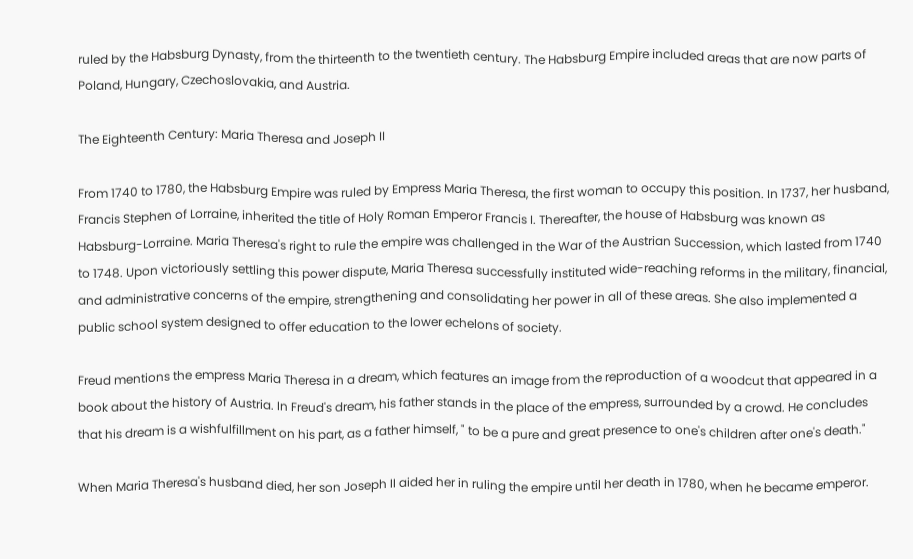ruled by the Habsburg Dynasty, from the thirteenth to the twentieth century. The Habsburg Empire included areas that are now parts of Poland, Hungary, Czechoslovakia, and Austria.

The Eighteenth Century: Maria Theresa and Joseph II

From 1740 to 1780, the Habsburg Empire was ruled by Empress Maria Theresa, the first woman to occupy this position. In 1737, her husband, Francis Stephen of Lorraine, inherited the title of Holy Roman Emperor Francis I. Thereafter, the house of Habsburg was known as Habsburg-Lorraine. Maria Theresa's right to rule the empire was challenged in the War of the Austrian Succession, which lasted from 1740 to 1748. Upon victoriously settling this power dispute, Maria Theresa successfully instituted wide-reaching reforms in the military, financial, and administrative concerns of the empire, strengthening and consolidating her power in all of these areas. She also implemented a public school system designed to offer education to the lower echelons of society.

Freud mentions the empress Maria Theresa in a dream, which features an image from the reproduction of a woodcut that appeared in a book about the history of Austria. In Freud's dream, his father stands in the place of the empress, surrounded by a crowd. He concludes that his dream is a wishfulfillment on his part, as a father himself, " to be a pure and great presence to one's children after one's death."

When Maria Theresa's husband died, her son Joseph II aided her in ruling the empire until her death in 1780, when he became emperor.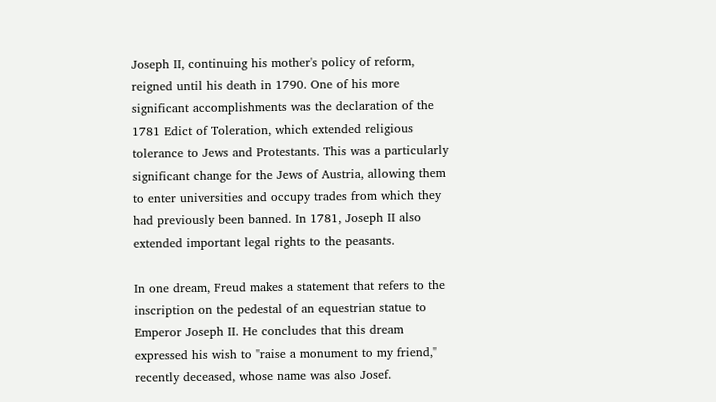Joseph II, continuing his mother's policy of reform, reigned until his death in 1790. One of his more significant accomplishments was the declaration of the 1781 Edict of Toleration, which extended religious tolerance to Jews and Protestants. This was a particularly significant change for the Jews of Austria, allowing them to enter universities and occupy trades from which they had previously been banned. In 1781, Joseph II also extended important legal rights to the peasants.

In one dream, Freud makes a statement that refers to the inscription on the pedestal of an equestrian statue to Emperor Joseph II. He concludes that this dream expressed his wish to "raise a monument to my friend," recently deceased, whose name was also Josef.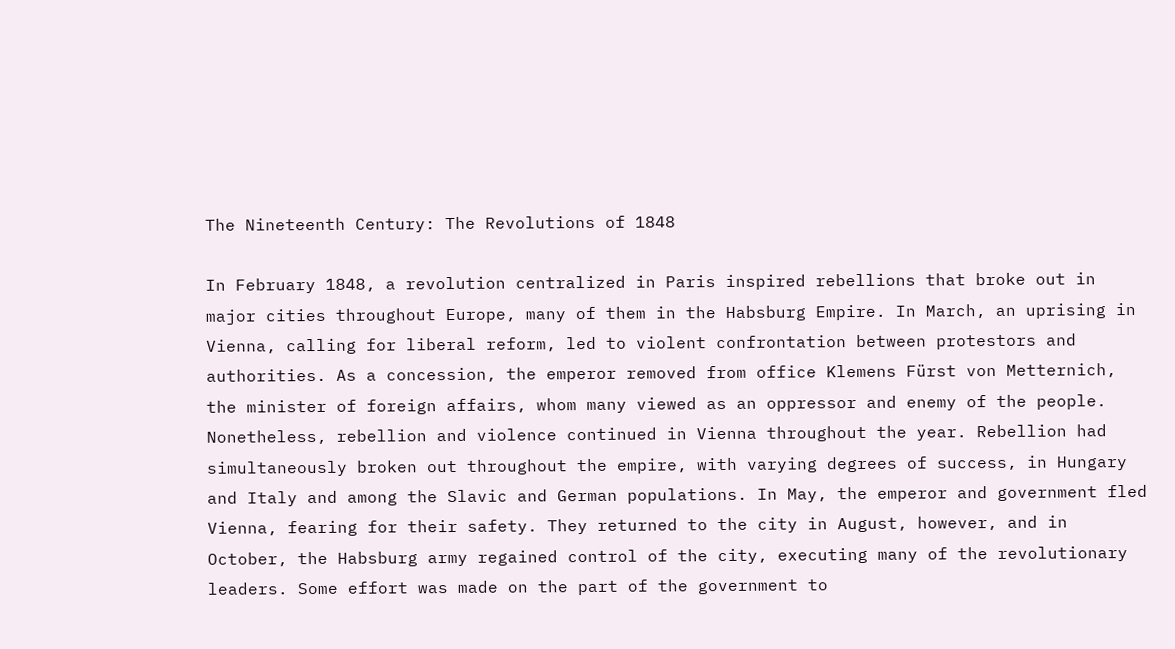The Nineteenth Century: The Revolutions of 1848

In February 1848, a revolution centralized in Paris inspired rebellions that broke out in major cities throughout Europe, many of them in the Habsburg Empire. In March, an uprising in Vienna, calling for liberal reform, led to violent confrontation between protestors and authorities. As a concession, the emperor removed from office Klemens Fürst von Metternich, the minister of foreign affairs, whom many viewed as an oppressor and enemy of the people. Nonetheless, rebellion and violence continued in Vienna throughout the year. Rebellion had simultaneously broken out throughout the empire, with varying degrees of success, in Hungary and Italy and among the Slavic and German populations. In May, the emperor and government fled Vienna, fearing for their safety. They returned to the city in August, however, and in October, the Habsburg army regained control of the city, executing many of the revolutionary leaders. Some effort was made on the part of the government to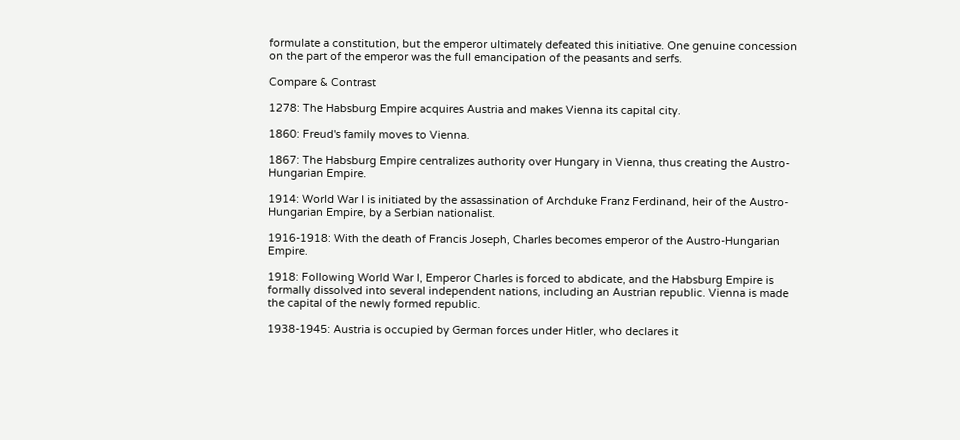formulate a constitution, but the emperor ultimately defeated this initiative. One genuine concession on the part of the emperor was the full emancipation of the peasants and serfs.

Compare & Contrast

1278: The Habsburg Empire acquires Austria and makes Vienna its capital city.

1860: Freud's family moves to Vienna.

1867: The Habsburg Empire centralizes authority over Hungary in Vienna, thus creating the Austro-Hungarian Empire.

1914: World War I is initiated by the assassination of Archduke Franz Ferdinand, heir of the Austro-Hungarian Empire, by a Serbian nationalist.

1916-1918: With the death of Francis Joseph, Charles becomes emperor of the Austro-Hungarian Empire.

1918: Following World War I, Emperor Charles is forced to abdicate, and the Habsburg Empire is formally dissolved into several independent nations, including an Austrian republic. Vienna is made the capital of the newly formed republic.

1938-1945: Austria is occupied by German forces under Hitler, who declares it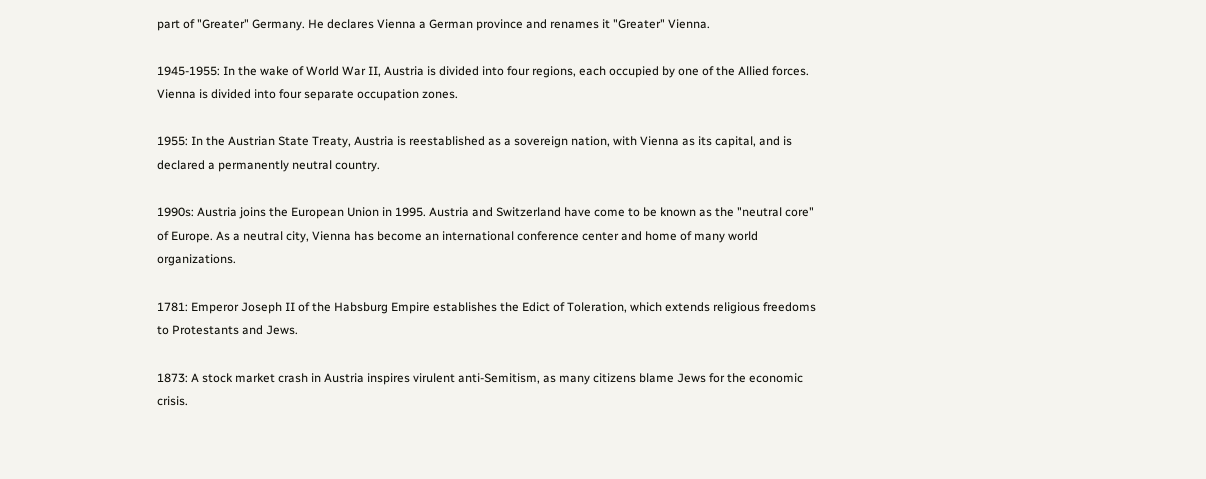part of "Greater" Germany. He declares Vienna a German province and renames it "Greater" Vienna.

1945-1955: In the wake of World War II, Austria is divided into four regions, each occupied by one of the Allied forces. Vienna is divided into four separate occupation zones.

1955: In the Austrian State Treaty, Austria is reestablished as a sovereign nation, with Vienna as its capital, and is declared a permanently neutral country.

1990s: Austria joins the European Union in 1995. Austria and Switzerland have come to be known as the "neutral core" of Europe. As a neutral city, Vienna has become an international conference center and home of many world organizations.

1781: Emperor Joseph II of the Habsburg Empire establishes the Edict of Toleration, which extends religious freedoms to Protestants and Jews.

1873: A stock market crash in Austria inspires virulent anti-Semitism, as many citizens blame Jews for the economic crisis.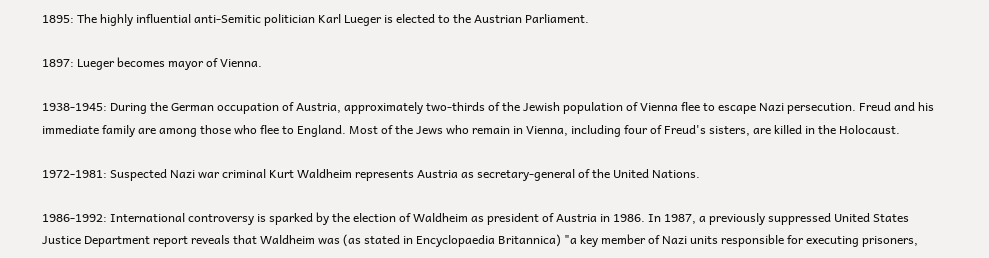1895: The highly influential anti-Semitic politician Karl Lueger is elected to the Austrian Parliament.

1897: Lueger becomes mayor of Vienna.

1938-1945: During the German occupation of Austria, approximately two-thirds of the Jewish population of Vienna flee to escape Nazi persecution. Freud and his immediate family are among those who flee to England. Most of the Jews who remain in Vienna, including four of Freud's sisters, are killed in the Holocaust.

1972-1981: Suspected Nazi war criminal Kurt Waldheim represents Austria as secretary-general of the United Nations.

1986-1992: International controversy is sparked by the election of Waldheim as president of Austria in 1986. In 1987, a previously suppressed United States Justice Department report reveals that Waldheim was (as stated in Encyclopaedia Britannica) "a key member of Nazi units responsible for executing prisoners,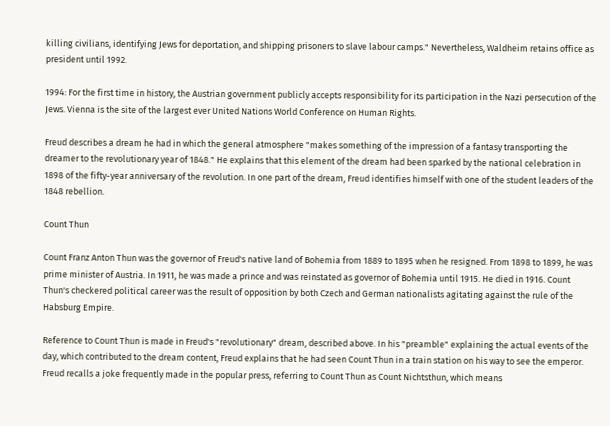killing civilians, identifying Jews for deportation, and shipping prisoners to slave labour camps." Nevertheless, Waldheim retains office as president until 1992.

1994: For the first time in history, the Austrian government publicly accepts responsibility for its participation in the Nazi persecution of the Jews. Vienna is the site of the largest ever United Nations World Conference on Human Rights.

Freud describes a dream he had in which the general atmosphere "makes something of the impression of a fantasy transporting the dreamer to the revolutionary year of 1848." He explains that this element of the dream had been sparked by the national celebration in 1898 of the fifty-year anniversary of the revolution. In one part of the dream, Freud identifies himself with one of the student leaders of the 1848 rebellion.

Count Thun

Count Franz Anton Thun was the governor of Freud's native land of Bohemia from 1889 to 1895 when he resigned. From 1898 to 1899, he was prime minister of Austria. In 1911, he was made a prince and was reinstated as governor of Bohemia until 1915. He died in 1916. Count Thun's checkered political career was the result of opposition by both Czech and German nationalists agitating against the rule of the Habsburg Empire.

Reference to Count Thun is made in Freud's "revolutionary" dream, described above. In his "preamble" explaining the actual events of the day, which contributed to the dream content, Freud explains that he had seen Count Thun in a train station on his way to see the emperor. Freud recalls a joke frequently made in the popular press, referring to Count Thun as Count Nichtsthun, which means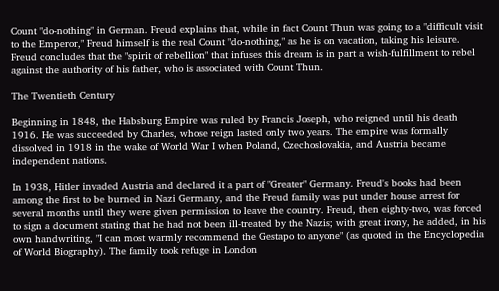Count "do-nothing" in German. Freud explains that, while in fact Count Thun was going to a "difficult visit to the Emperor," Freud himself is the real Count "do-nothing," as he is on vacation, taking his leisure. Freud concludes that the "spirit of rebellion" that infuses this dream is in part a wish-fulfillment to rebel against the authority of his father, who is associated with Count Thun.

The Twentieth Century

Beginning in 1848, the Habsburg Empire was ruled by Francis Joseph, who reigned until his death 1916. He was succeeded by Charles, whose reign lasted only two years. The empire was formally dissolved in 1918 in the wake of World War I when Poland, Czechoslovakia, and Austria became independent nations.

In 1938, Hitler invaded Austria and declared it a part of "Greater" Germany. Freud's books had been among the first to be burned in Nazi Germany, and the Freud family was put under house arrest for several months until they were given permission to leave the country. Freud, then eighty-two, was forced to sign a document stating that he had not been ill-treated by the Nazis; with great irony, he added, in his own handwriting, "I can most warmly recommend the Gestapo to anyone" (as quoted in the Encyclopedia of World Biography). The family took refuge in London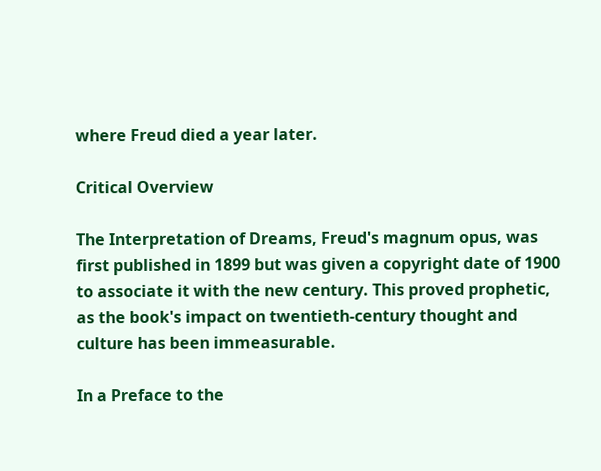where Freud died a year later.

Critical Overview

The Interpretation of Dreams, Freud's magnum opus, was first published in 1899 but was given a copyright date of 1900 to associate it with the new century. This proved prophetic, as the book's impact on twentieth-century thought and culture has been immeasurable.

In a Preface to the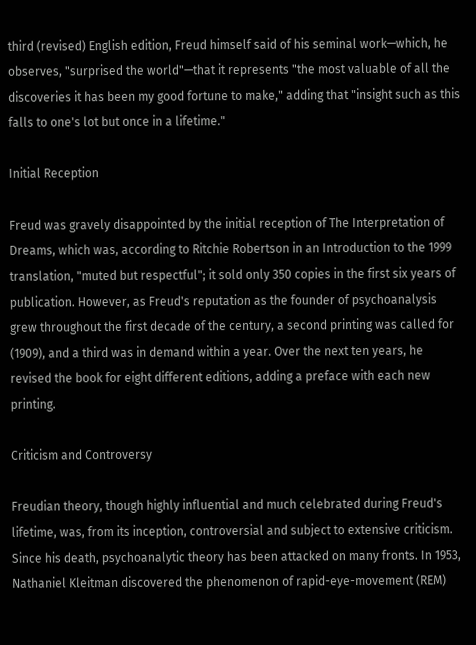third (revised) English edition, Freud himself said of his seminal work—which, he observes, "surprised the world"—that it represents "the most valuable of all the discoveries it has been my good fortune to make," adding that "insight such as this falls to one's lot but once in a lifetime."

Initial Reception

Freud was gravely disappointed by the initial reception of The Interpretation of Dreams, which was, according to Ritchie Robertson in an Introduction to the 1999 translation, "muted but respectful"; it sold only 350 copies in the first six years of publication. However, as Freud's reputation as the founder of psychoanalysis grew throughout the first decade of the century, a second printing was called for (1909), and a third was in demand within a year. Over the next ten years, he revised the book for eight different editions, adding a preface with each new printing.

Criticism and Controversy

Freudian theory, though highly influential and much celebrated during Freud's lifetime, was, from its inception, controversial and subject to extensive criticism. Since his death, psychoanalytic theory has been attacked on many fronts. In 1953, Nathaniel Kleitman discovered the phenomenon of rapid-eye-movement (REM)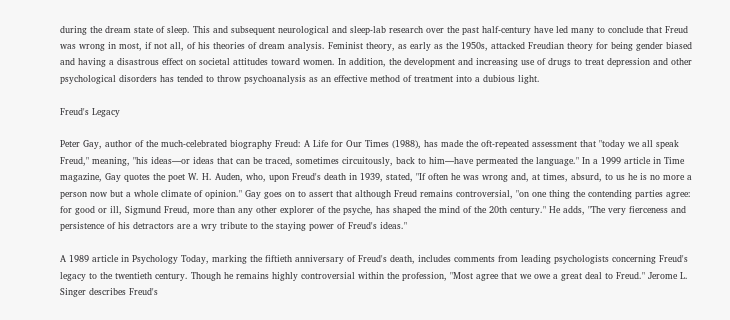during the dream state of sleep. This and subsequent neurological and sleep-lab research over the past half-century have led many to conclude that Freud was wrong in most, if not all, of his theories of dream analysis. Feminist theory, as early as the 1950s, attacked Freudian theory for being gender biased and having a disastrous effect on societal attitudes toward women. In addition, the development and increasing use of drugs to treat depression and other psychological disorders has tended to throw psychoanalysis as an effective method of treatment into a dubious light.

Freud's Legacy

Peter Gay, author of the much-celebrated biography Freud: A Life for Our Times (1988), has made the oft-repeated assessment that "today we all speak Freud," meaning, "his ideas—or ideas that can be traced, sometimes circuitously, back to him—have permeated the language." In a 1999 article in Time magazine, Gay quotes the poet W. H. Auden, who, upon Freud's death in 1939, stated, "If often he was wrong and, at times, absurd, to us he is no more a person now but a whole climate of opinion." Gay goes on to assert that although Freud remains controversial, "on one thing the contending parties agree: for good or ill, Sigmund Freud, more than any other explorer of the psyche, has shaped the mind of the 20th century." He adds, "The very fierceness and persistence of his detractors are a wry tribute to the staying power of Freud's ideas."

A 1989 article in Psychology Today, marking the fiftieth anniversary of Freud's death, includes comments from leading psychologists concerning Freud's legacy to the twentieth century. Though he remains highly controversial within the profession, "Most agree that we owe a great deal to Freud." Jerome L. Singer describes Freud's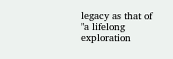legacy as that of "a lifelong exploration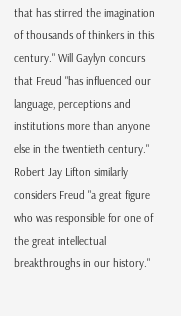that has stirred the imagination of thousands of thinkers in this century." Will Gaylyn concurs that Freud "has influenced our language, perceptions and institutions more than anyone else in the twentieth century." Robert Jay Lifton similarly considers Freud "a great figure who was responsible for one of the great intellectual breakthroughs in our history."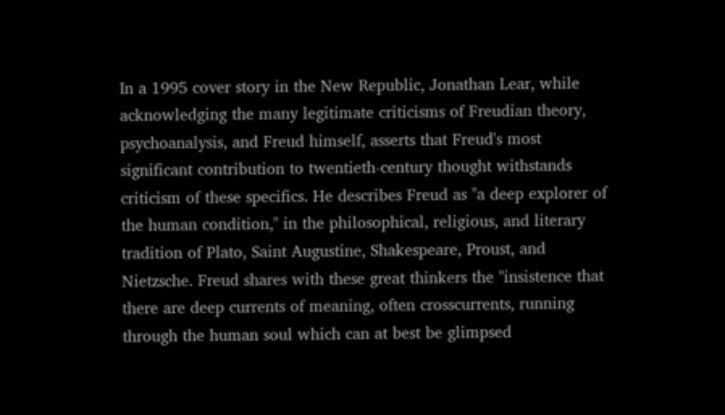In a 1995 cover story in the New Republic, Jonathan Lear, while acknowledging the many legitimate criticisms of Freudian theory, psychoanalysis, and Freud himself, asserts that Freud's most significant contribution to twentieth-century thought withstands criticism of these specifics. He describes Freud as "a deep explorer of the human condition," in the philosophical, religious, and literary tradition of Plato, Saint Augustine, Shakespeare, Proust, and Nietzsche. Freud shares with these great thinkers the "insistence that there are deep currents of meaning, often crosscurrents, running through the human soul which can at best be glimpsed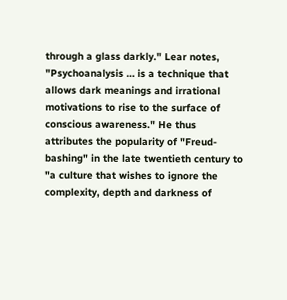through a glass darkly." Lear notes, "Psychoanalysis … is a technique that allows dark meanings and irrational motivations to rise to the surface of conscious awareness." He thus attributes the popularity of "Freud-bashing" in the late twentieth century to "a culture that wishes to ignore the complexity, depth and darkness of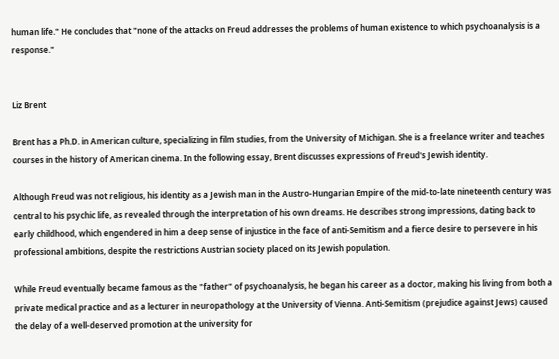human life." He concludes that "none of the attacks on Freud addresses the problems of human existence to which psychoanalysis is a response."


Liz Brent

Brent has a Ph.D. in American culture, specializing in film studies, from the University of Michigan. She is a freelance writer and teaches courses in the history of American cinema. In the following essay, Brent discusses expressions of Freud's Jewish identity.

Although Freud was not religious, his identity as a Jewish man in the Austro-Hungarian Empire of the mid-to-late nineteenth century was central to his psychic life, as revealed through the interpretation of his own dreams. He describes strong impressions, dating back to early childhood, which engendered in him a deep sense of injustice in the face of anti-Semitism and a fierce desire to persevere in his professional ambitions, despite the restrictions Austrian society placed on its Jewish population.

While Freud eventually became famous as the "father" of psychoanalysis, he began his career as a doctor, making his living from both a private medical practice and as a lecturer in neuropathology at the University of Vienna. Anti-Semitism (prejudice against Jews) caused the delay of a well-deserved promotion at the university for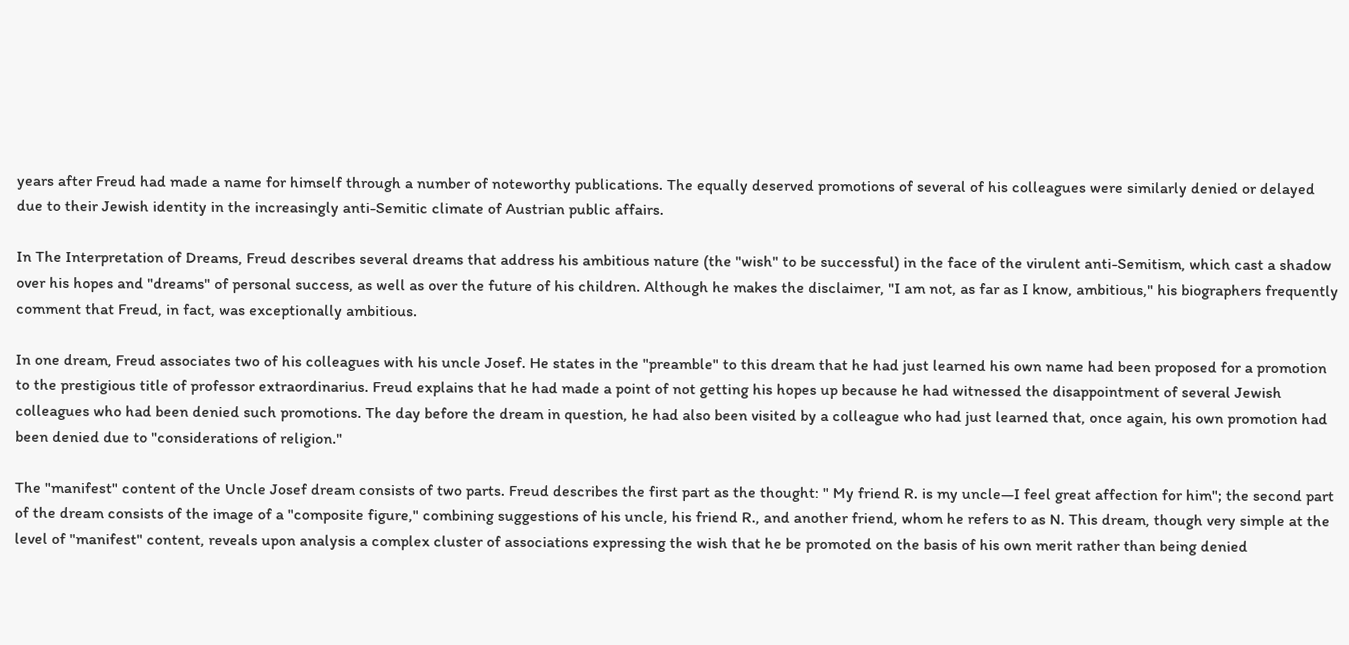years after Freud had made a name for himself through a number of noteworthy publications. The equally deserved promotions of several of his colleagues were similarly denied or delayed due to their Jewish identity in the increasingly anti-Semitic climate of Austrian public affairs.

In The Interpretation of Dreams, Freud describes several dreams that address his ambitious nature (the "wish" to be successful) in the face of the virulent anti-Semitism, which cast a shadow over his hopes and "dreams" of personal success, as well as over the future of his children. Although he makes the disclaimer, "I am not, as far as I know, ambitious," his biographers frequently comment that Freud, in fact, was exceptionally ambitious.

In one dream, Freud associates two of his colleagues with his uncle Josef. He states in the "preamble" to this dream that he had just learned his own name had been proposed for a promotion to the prestigious title of professor extraordinarius. Freud explains that he had made a point of not getting his hopes up because he had witnessed the disappointment of several Jewish colleagues who had been denied such promotions. The day before the dream in question, he had also been visited by a colleague who had just learned that, once again, his own promotion had been denied due to "considerations of religion."

The "manifest" content of the Uncle Josef dream consists of two parts. Freud describes the first part as the thought: " My friend R. is my uncle—I feel great affection for him"; the second part of the dream consists of the image of a "composite figure," combining suggestions of his uncle, his friend R., and another friend, whom he refers to as N. This dream, though very simple at the level of "manifest" content, reveals upon analysis a complex cluster of associations expressing the wish that he be promoted on the basis of his own merit rather than being denied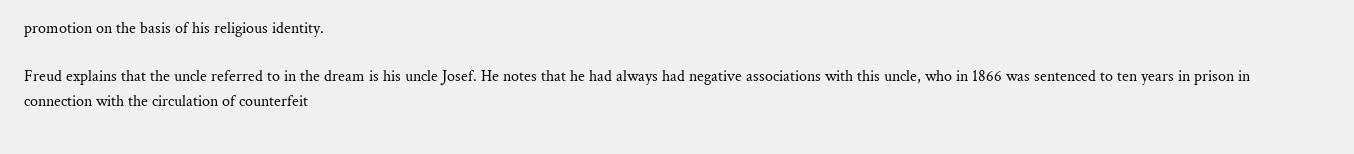promotion on the basis of his religious identity.

Freud explains that the uncle referred to in the dream is his uncle Josef. He notes that he had always had negative associations with this uncle, who in 1866 was sentenced to ten years in prison in connection with the circulation of counterfeit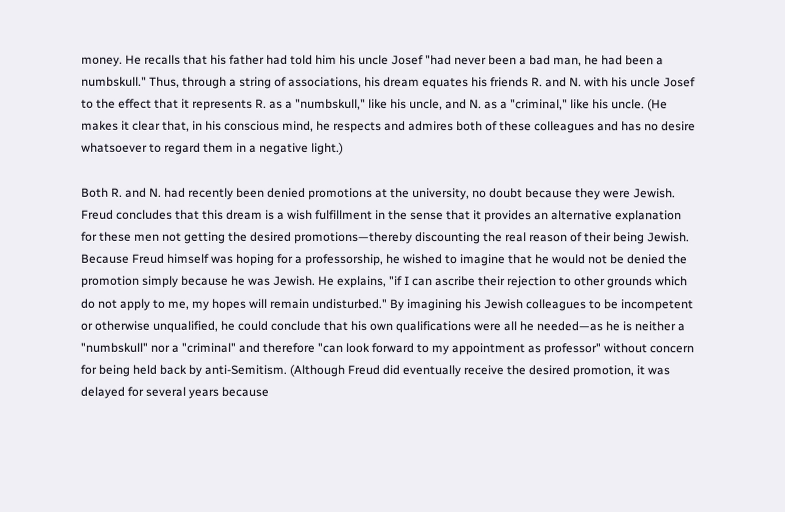money. He recalls that his father had told him his uncle Josef "had never been a bad man, he had been a numbskull." Thus, through a string of associations, his dream equates his friends R. and N. with his uncle Josef to the effect that it represents R. as a "numbskull," like his uncle, and N. as a "criminal," like his uncle. (He makes it clear that, in his conscious mind, he respects and admires both of these colleagues and has no desire whatsoever to regard them in a negative light.)

Both R. and N. had recently been denied promotions at the university, no doubt because they were Jewish. Freud concludes that this dream is a wish fulfillment in the sense that it provides an alternative explanation for these men not getting the desired promotions—thereby discounting the real reason of their being Jewish. Because Freud himself was hoping for a professorship, he wished to imagine that he would not be denied the promotion simply because he was Jewish. He explains, "if I can ascribe their rejection to other grounds which do not apply to me, my hopes will remain undisturbed." By imagining his Jewish colleagues to be incompetent or otherwise unqualified, he could conclude that his own qualifications were all he needed—as he is neither a "numbskull" nor a "criminal" and therefore "can look forward to my appointment as professor" without concern for being held back by anti-Semitism. (Although Freud did eventually receive the desired promotion, it was delayed for several years because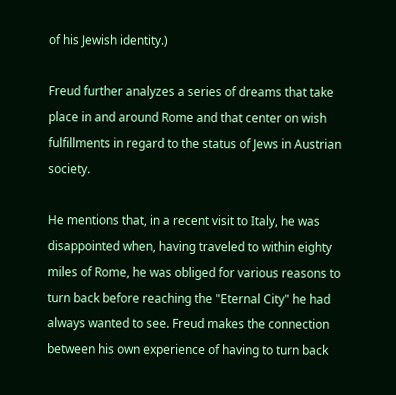of his Jewish identity.)

Freud further analyzes a series of dreams that take place in and around Rome and that center on wish fulfillments in regard to the status of Jews in Austrian society.

He mentions that, in a recent visit to Italy, he was disappointed when, having traveled to within eighty miles of Rome, he was obliged for various reasons to turn back before reaching the "Eternal City" he had always wanted to see. Freud makes the connection between his own experience of having to turn back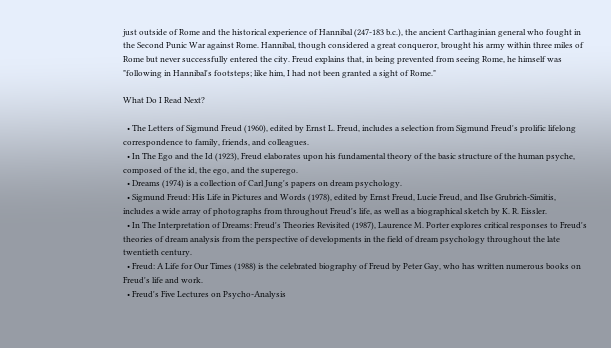just outside of Rome and the historical experience of Hannibal (247-183 b.c.), the ancient Carthaginian general who fought in the Second Punic War against Rome. Hannibal, though considered a great conqueror, brought his army within three miles of Rome but never successfully entered the city. Freud explains that, in being prevented from seeing Rome, he himself was "following in Hannibal's footsteps; like him, I had not been granted a sight of Rome."

What Do I Read Next?

  • The Letters of Sigmund Freud (1960), edited by Ernst L. Freud, includes a selection from Sigmund Freud's prolific lifelong correspondence to family, friends, and colleagues.
  • In The Ego and the Id (1923), Freud elaborates upon his fundamental theory of the basic structure of the human psyche, composed of the id, the ego, and the superego.
  • Dreams (1974) is a collection of Carl Jung's papers on dream psychology.
  • Sigmund Freud: His Life in Pictures and Words (1978), edited by Ernst Freud, Lucie Freud, and Ilse Grubrich-Simitis, includes a wide array of photographs from throughout Freud's life, as well as a biographical sketch by K. R. Eissler.
  • In The Interpretation of Dreams: Freud's Theories Revisited (1987), Laurence M. Porter explores critical responses to Freud's theories of dream analysis from the perspective of developments in the field of dream psychology throughout the late twentieth century.
  • Freud: A Life for Our Times (1988) is the celebrated biography of Freud by Peter Gay, who has written numerous books on Freud's life and work.
  • Freud's Five Lectures on Psycho-Analysis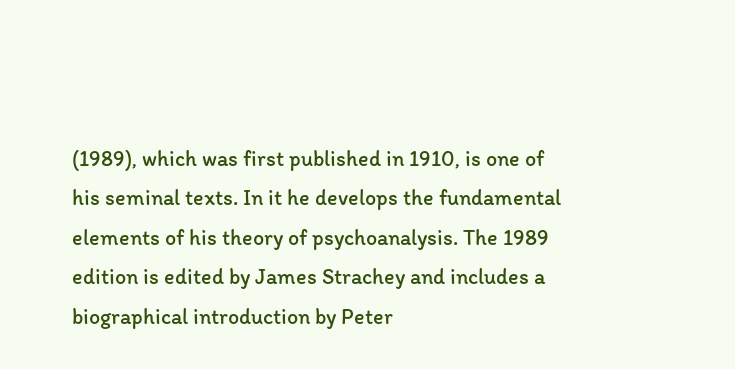(1989), which was first published in 1910, is one of his seminal texts. In it he develops the fundamental elements of his theory of psychoanalysis. The 1989 edition is edited by James Strachey and includes a biographical introduction by Peter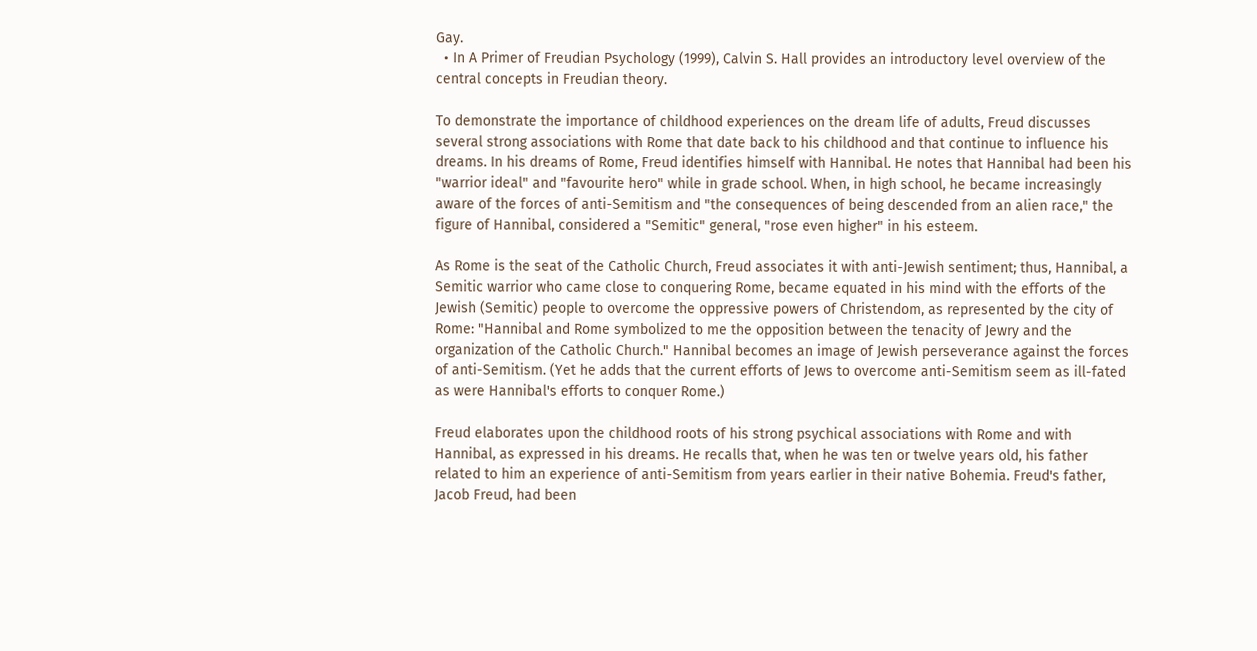Gay.
  • In A Primer of Freudian Psychology (1999), Calvin S. Hall provides an introductory level overview of the central concepts in Freudian theory.

To demonstrate the importance of childhood experiences on the dream life of adults, Freud discusses several strong associations with Rome that date back to his childhood and that continue to influence his dreams. In his dreams of Rome, Freud identifies himself with Hannibal. He notes that Hannibal had been his "warrior ideal" and "favourite hero" while in grade school. When, in high school, he became increasingly aware of the forces of anti-Semitism and "the consequences of being descended from an alien race," the figure of Hannibal, considered a "Semitic" general, "rose even higher" in his esteem.

As Rome is the seat of the Catholic Church, Freud associates it with anti-Jewish sentiment; thus, Hannibal, a Semitic warrior who came close to conquering Rome, became equated in his mind with the efforts of the Jewish (Semitic) people to overcome the oppressive powers of Christendom, as represented by the city of Rome: "Hannibal and Rome symbolized to me the opposition between the tenacity of Jewry and the organization of the Catholic Church." Hannibal becomes an image of Jewish perseverance against the forces of anti-Semitism. (Yet he adds that the current efforts of Jews to overcome anti-Semitism seem as ill-fated as were Hannibal's efforts to conquer Rome.)

Freud elaborates upon the childhood roots of his strong psychical associations with Rome and with Hannibal, as expressed in his dreams. He recalls that, when he was ten or twelve years old, his father related to him an experience of anti-Semitism from years earlier in their native Bohemia. Freud's father, Jacob Freud, had been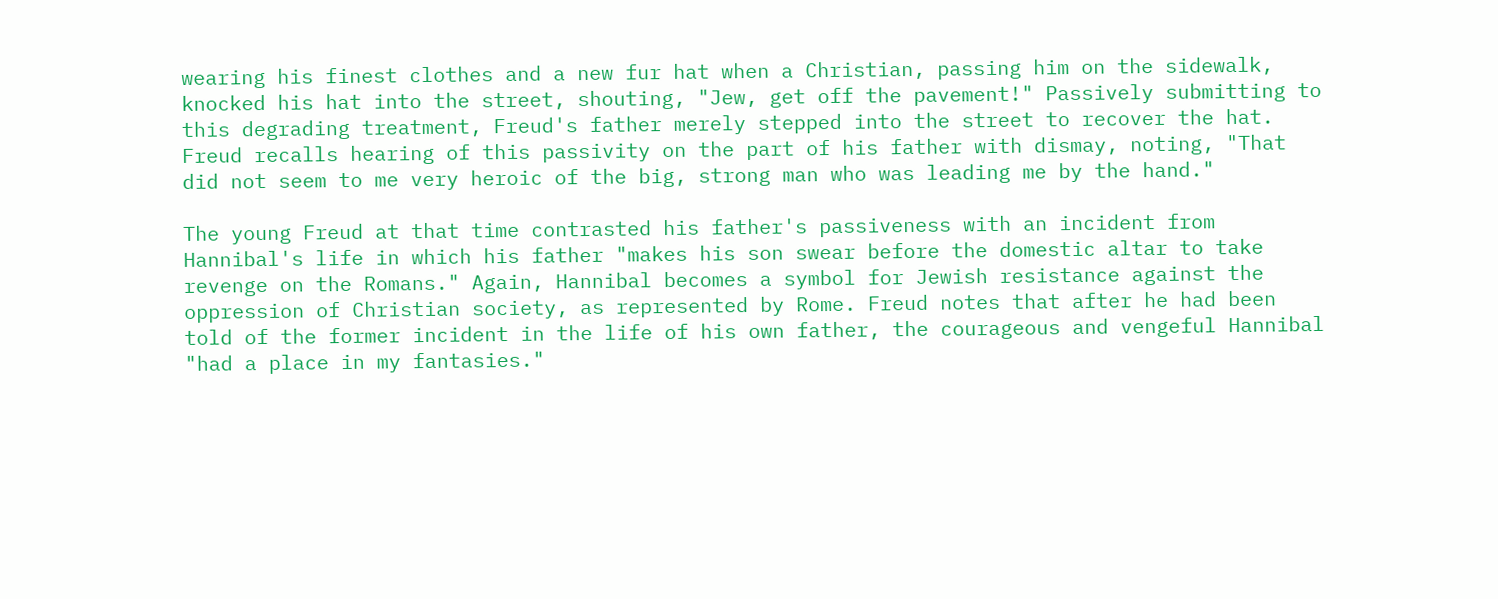wearing his finest clothes and a new fur hat when a Christian, passing him on the sidewalk, knocked his hat into the street, shouting, "Jew, get off the pavement!" Passively submitting to this degrading treatment, Freud's father merely stepped into the street to recover the hat. Freud recalls hearing of this passivity on the part of his father with dismay, noting, "That did not seem to me very heroic of the big, strong man who was leading me by the hand."

The young Freud at that time contrasted his father's passiveness with an incident from Hannibal's life in which his father "makes his son swear before the domestic altar to take revenge on the Romans." Again, Hannibal becomes a symbol for Jewish resistance against the oppression of Christian society, as represented by Rome. Freud notes that after he had been told of the former incident in the life of his own father, the courageous and vengeful Hannibal "had a place in my fantasies."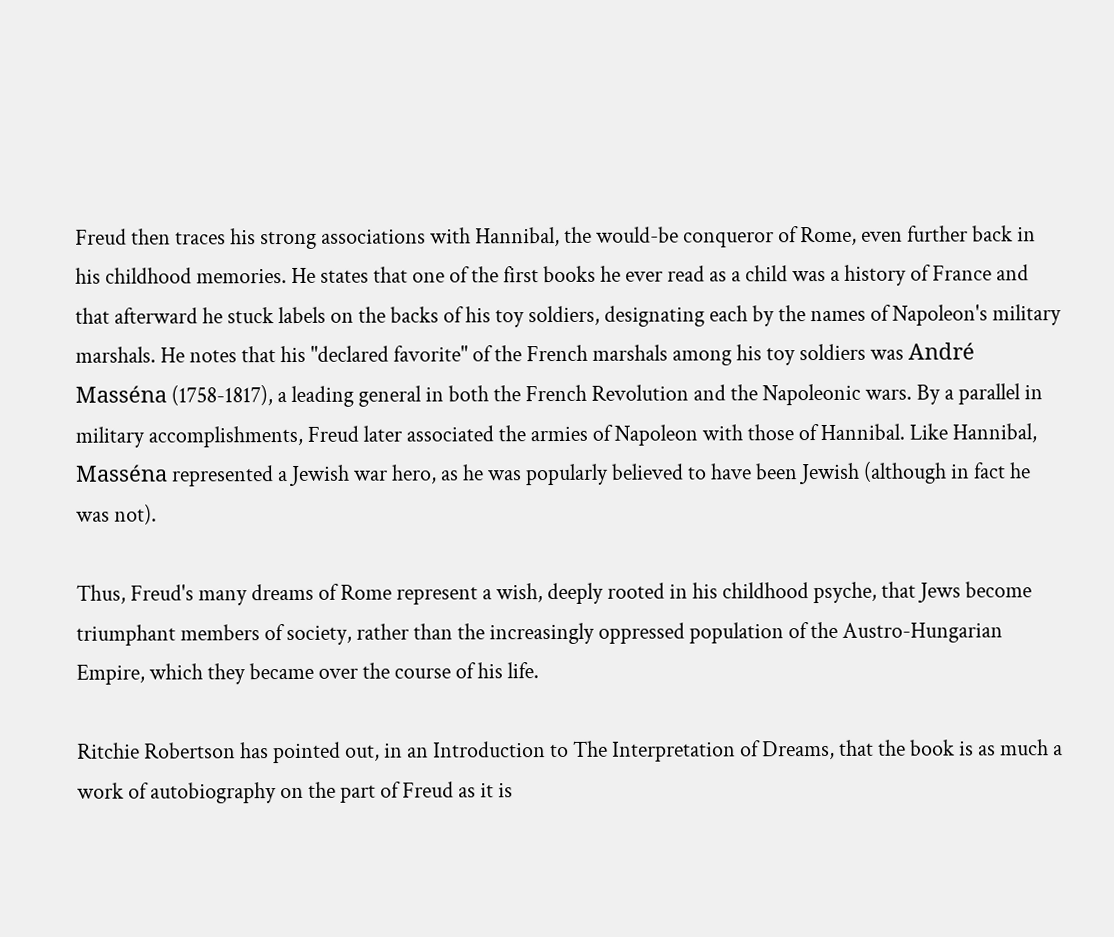Freud then traces his strong associations with Hannibal, the would-be conqueror of Rome, even further back in his childhood memories. He states that one of the first books he ever read as a child was a history of France and that afterward he stuck labels on the backs of his toy soldiers, designating each by the names of Napoleon's military marshals. He notes that his "declared favorite" of the French marshals among his toy soldiers was André Masséna (1758-1817), a leading general in both the French Revolution and the Napoleonic wars. By a parallel in military accomplishments, Freud later associated the armies of Napoleon with those of Hannibal. Like Hannibal, Masséna represented a Jewish war hero, as he was popularly believed to have been Jewish (although in fact he was not).

Thus, Freud's many dreams of Rome represent a wish, deeply rooted in his childhood psyche, that Jews become triumphant members of society, rather than the increasingly oppressed population of the Austro-Hungarian Empire, which they became over the course of his life.

Ritchie Robertson has pointed out, in an Introduction to The Interpretation of Dreams, that the book is as much a work of autobiography on the part of Freud as it is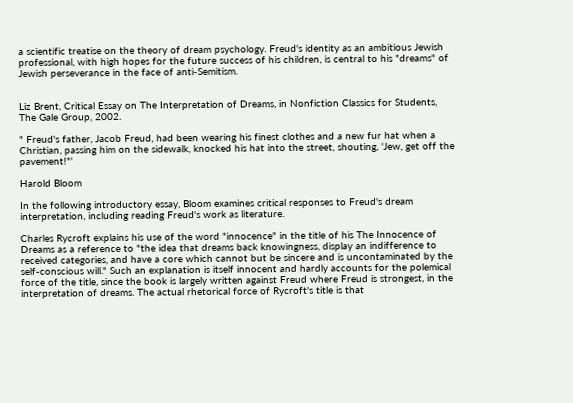a scientific treatise on the theory of dream psychology. Freud's identity as an ambitious Jewish professional, with high hopes for the future success of his children, is central to his "dreams" of Jewish perseverance in the face of anti-Semitism.


Liz Brent, Critical Essay on The Interpretation of Dreams, in Nonfiction Classics for Students, The Gale Group, 2002.

" Freud's father, Jacob Freud, had been wearing his finest clothes and a new fur hat when a Christian, passing him on the sidewalk, knocked his hat into the street, shouting, 'Jew, get off the pavement!"'

Harold Bloom

In the following introductory essay, Bloom examines critical responses to Freud's dream interpretation, including reading Freud's work as literature.

Charles Rycroft explains his use of the word "innocence" in the title of his The Innocence of Dreams as a reference to "the idea that dreams back knowingness, display an indifference to received categories, and have a core which cannot but be sincere and is uncontaminated by the self-conscious will." Such an explanation is itself innocent and hardly accounts for the polemical force of the title, since the book is largely written against Freud where Freud is strongest, in the interpretation of dreams. The actual rhetorical force of Rycroft's title is that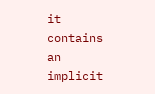it contains an implicit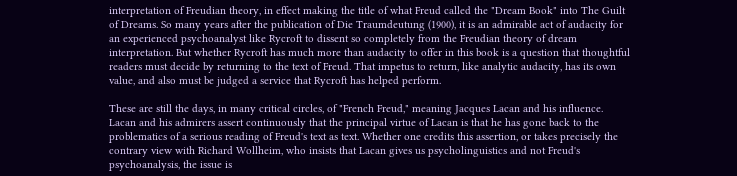interpretation of Freudian theory, in effect making the title of what Freud called the "Dream Book" into The Guilt of Dreams. So many years after the publication of Die Traumdeutung (1900), it is an admirable act of audacity for an experienced psychoanalyst like Rycroft to dissent so completely from the Freudian theory of dream interpretation. But whether Rycroft has much more than audacity to offer in this book is a question that thoughtful readers must decide by returning to the text of Freud. That impetus to return, like analytic audacity, has its own value, and also must be judged a service that Rycroft has helped perform.

These are still the days, in many critical circles, of "French Freud," meaning Jacques Lacan and his influence. Lacan and his admirers assert continuously that the principal virtue of Lacan is that he has gone back to the problematics of a serious reading of Freud's text as text. Whether one credits this assertion, or takes precisely the contrary view with Richard Wollheim, who insists that Lacan gives us psycholinguistics and not Freud's psychoanalysis, the issue is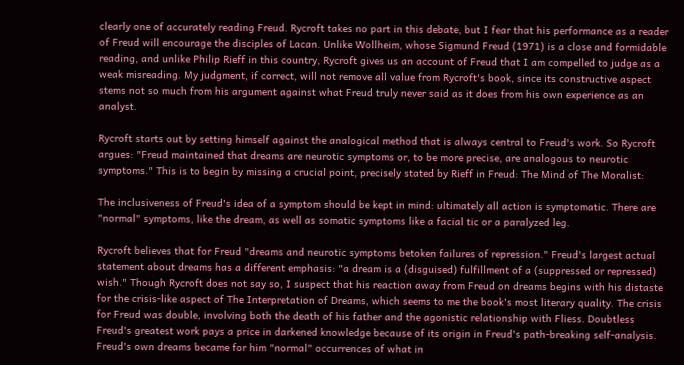clearly one of accurately reading Freud. Rycroft takes no part in this debate, but I fear that his performance as a reader of Freud will encourage the disciples of Lacan. Unlike Wollheim, whose Sigmund Freud (1971) is a close and formidable reading, and unlike Philip Rieff in this country, Rycroft gives us an account of Freud that I am compelled to judge as a weak misreading. My judgment, if correct, will not remove all value from Rycroft's book, since its constructive aspect stems not so much from his argument against what Freud truly never said as it does from his own experience as an analyst.

Rycroft starts out by setting himself against the analogical method that is always central to Freud's work. So Rycroft argues: "Freud maintained that dreams are neurotic symptoms or, to be more precise, are analogous to neurotic symptoms." This is to begin by missing a crucial point, precisely stated by Rieff in Freud: The Mind of The Moralist:

The inclusiveness of Freud's idea of a symptom should be kept in mind: ultimately all action is symptomatic. There are "normal" symptoms, like the dream, as well as somatic symptoms like a facial tic or a paralyzed leg.

Rycroft believes that for Freud "dreams and neurotic symptoms betoken failures of repression." Freud's largest actual statement about dreams has a different emphasis: "a dream is a (disguised) fulfillment of a (suppressed or repressed) wish." Though Rycroft does not say so, I suspect that his reaction away from Freud on dreams begins with his distaste for the crisis-like aspect of The Interpretation of Dreams, which seems to me the book's most literary quality. The crisis for Freud was double, involving both the death of his father and the agonistic relationship with Fliess. Doubtless Freud's greatest work pays a price in darkened knowledge because of its origin in Freud's path-breaking self-analysis. Freud's own dreams became for him "normal" occurrences of what in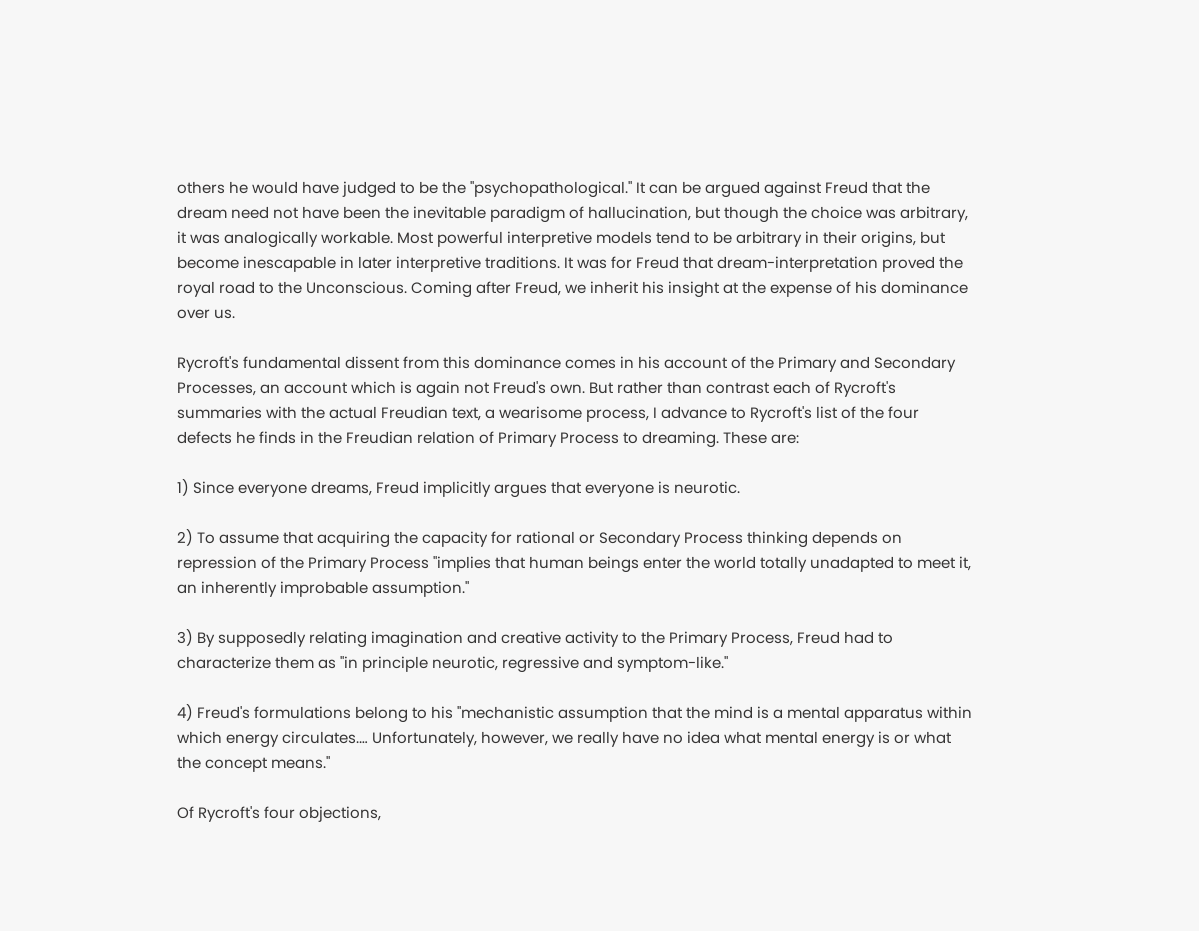others he would have judged to be the "psychopathological." It can be argued against Freud that the dream need not have been the inevitable paradigm of hallucination, but though the choice was arbitrary, it was analogically workable. Most powerful interpretive models tend to be arbitrary in their origins, but become inescapable in later interpretive traditions. It was for Freud that dream-interpretation proved the royal road to the Unconscious. Coming after Freud, we inherit his insight at the expense of his dominance over us.

Rycroft's fundamental dissent from this dominance comes in his account of the Primary and Secondary Processes, an account which is again not Freud's own. But rather than contrast each of Rycroft's summaries with the actual Freudian text, a wearisome process, I advance to Rycroft's list of the four defects he finds in the Freudian relation of Primary Process to dreaming. These are:

1) Since everyone dreams, Freud implicitly argues that everyone is neurotic.

2) To assume that acquiring the capacity for rational or Secondary Process thinking depends on repression of the Primary Process "implies that human beings enter the world totally unadapted to meet it, an inherently improbable assumption."

3) By supposedly relating imagination and creative activity to the Primary Process, Freud had to characterize them as "in principle neurotic, regressive and symptom-like."

4) Freud's formulations belong to his "mechanistic assumption that the mind is a mental apparatus within which energy circulates.… Unfortunately, however, we really have no idea what mental energy is or what the concept means."

Of Rycroft's four objections,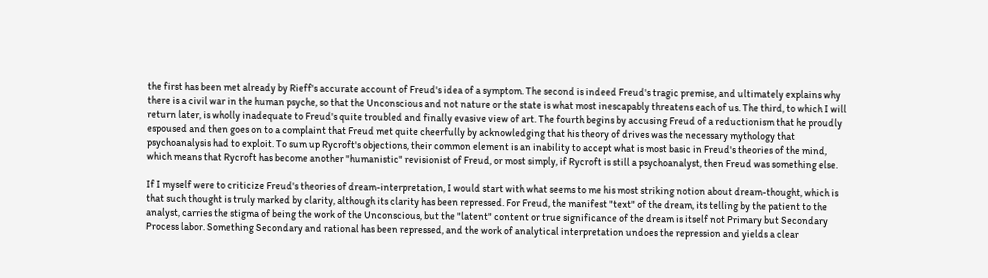the first has been met already by Rieff's accurate account of Freud's idea of a symptom. The second is indeed Freud's tragic premise, and ultimately explains why there is a civil war in the human psyche, so that the Unconscious and not nature or the state is what most inescapably threatens each of us. The third, to which I will return later, is wholly inadequate to Freud's quite troubled and finally evasive view of art. The fourth begins by accusing Freud of a reductionism that he proudly espoused and then goes on to a complaint that Freud met quite cheerfully by acknowledging that his theory of drives was the necessary mythology that psychoanalysis had to exploit. To sum up Rycroft's objections, their common element is an inability to accept what is most basic in Freud's theories of the mind, which means that Rycroft has become another "humanistic" revisionist of Freud, or most simply, if Rycroft is still a psychoanalyst, then Freud was something else.

If I myself were to criticize Freud's theories of dream-interpretation, I would start with what seems to me his most striking notion about dream-thought, which is that such thought is truly marked by clarity, although its clarity has been repressed. For Freud, the manifest "text" of the dream, its telling by the patient to the analyst, carries the stigma of being the work of the Unconscious, but the "latent" content or true significance of the dream is itself not Primary but Secondary Process labor. Something Secondary and rational has been repressed, and the work of analytical interpretation undoes the repression and yields a clear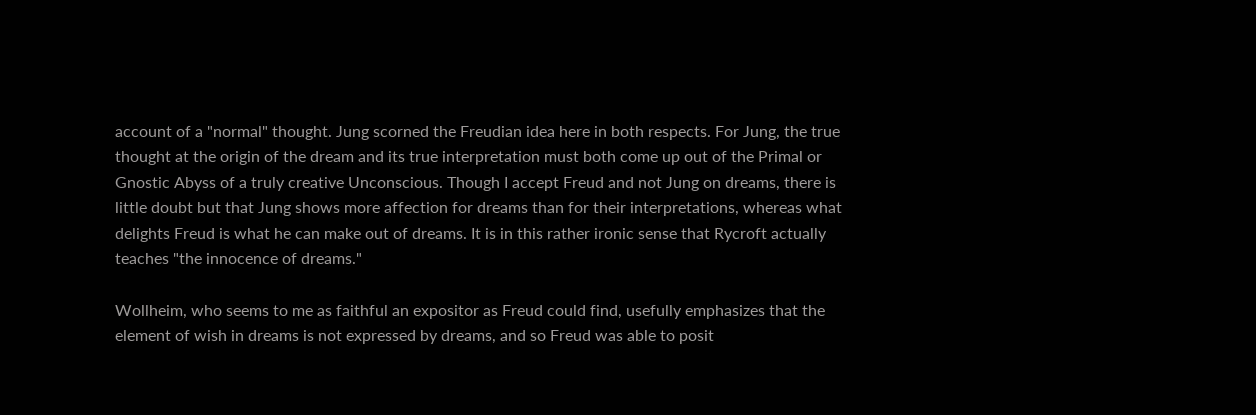account of a "normal" thought. Jung scorned the Freudian idea here in both respects. For Jung, the true thought at the origin of the dream and its true interpretation must both come up out of the Primal or Gnostic Abyss of a truly creative Unconscious. Though I accept Freud and not Jung on dreams, there is little doubt but that Jung shows more affection for dreams than for their interpretations, whereas what delights Freud is what he can make out of dreams. It is in this rather ironic sense that Rycroft actually teaches "the innocence of dreams."

Wollheim, who seems to me as faithful an expositor as Freud could find, usefully emphasizes that the element of wish in dreams is not expressed by dreams, and so Freud was able to posit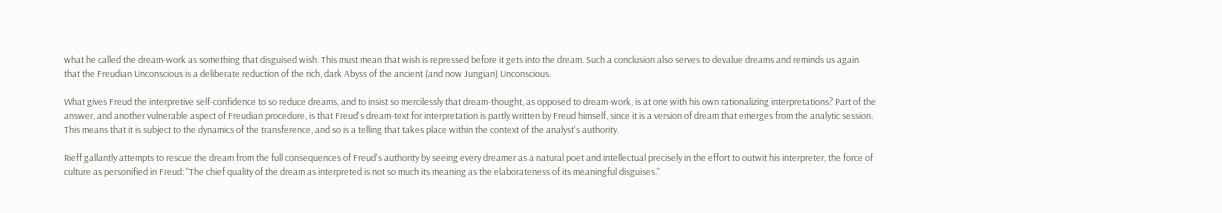what he called the dream-work as something that disguised wish. This must mean that wish is repressed before it gets into the dream. Such a conclusion also serves to devalue dreams and reminds us again that the Freudian Unconscious is a deliberate reduction of the rich, dark Abyss of the ancient (and now Jungian) Unconscious.

What gives Freud the interpretive self-confidence to so reduce dreams, and to insist so mercilessly that dream-thought, as opposed to dream-work, is at one with his own rationalizing interpretations? Part of the answer, and another vulnerable aspect of Freudian procedure, is that Freud's dream-text for interpretation is partly written by Freud himself, since it is a version of dream that emerges from the analytic session. This means that it is subject to the dynamics of the transference, and so is a telling that takes place within the context of the analyst's authority.

Rieff gallantly attempts to rescue the dream from the full consequences of Freud's authority by seeing every dreamer as a natural poet and intellectual precisely in the effort to outwit his interpreter, the force of culture as personified in Freud: "The chief quality of the dream as interpreted is not so much its meaning as the elaborateness of its meaningful disguises."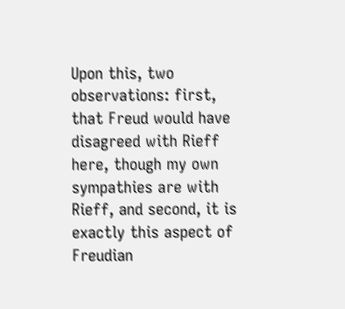Upon this, two observations: first, that Freud would have disagreed with Rieff here, though my own sympathies are with Rieff, and second, it is exactly this aspect of Freudian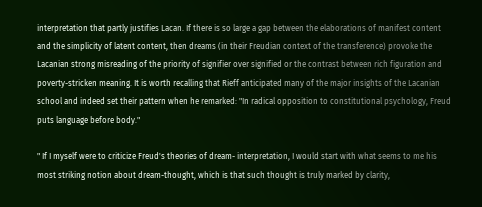interpretation that partly justifies Lacan. If there is so large a gap between the elaborations of manifest content and the simplicity of latent content, then dreams (in their Freudian context of the transference) provoke the Lacanian strong misreading of the priority of signifier over signified or the contrast between rich figuration and poverty-stricken meaning. It is worth recalling that Rieff anticipated many of the major insights of the Lacanian school and indeed set their pattern when he remarked: "In radical opposition to constitutional psychology, Freud puts language before body."

" If I myself were to criticize Freud's theories of dream- interpretation, I would start with what seems to me his most striking notion about dream-thought, which is that such thought is truly marked by clarity,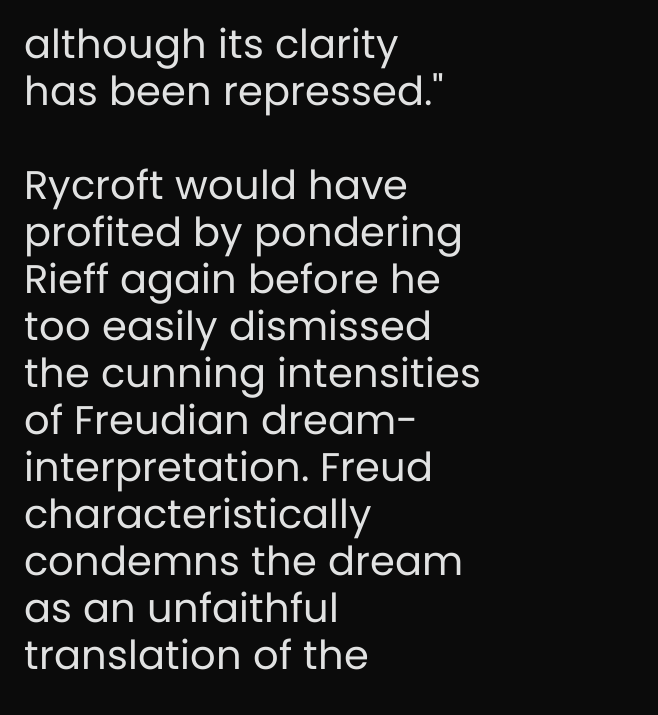although its clarity has been repressed."

Rycroft would have profited by pondering Rieff again before he too easily dismissed the cunning intensities of Freudian dream-interpretation. Freud characteristically condemns the dream as an unfaithful translation of the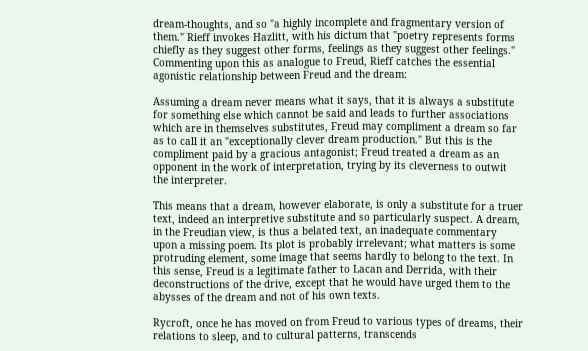dream-thoughts, and so "a highly incomplete and fragmentary version of them." Rieff invokes Hazlitt, with his dictum that "poetry represents forms chiefly as they suggest other forms, feelings as they suggest other feelings." Commenting upon this as analogue to Freud, Rieff catches the essential agonistic relationship between Freud and the dream:

Assuming a dream never means what it says, that it is always a substitute for something else which cannot be said and leads to further associations which are in themselves substitutes, Freud may compliment a dream so far as to call it an "exceptionally clever dream production." But this is the compliment paid by a gracious antagonist; Freud treated a dream as an opponent in the work of interpretation, trying by its cleverness to outwit the interpreter.

This means that a dream, however elaborate, is only a substitute for a truer text, indeed an interpretive substitute and so particularly suspect. A dream, in the Freudian view, is thus a belated text, an inadequate commentary upon a missing poem. Its plot is probably irrelevant; what matters is some protruding element, some image that seems hardly to belong to the text. In this sense, Freud is a legitimate father to Lacan and Derrida, with their deconstructions of the drive, except that he would have urged them to the abysses of the dream and not of his own texts.

Rycroft, once he has moved on from Freud to various types of dreams, their relations to sleep, and to cultural patterns, transcends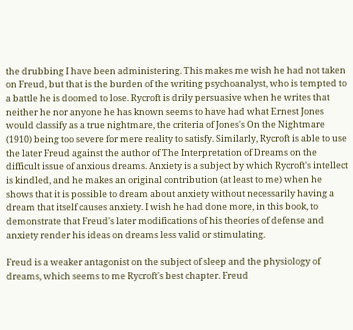the drubbing I have been administering. This makes me wish he had not taken on Freud, but that is the burden of the writing psychoanalyst, who is tempted to a battle he is doomed to lose. Rycroft is drily persuasive when he writes that neither he nor anyone he has known seems to have had what Ernest Jones would classify as a true nightmare, the criteria of Jones's On the Nightmare (1910) being too severe for mere reality to satisfy. Similarly, Rycroft is able to use the later Freud against the author of The Interpretation of Dreams on the difficult issue of anxious dreams. Anxiety is a subject by which Rycroft's intellect is kindled, and he makes an original contribution (at least to me) when he shows that it is possible to dream about anxiety without necessarily having a dream that itself causes anxiety. I wish he had done more, in this book, to demonstrate that Freud's later modifications of his theories of defense and anxiety render his ideas on dreams less valid or stimulating.

Freud is a weaker antagonist on the subject of sleep and the physiology of dreams, which seems to me Rycroft's best chapter. Freud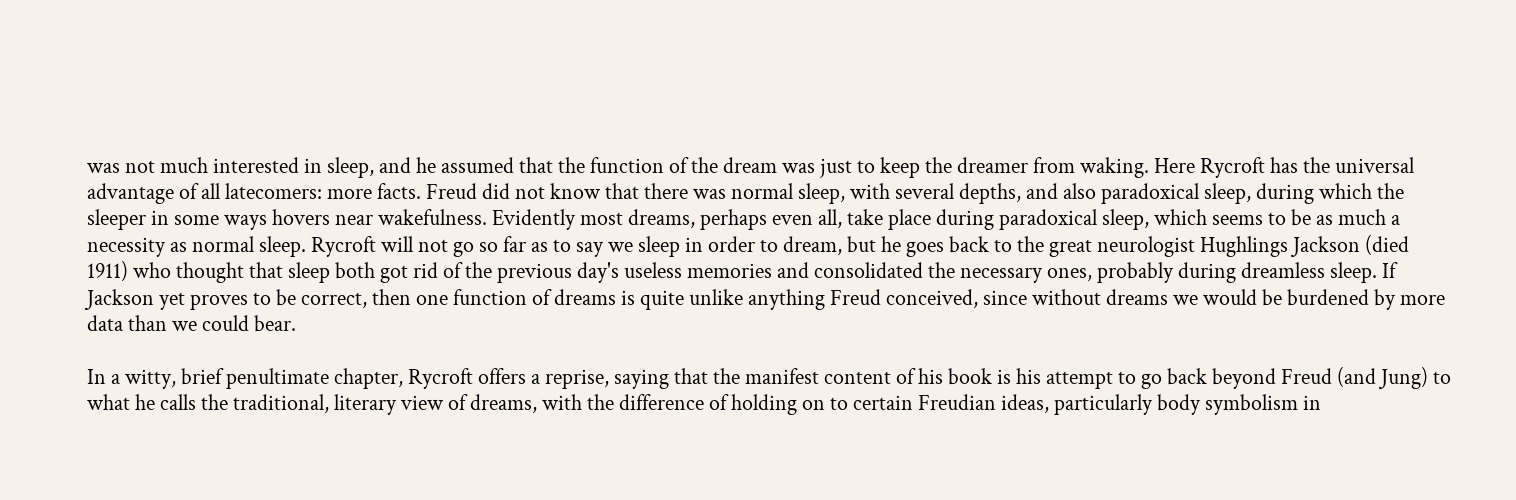was not much interested in sleep, and he assumed that the function of the dream was just to keep the dreamer from waking. Here Rycroft has the universal advantage of all latecomers: more facts. Freud did not know that there was normal sleep, with several depths, and also paradoxical sleep, during which the sleeper in some ways hovers near wakefulness. Evidently most dreams, perhaps even all, take place during paradoxical sleep, which seems to be as much a necessity as normal sleep. Rycroft will not go so far as to say we sleep in order to dream, but he goes back to the great neurologist Hughlings Jackson (died 1911) who thought that sleep both got rid of the previous day's useless memories and consolidated the necessary ones, probably during dreamless sleep. If Jackson yet proves to be correct, then one function of dreams is quite unlike anything Freud conceived, since without dreams we would be burdened by more data than we could bear.

In a witty, brief penultimate chapter, Rycroft offers a reprise, saying that the manifest content of his book is his attempt to go back beyond Freud (and Jung) to what he calls the traditional, literary view of dreams, with the difference of holding on to certain Freudian ideas, particularly body symbolism in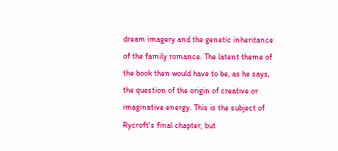dream imagery and the genetic inheritance of the family romance. The latent theme of the book then would have to be, as he says, the question of the origin of creative or imaginative energy. This is the subject of Rycroft's final chapter, but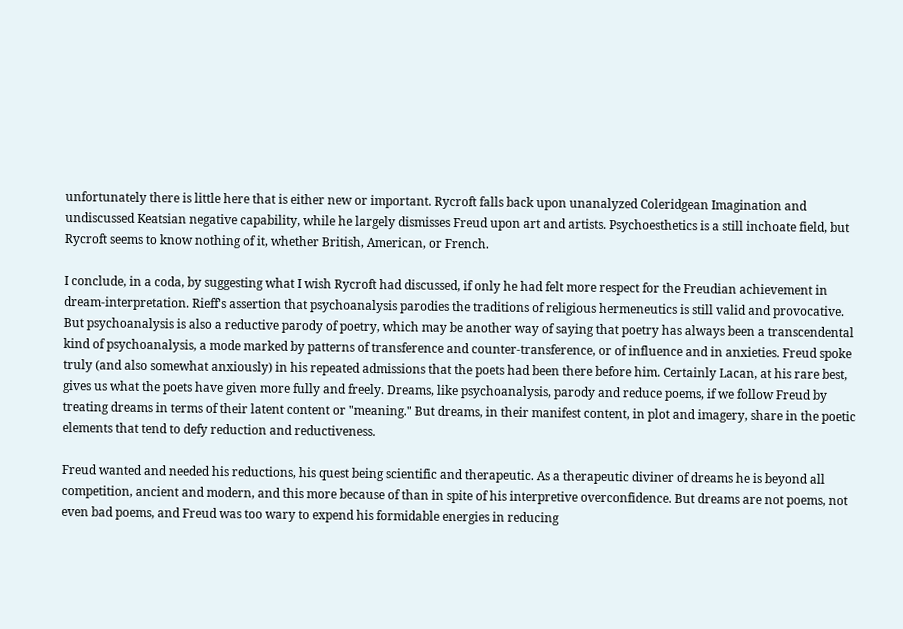unfortunately there is little here that is either new or important. Rycroft falls back upon unanalyzed Coleridgean Imagination and undiscussed Keatsian negative capability, while he largely dismisses Freud upon art and artists. Psychoesthetics is a still inchoate field, but Rycroft seems to know nothing of it, whether British, American, or French.

I conclude, in a coda, by suggesting what I wish Rycroft had discussed, if only he had felt more respect for the Freudian achievement in dream-interpretation. Rieff's assertion that psychoanalysis parodies the traditions of religious hermeneutics is still valid and provocative. But psychoanalysis is also a reductive parody of poetry, which may be another way of saying that poetry has always been a transcendental kind of psychoanalysis, a mode marked by patterns of transference and counter-transference, or of influence and in anxieties. Freud spoke truly (and also somewhat anxiously) in his repeated admissions that the poets had been there before him. Certainly Lacan, at his rare best, gives us what the poets have given more fully and freely. Dreams, like psychoanalysis, parody and reduce poems, if we follow Freud by treating dreams in terms of their latent content or "meaning." But dreams, in their manifest content, in plot and imagery, share in the poetic elements that tend to defy reduction and reductiveness.

Freud wanted and needed his reductions, his quest being scientific and therapeutic. As a therapeutic diviner of dreams he is beyond all competition, ancient and modern, and this more because of than in spite of his interpretive overconfidence. But dreams are not poems, not even bad poems, and Freud was too wary to expend his formidable energies in reducing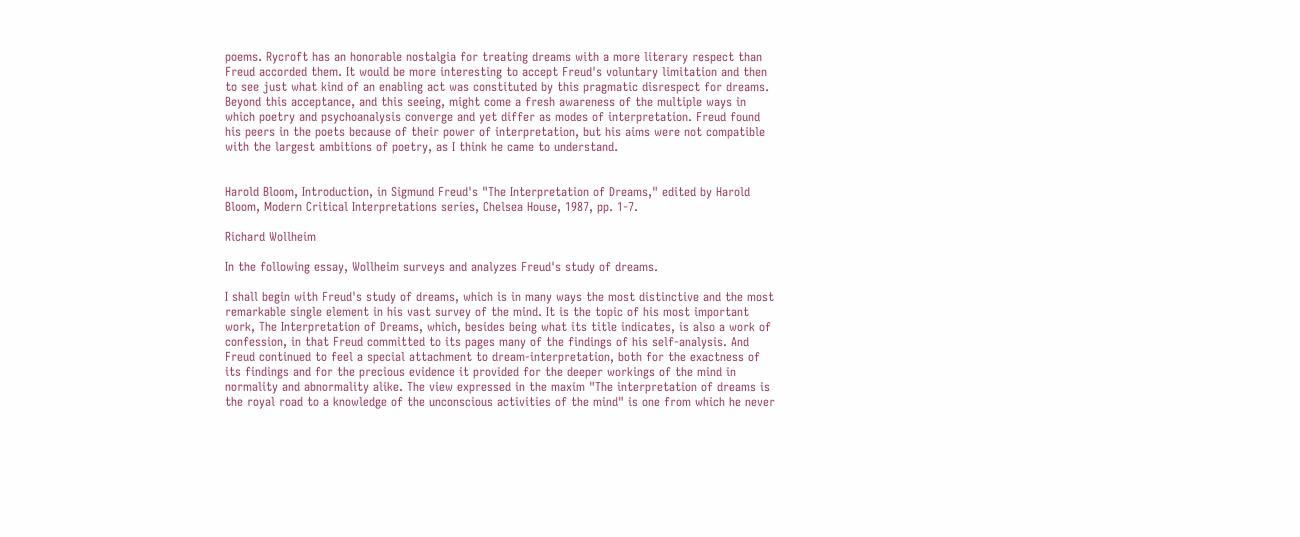poems. Rycroft has an honorable nostalgia for treating dreams with a more literary respect than Freud accorded them. It would be more interesting to accept Freud's voluntary limitation and then to see just what kind of an enabling act was constituted by this pragmatic disrespect for dreams. Beyond this acceptance, and this seeing, might come a fresh awareness of the multiple ways in which poetry and psychoanalysis converge and yet differ as modes of interpretation. Freud found his peers in the poets because of their power of interpretation, but his aims were not compatible with the largest ambitions of poetry, as I think he came to understand.


Harold Bloom, Introduction, in Sigmund Freud's "The Interpretation of Dreams," edited by Harold Bloom, Modern Critical Interpretations series, Chelsea House, 1987, pp. 1-7.

Richard Wollheim

In the following essay, Wollheim surveys and analyzes Freud's study of dreams.

I shall begin with Freud's study of dreams, which is in many ways the most distinctive and the most remarkable single element in his vast survey of the mind. It is the topic of his most important work, The Interpretation of Dreams, which, besides being what its title indicates, is also a work of confession, in that Freud committed to its pages many of the findings of his self-analysis. And Freud continued to feel a special attachment to dream-interpretation, both for the exactness of its findings and for the precious evidence it provided for the deeper workings of the mind in normality and abnormality alike. The view expressed in the maxim "The interpretation of dreams is the royal road to a knowledge of the unconscious activities of the mind" is one from which he never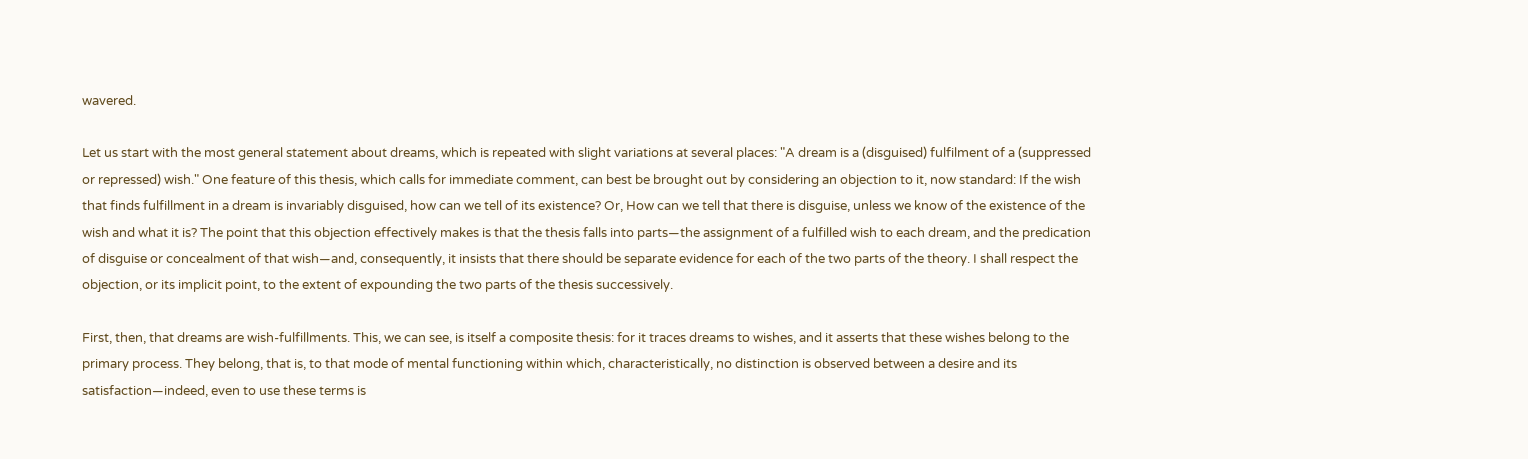wavered.

Let us start with the most general statement about dreams, which is repeated with slight variations at several places: "A dream is a (disguised) fulfilment of a (suppressed or repressed) wish." One feature of this thesis, which calls for immediate comment, can best be brought out by considering an objection to it, now standard: If the wish that finds fulfillment in a dream is invariably disguised, how can we tell of its existence? Or, How can we tell that there is disguise, unless we know of the existence of the wish and what it is? The point that this objection effectively makes is that the thesis falls into parts—the assignment of a fulfilled wish to each dream, and the predication of disguise or concealment of that wish—and, consequently, it insists that there should be separate evidence for each of the two parts of the theory. I shall respect the objection, or its implicit point, to the extent of expounding the two parts of the thesis successively.

First, then, that dreams are wish-fulfillments. This, we can see, is itself a composite thesis: for it traces dreams to wishes, and it asserts that these wishes belong to the primary process. They belong, that is, to that mode of mental functioning within which, characteristically, no distinction is observed between a desire and its satisfaction—indeed, even to use these terms is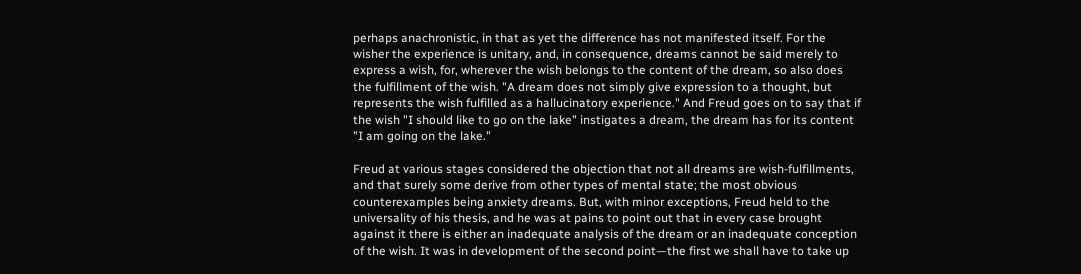perhaps anachronistic, in that as yet the difference has not manifested itself. For the wisher the experience is unitary, and, in consequence, dreams cannot be said merely to express a wish, for, wherever the wish belongs to the content of the dream, so also does the fulfillment of the wish. "A dream does not simply give expression to a thought, but represents the wish fulfilled as a hallucinatory experience." And Freud goes on to say that if the wish "I should like to go on the lake" instigates a dream, the dream has for its content "I am going on the lake."

Freud at various stages considered the objection that not all dreams are wish-fulfillments, and that surely some derive from other types of mental state; the most obvious counterexamples being anxiety dreams. But, with minor exceptions, Freud held to the universality of his thesis, and he was at pains to point out that in every case brought against it there is either an inadequate analysis of the dream or an inadequate conception of the wish. It was in development of the second point—the first we shall have to take up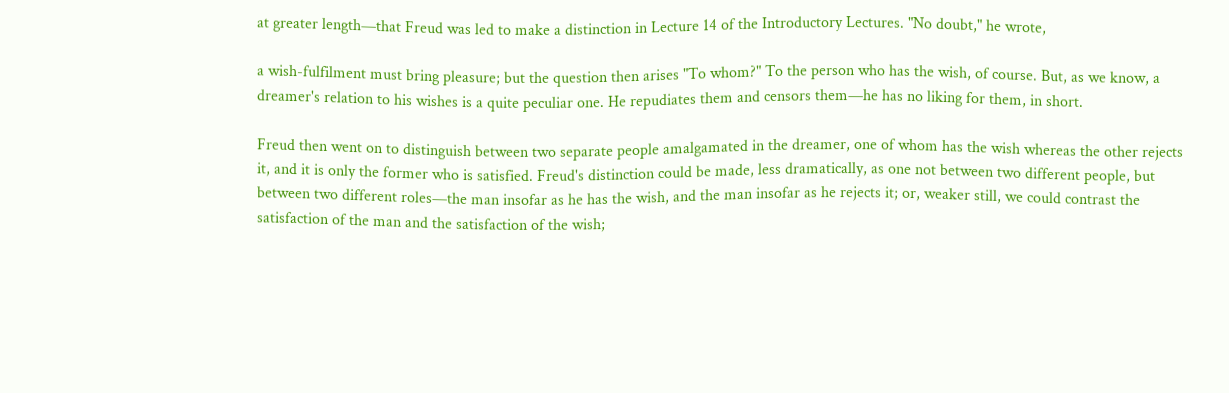at greater length—that Freud was led to make a distinction in Lecture 14 of the Introductory Lectures. "No doubt," he wrote,

a wish-fulfilment must bring pleasure; but the question then arises "To whom?" To the person who has the wish, of course. But, as we know, a dreamer's relation to his wishes is a quite peculiar one. He repudiates them and censors them—he has no liking for them, in short.

Freud then went on to distinguish between two separate people amalgamated in the dreamer, one of whom has the wish whereas the other rejects it, and it is only the former who is satisfied. Freud's distinction could be made, less dramatically, as one not between two different people, but between two different roles—the man insofar as he has the wish, and the man insofar as he rejects it; or, weaker still, we could contrast the satisfaction of the man and the satisfaction of the wish;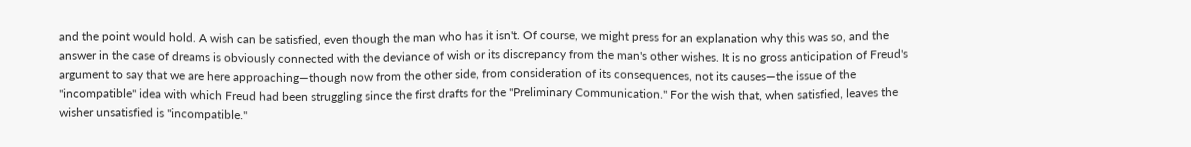and the point would hold. A wish can be satisfied, even though the man who has it isn't. Of course, we might press for an explanation why this was so, and the answer in the case of dreams is obviously connected with the deviance of wish or its discrepancy from the man's other wishes. It is no gross anticipation of Freud's argument to say that we are here approaching—though now from the other side, from consideration of its consequences, not its causes—the issue of the "incompatible" idea with which Freud had been struggling since the first drafts for the "Preliminary Communication." For the wish that, when satisfied, leaves the wisher unsatisfied is "incompatible."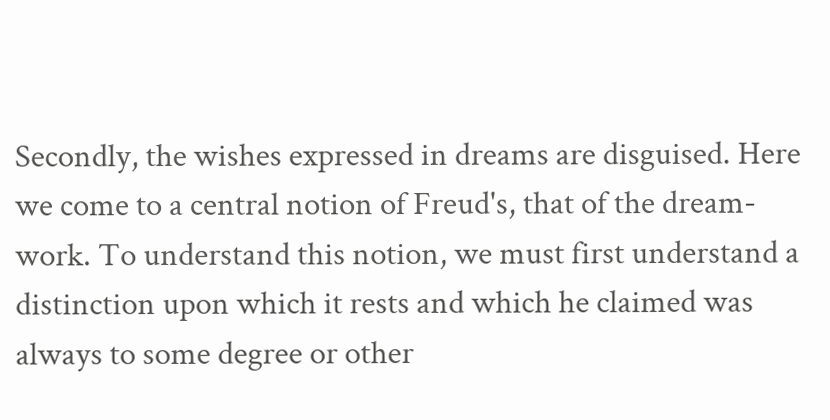Secondly, the wishes expressed in dreams are disguised. Here we come to a central notion of Freud's, that of the dream-work. To understand this notion, we must first understand a distinction upon which it rests and which he claimed was always to some degree or other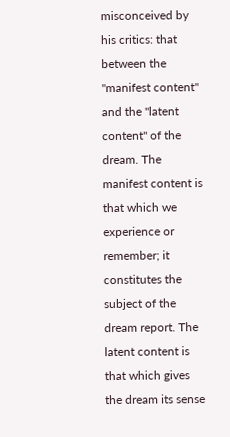misconceived by his critics: that between the "manifest content" and the "latent content" of the dream. The manifest content is that which we experience or remember; it constitutes the subject of the dream report. The latent content is that which gives the dream its sense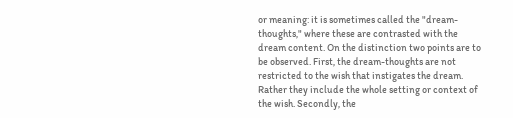or meaning: it is sometimes called the "dream-thoughts," where these are contrasted with the dream content. On the distinction two points are to be observed. First, the dream-thoughts are not restricted to the wish that instigates the dream. Rather they include the whole setting or context of the wish. Secondly, the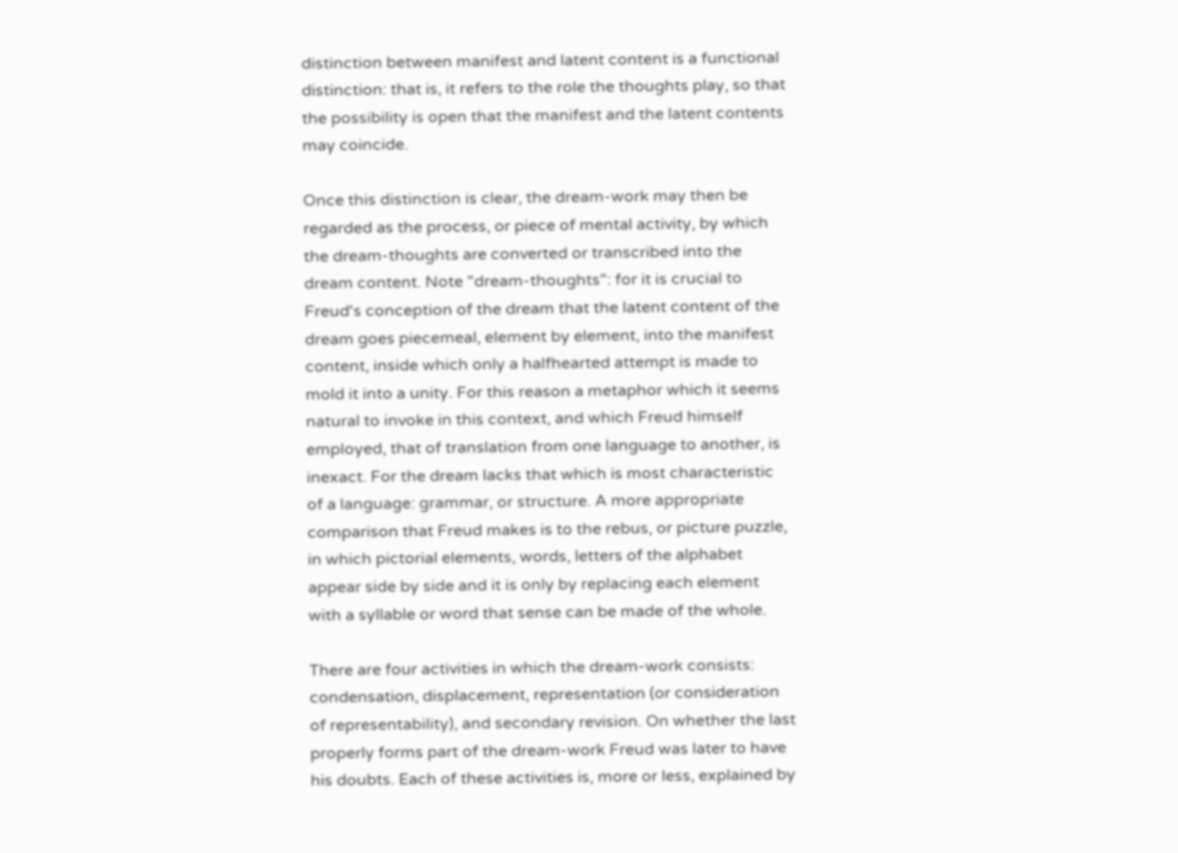distinction between manifest and latent content is a functional distinction: that is, it refers to the role the thoughts play, so that the possibility is open that the manifest and the latent contents may coincide.

Once this distinction is clear, the dream-work may then be regarded as the process, or piece of mental activity, by which the dream-thoughts are converted or transcribed into the dream content. Note "dream-thoughts": for it is crucial to Freud's conception of the dream that the latent content of the dream goes piecemeal, element by element, into the manifest content, inside which only a halfhearted attempt is made to mold it into a unity. For this reason a metaphor which it seems natural to invoke in this context, and which Freud himself employed, that of translation from one language to another, is inexact. For the dream lacks that which is most characteristic of a language: grammar, or structure. A more appropriate comparison that Freud makes is to the rebus, or picture puzzle, in which pictorial elements, words, letters of the alphabet appear side by side and it is only by replacing each element with a syllable or word that sense can be made of the whole.

There are four activities in which the dream-work consists: condensation, displacement, representation (or consideration of representability), and secondary revision. On whether the last properly forms part of the dream-work Freud was later to have his doubts. Each of these activities is, more or less, explained by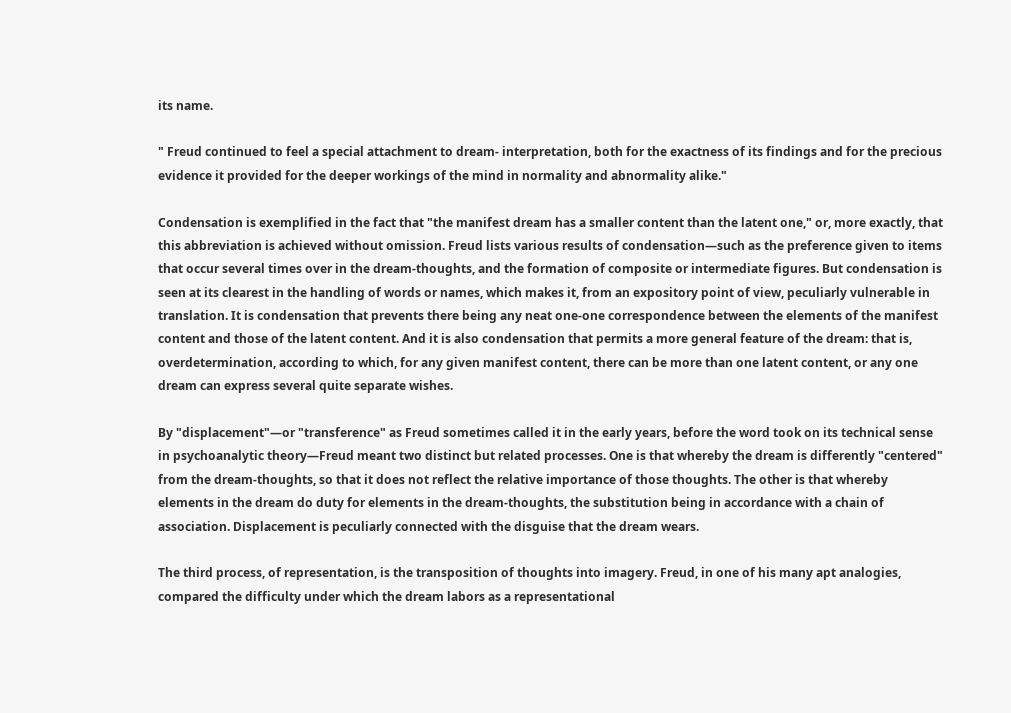its name.

" Freud continued to feel a special attachment to dream- interpretation, both for the exactness of its findings and for the precious evidence it provided for the deeper workings of the mind in normality and abnormality alike."

Condensation is exemplified in the fact that "the manifest dream has a smaller content than the latent one," or, more exactly, that this abbreviation is achieved without omission. Freud lists various results of condensation—such as the preference given to items that occur several times over in the dream-thoughts, and the formation of composite or intermediate figures. But condensation is seen at its clearest in the handling of words or names, which makes it, from an expository point of view, peculiarly vulnerable in translation. It is condensation that prevents there being any neat one-one correspondence between the elements of the manifest content and those of the latent content. And it is also condensation that permits a more general feature of the dream: that is, overdetermination, according to which, for any given manifest content, there can be more than one latent content, or any one dream can express several quite separate wishes.

By "displacement"—or "transference" as Freud sometimes called it in the early years, before the word took on its technical sense in psychoanalytic theory—Freud meant two distinct but related processes. One is that whereby the dream is differently "centered" from the dream-thoughts, so that it does not reflect the relative importance of those thoughts. The other is that whereby elements in the dream do duty for elements in the dream-thoughts, the substitution being in accordance with a chain of association. Displacement is peculiarly connected with the disguise that the dream wears.

The third process, of representation, is the transposition of thoughts into imagery. Freud, in one of his many apt analogies, compared the difficulty under which the dream labors as a representational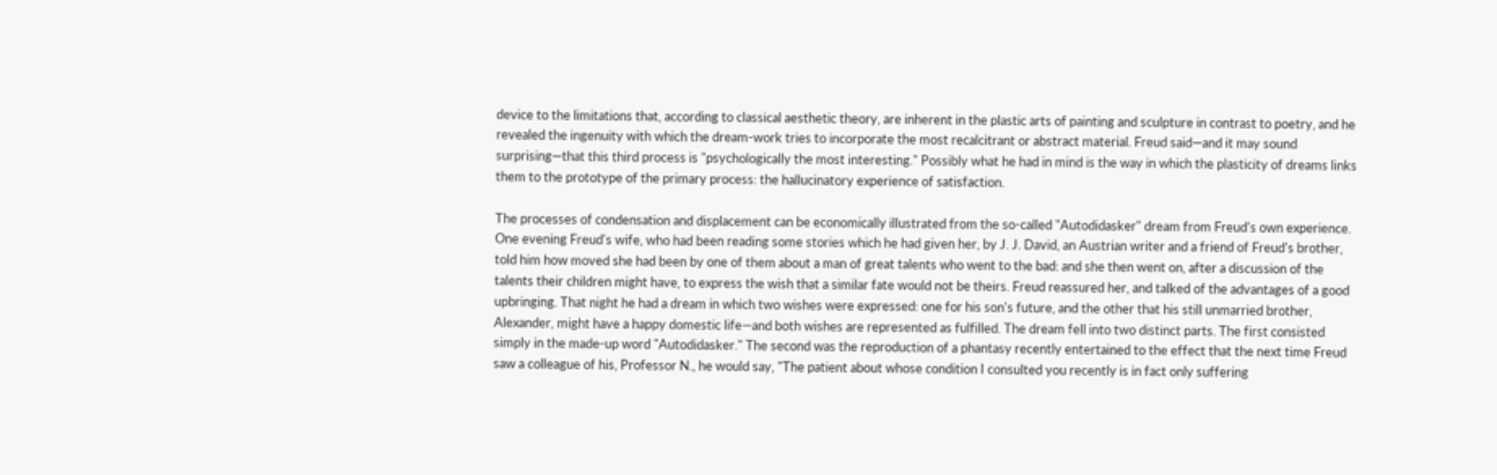device to the limitations that, according to classical aesthetic theory, are inherent in the plastic arts of painting and sculpture in contrast to poetry, and he revealed the ingenuity with which the dream-work tries to incorporate the most recalcitrant or abstract material. Freud said—and it may sound surprising—that this third process is "psychologically the most interesting." Possibly what he had in mind is the way in which the plasticity of dreams links them to the prototype of the primary process: the hallucinatory experience of satisfaction.

The processes of condensation and displacement can be economically illustrated from the so-called "Autodidasker" dream from Freud's own experience. One evening Freud's wife, who had been reading some stories which he had given her, by J. J. David, an Austrian writer and a friend of Freud's brother, told him how moved she had been by one of them about a man of great talents who went to the bad: and she then went on, after a discussion of the talents their children might have, to express the wish that a similar fate would not be theirs. Freud reassured her, and talked of the advantages of a good upbringing. That night he had a dream in which two wishes were expressed: one for his son's future, and the other that his still unmarried brother, Alexander, might have a happy domestic life—and both wishes are represented as fulfilled. The dream fell into two distinct parts. The first consisted simply in the made-up word "Autodidasker." The second was the reproduction of a phantasy recently entertained to the effect that the next time Freud saw a colleague of his, Professor N., he would say, "The patient about whose condition I consulted you recently is in fact only suffering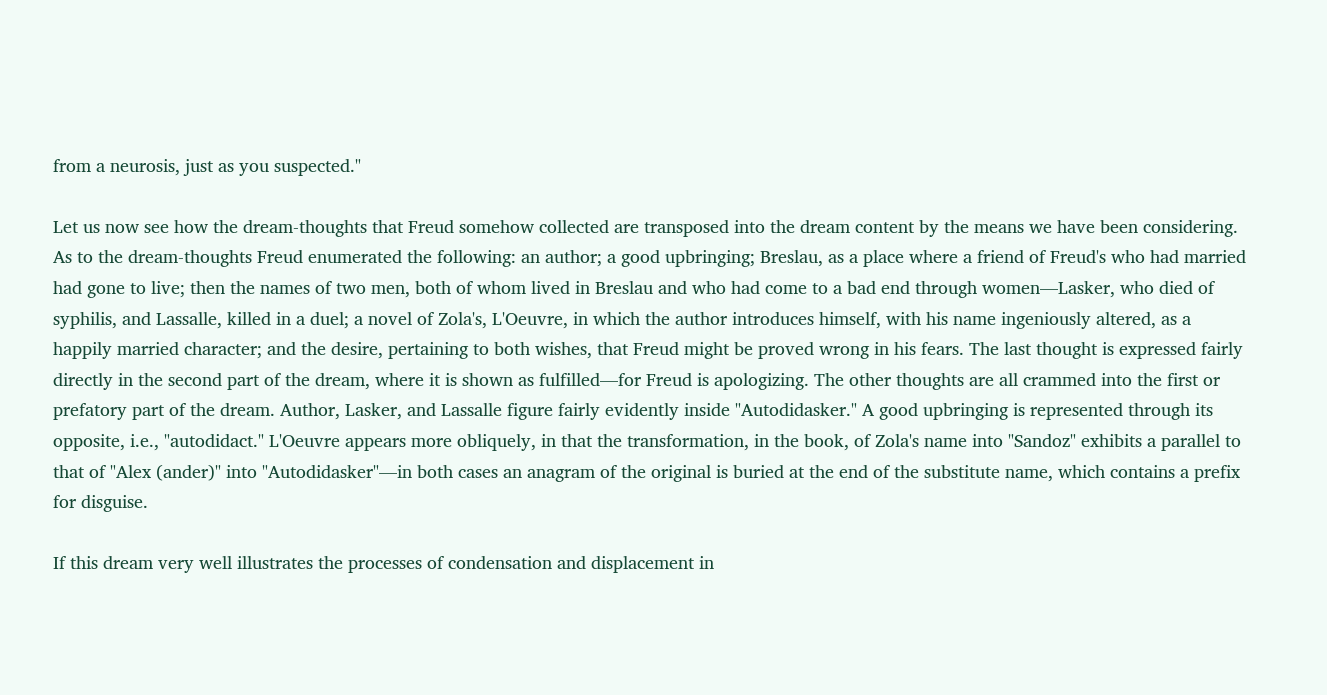from a neurosis, just as you suspected."

Let us now see how the dream-thoughts that Freud somehow collected are transposed into the dream content by the means we have been considering. As to the dream-thoughts Freud enumerated the following: an author; a good upbringing; Breslau, as a place where a friend of Freud's who had married had gone to live; then the names of two men, both of whom lived in Breslau and who had come to a bad end through women—Lasker, who died of syphilis, and Lassalle, killed in a duel; a novel of Zola's, L'Oeuvre, in which the author introduces himself, with his name ingeniously altered, as a happily married character; and the desire, pertaining to both wishes, that Freud might be proved wrong in his fears. The last thought is expressed fairly directly in the second part of the dream, where it is shown as fulfilled—for Freud is apologizing. The other thoughts are all crammed into the first or prefatory part of the dream. Author, Lasker, and Lassalle figure fairly evidently inside "Autodidasker." A good upbringing is represented through its opposite, i.e., "autodidact." L'Oeuvre appears more obliquely, in that the transformation, in the book, of Zola's name into "Sandoz" exhibits a parallel to that of "Alex (ander)" into "Autodidasker"—in both cases an anagram of the original is buried at the end of the substitute name, which contains a prefix for disguise.

If this dream very well illustrates the processes of condensation and displacement in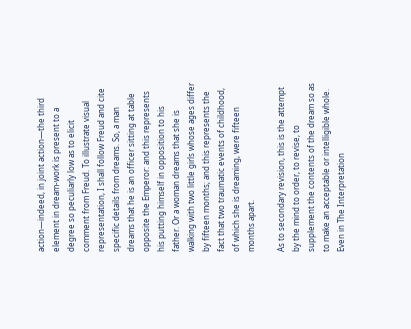action—indeed, in joint action—the third element in dream-work is present to a degree so peculiarly low as to elicit comment from Freud. To illustrate visual representation, I shall follow Freud and cite specific details from dreams. So, a man dreams that he is an officer sitting at table opposite the Emperor: and this represents his putting himself in opposition to his father. Or a woman dreams that she is walking with two little girls whose ages differ by fifteen months; and this represents the fact that two traumatic events of childhood, of which she is dreaming, were fifteen months apart.

As to secondary revision, this is the attempt by the mind to order, to revise, to supplement the contents of the dream so as to make an acceptable or intelligible whole. Even in The Interpretation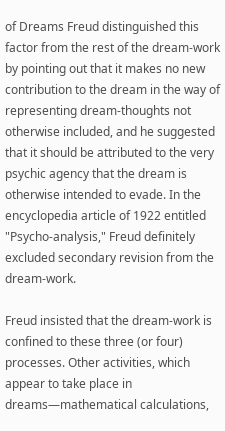of Dreams Freud distinguished this factor from the rest of the dream-work by pointing out that it makes no new contribution to the dream in the way of representing dream-thoughts not otherwise included, and he suggested that it should be attributed to the very psychic agency that the dream is otherwise intended to evade. In the encyclopedia article of 1922 entitled "Psycho-analysis," Freud definitely excluded secondary revision from the dream-work.

Freud insisted that the dream-work is confined to these three (or four) processes. Other activities, which appear to take place in dreams—mathematical calculations,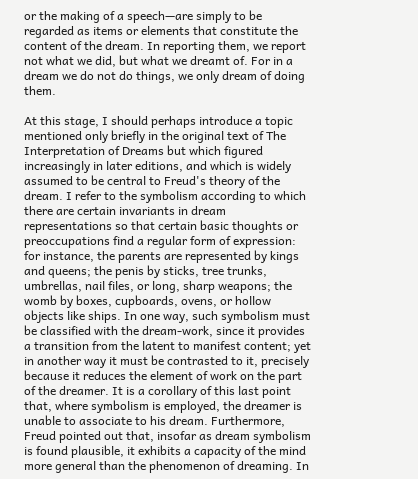or the making of a speech—are simply to be regarded as items or elements that constitute the content of the dream. In reporting them, we report not what we did, but what we dreamt of. For in a dream we do not do things, we only dream of doing them.

At this stage, I should perhaps introduce a topic mentioned only briefly in the original text of The Interpretation of Dreams but which figured increasingly in later editions, and which is widely assumed to be central to Freud's theory of the dream. I refer to the symbolism according to which there are certain invariants in dream representations so that certain basic thoughts or preoccupations find a regular form of expression: for instance, the parents are represented by kings and queens; the penis by sticks, tree trunks, umbrellas, nail files, or long, sharp weapons; the womb by boxes, cupboards, ovens, or hollow objects like ships. In one way, such symbolism must be classified with the dream-work, since it provides a transition from the latent to manifest content; yet in another way it must be contrasted to it, precisely because it reduces the element of work on the part of the dreamer. It is a corollary of this last point that, where symbolism is employed, the dreamer is unable to associate to his dream. Furthermore, Freud pointed out that, insofar as dream symbolism is found plausible, it exhibits a capacity of the mind more general than the phenomenon of dreaming. In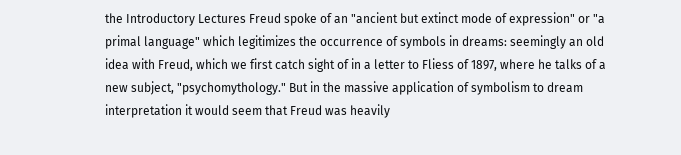the Introductory Lectures Freud spoke of an "ancient but extinct mode of expression" or "a primal language" which legitimizes the occurrence of symbols in dreams: seemingly an old idea with Freud, which we first catch sight of in a letter to Fliess of 1897, where he talks of a new subject, "psychomythology." But in the massive application of symbolism to dream interpretation it would seem that Freud was heavily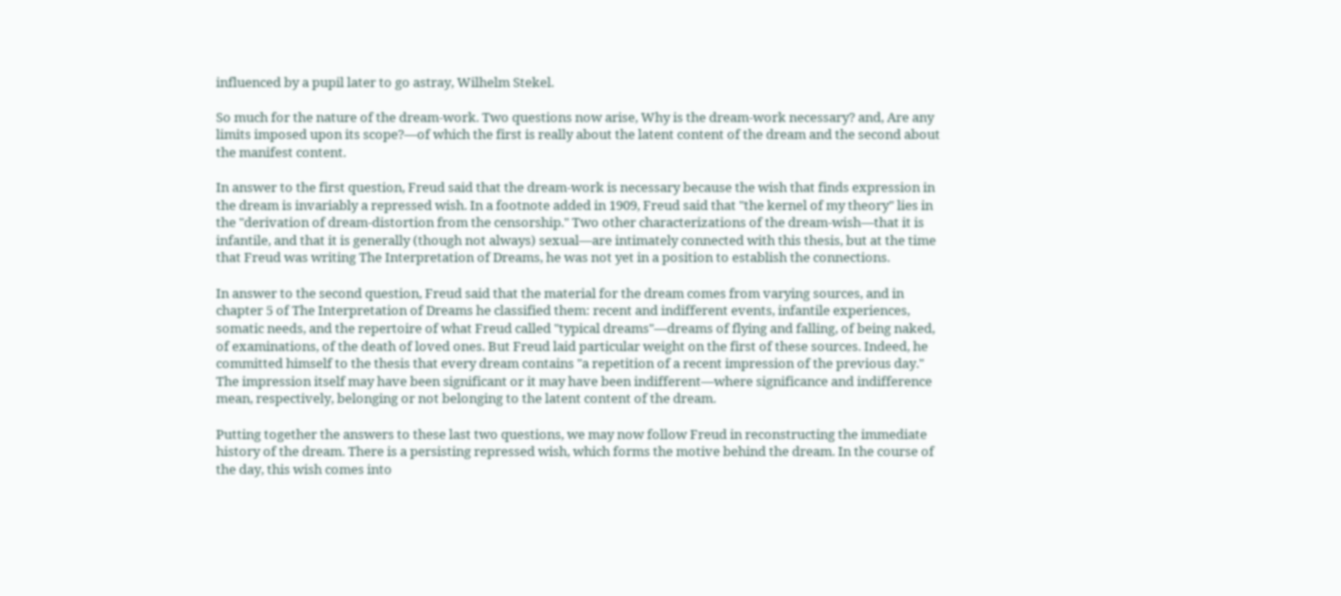influenced by a pupil later to go astray, Wilhelm Stekel.

So much for the nature of the dream-work. Two questions now arise, Why is the dream-work necessary? and, Are any limits imposed upon its scope?—of which the first is really about the latent content of the dream and the second about the manifest content.

In answer to the first question, Freud said that the dream-work is necessary because the wish that finds expression in the dream is invariably a repressed wish. In a footnote added in 1909, Freud said that "the kernel of my theory" lies in the "derivation of dream-distortion from the censorship." Two other characterizations of the dream-wish—that it is infantile, and that it is generally (though not always) sexual—are intimately connected with this thesis, but at the time that Freud was writing The Interpretation of Dreams, he was not yet in a position to establish the connections.

In answer to the second question, Freud said that the material for the dream comes from varying sources, and in chapter 5 of The Interpretation of Dreams he classified them: recent and indifferent events, infantile experiences, somatic needs, and the repertoire of what Freud called "typical dreams"—dreams of flying and falling, of being naked, of examinations, of the death of loved ones. But Freud laid particular weight on the first of these sources. Indeed, he committed himself to the thesis that every dream contains "a repetition of a recent impression of the previous day." The impression itself may have been significant or it may have been indifferent—where significance and indifference mean, respectively, belonging or not belonging to the latent content of the dream.

Putting together the answers to these last two questions, we may now follow Freud in reconstructing the immediate history of the dream. There is a persisting repressed wish, which forms the motive behind the dream. In the course of the day, this wish comes into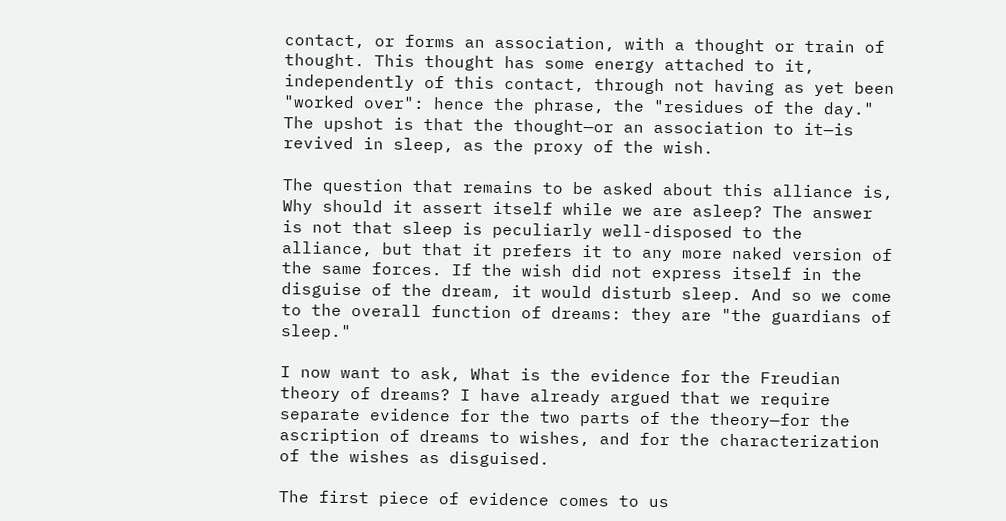contact, or forms an association, with a thought or train of thought. This thought has some energy attached to it, independently of this contact, through not having as yet been "worked over": hence the phrase, the "residues of the day." The upshot is that the thought—or an association to it—is revived in sleep, as the proxy of the wish.

The question that remains to be asked about this alliance is, Why should it assert itself while we are asleep? The answer is not that sleep is peculiarly well-disposed to the alliance, but that it prefers it to any more naked version of the same forces. If the wish did not express itself in the disguise of the dream, it would disturb sleep. And so we come to the overall function of dreams: they are "the guardians of sleep."

I now want to ask, What is the evidence for the Freudian theory of dreams? I have already argued that we require separate evidence for the two parts of the theory—for the ascription of dreams to wishes, and for the characterization of the wishes as disguised.

The first piece of evidence comes to us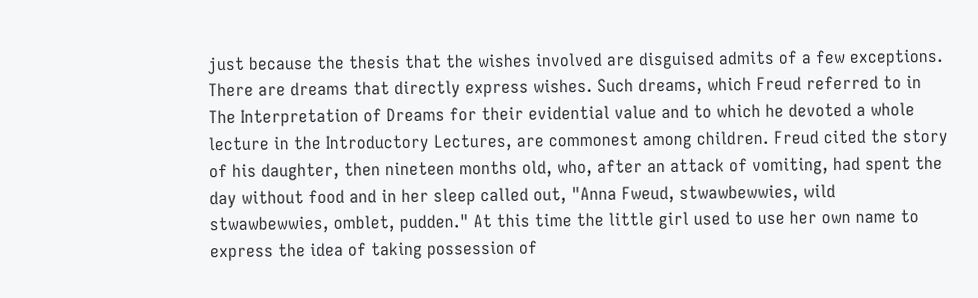just because the thesis that the wishes involved are disguised admits of a few exceptions. There are dreams that directly express wishes. Such dreams, which Freud referred to in The Interpretation of Dreams for their evidential value and to which he devoted a whole lecture in the Introductory Lectures, are commonest among children. Freud cited the story of his daughter, then nineteen months old, who, after an attack of vomiting, had spent the day without food and in her sleep called out, "Anna Fweud, stwawbewwies, wild stwawbewwies, omblet, pudden." At this time the little girl used to use her own name to express the idea of taking possession of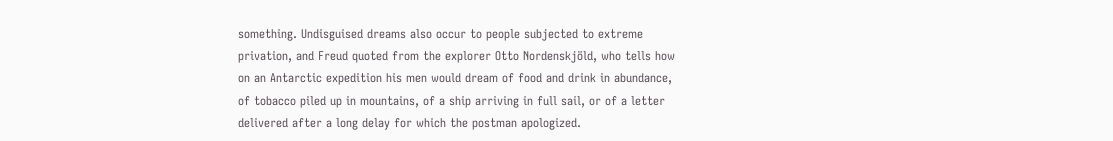something. Undisguised dreams also occur to people subjected to extreme privation, and Freud quoted from the explorer Otto Nordenskjöld, who tells how on an Antarctic expedition his men would dream of food and drink in abundance, of tobacco piled up in mountains, of a ship arriving in full sail, or of a letter delivered after a long delay for which the postman apologized.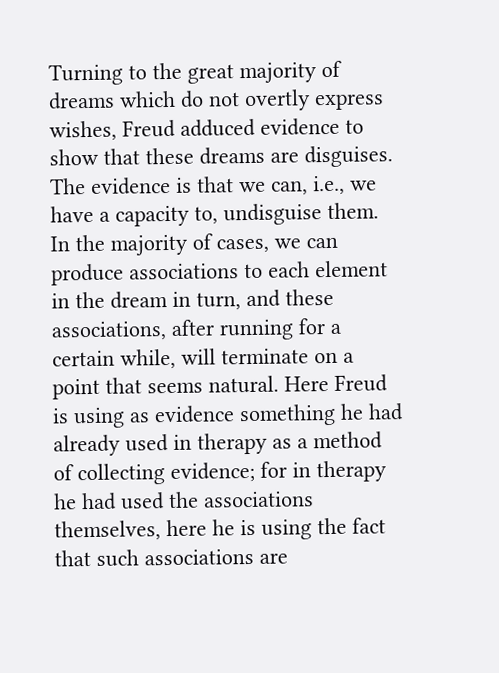Turning to the great majority of dreams which do not overtly express wishes, Freud adduced evidence to show that these dreams are disguises. The evidence is that we can, i.e., we have a capacity to, undisguise them. In the majority of cases, we can produce associations to each element in the dream in turn, and these associations, after running for a certain while, will terminate on a point that seems natural. Here Freud is using as evidence something he had already used in therapy as a method of collecting evidence; for in therapy he had used the associations themselves, here he is using the fact that such associations are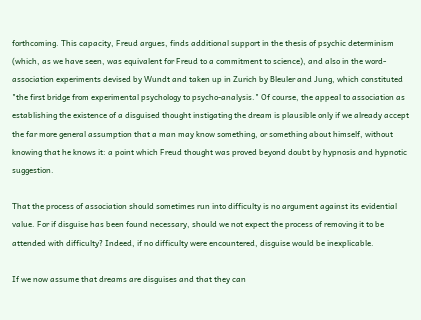forthcoming. This capacity, Freud argues, finds additional support in the thesis of psychic determinism (which, as we have seen, was equivalent for Freud to a commitment to science), and also in the word-association experiments devised by Wundt and taken up in Zurich by Bleuler and Jung, which constituted "the first bridge from experimental psychology to psycho-analysis." Of course, the appeal to association as establishing the existence of a disguised thought instigating the dream is plausible only if we already accept the far more general assumption that a man may know something, or something about himself, without knowing that he knows it: a point which Freud thought was proved beyond doubt by hypnosis and hypnotic suggestion.

That the process of association should sometimes run into difficulty is no argument against its evidential value. For if disguise has been found necessary, should we not expect the process of removing it to be attended with difficulty? Indeed, if no difficulty were encountered, disguise would be inexplicable.

If we now assume that dreams are disguises and that they can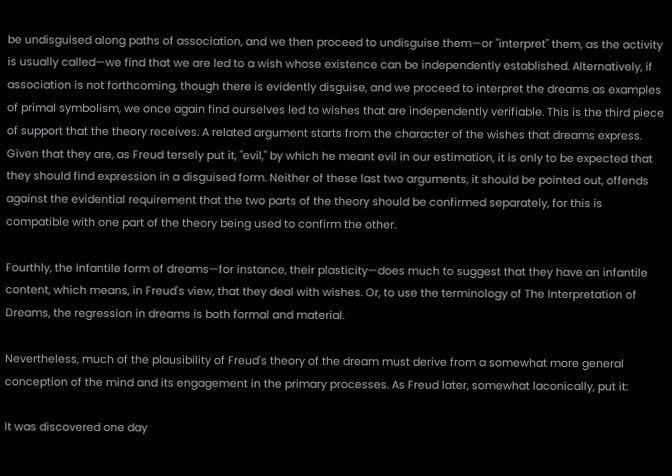be undisguised along paths of association, and we then proceed to undisguise them—or "interpret" them, as the activity is usually called—we find that we are led to a wish whose existence can be independently established. Alternatively, if association is not forthcoming, though there is evidently disguise, and we proceed to interpret the dreams as examples of primal symbolism, we once again find ourselves led to wishes that are independently verifiable. This is the third piece of support that the theory receives. A related argument starts from the character of the wishes that dreams express. Given that they are, as Freud tersely put it, "evil," by which he meant evil in our estimation, it is only to be expected that they should find expression in a disguised form. Neither of these last two arguments, it should be pointed out, offends against the evidential requirement that the two parts of the theory should be confirmed separately, for this is compatible with one part of the theory being used to confirm the other.

Fourthly, the infantile form of dreams—for instance, their plasticity—does much to suggest that they have an infantile content, which means, in Freud's view, that they deal with wishes. Or, to use the terminology of The Interpretation of Dreams, the regression in dreams is both formal and material.

Nevertheless, much of the plausibility of Freud's theory of the dream must derive from a somewhat more general conception of the mind and its engagement in the primary processes. As Freud later, somewhat laconically, put it:

It was discovered one day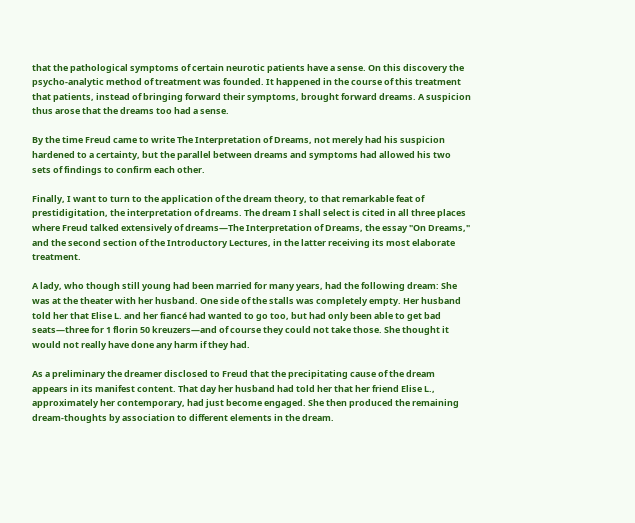that the pathological symptoms of certain neurotic patients have a sense. On this discovery the psycho-analytic method of treatment was founded. It happened in the course of this treatment that patients, instead of bringing forward their symptoms, brought forward dreams. A suspicion thus arose that the dreams too had a sense.

By the time Freud came to write The Interpretation of Dreams, not merely had his suspicion hardened to a certainty, but the parallel between dreams and symptoms had allowed his two sets of findings to confirm each other.

Finally, I want to turn to the application of the dream theory, to that remarkable feat of prestidigitation, the interpretation of dreams. The dream I shall select is cited in all three places where Freud talked extensively of dreams—The Interpretation of Dreams, the essay "On Dreams," and the second section of the Introductory Lectures, in the latter receiving its most elaborate treatment.

A lady, who though still young had been married for many years, had the following dream: She was at the theater with her husband. One side of the stalls was completely empty. Her husband told her that Elise L. and her fiancé had wanted to go too, but had only been able to get bad seats—three for 1 florin 50 kreuzers—and of course they could not take those. She thought it would not really have done any harm if they had.

As a preliminary the dreamer disclosed to Freud that the precipitating cause of the dream appears in its manifest content. That day her husband had told her that her friend Elise L., approximately her contemporary, had just become engaged. She then produced the remaining dream-thoughts by association to different elements in the dream.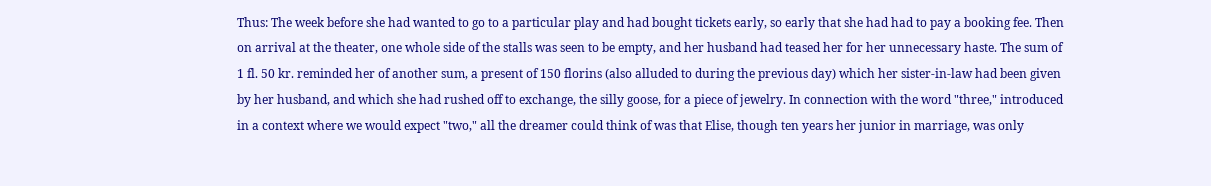Thus: The week before she had wanted to go to a particular play and had bought tickets early, so early that she had had to pay a booking fee. Then on arrival at the theater, one whole side of the stalls was seen to be empty, and her husband had teased her for her unnecessary haste. The sum of 1 fl. 50 kr. reminded her of another sum, a present of 150 florins (also alluded to during the previous day) which her sister-in-law had been given by her husband, and which she had rushed off to exchange, the silly goose, for a piece of jewelry. In connection with the word "three," introduced in a context where we would expect "two," all the dreamer could think of was that Elise, though ten years her junior in marriage, was only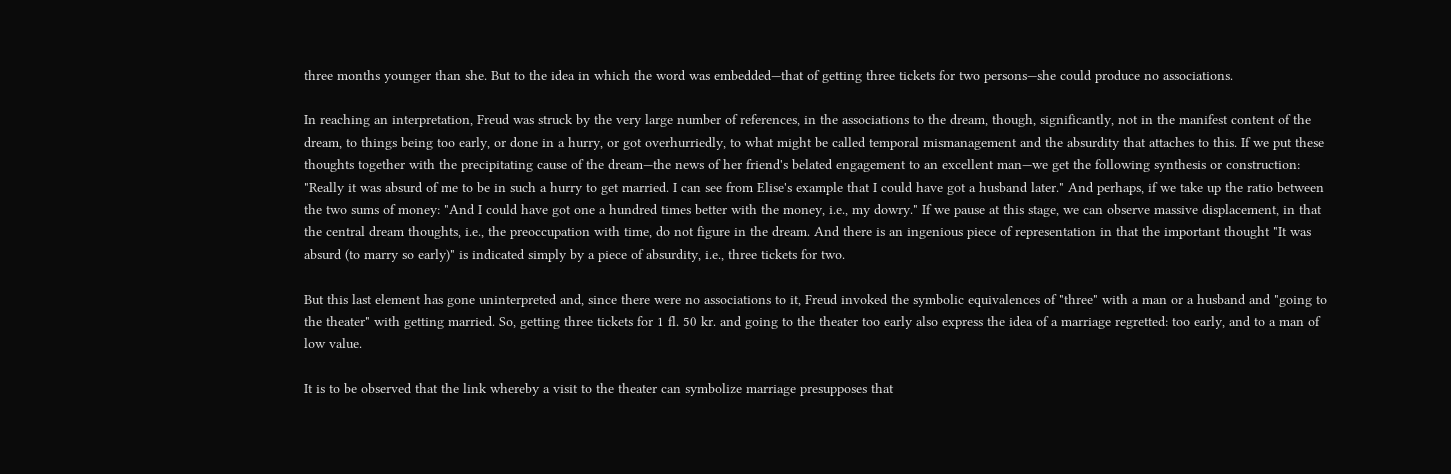three months younger than she. But to the idea in which the word was embedded—that of getting three tickets for two persons—she could produce no associations.

In reaching an interpretation, Freud was struck by the very large number of references, in the associations to the dream, though, significantly, not in the manifest content of the dream, to things being too early, or done in a hurry, or got overhurriedly, to what might be called temporal mismanagement and the absurdity that attaches to this. If we put these thoughts together with the precipitating cause of the dream—the news of her friend's belated engagement to an excellent man—we get the following synthesis or construction: "Really it was absurd of me to be in such a hurry to get married. I can see from Elise's example that I could have got a husband later." And perhaps, if we take up the ratio between the two sums of money: "And I could have got one a hundred times better with the money, i.e., my dowry." If we pause at this stage, we can observe massive displacement, in that the central dream thoughts, i.e., the preoccupation with time, do not figure in the dream. And there is an ingenious piece of representation in that the important thought "It was absurd (to marry so early)" is indicated simply by a piece of absurdity, i.e., three tickets for two.

But this last element has gone uninterpreted and, since there were no associations to it, Freud invoked the symbolic equivalences of "three" with a man or a husband and "going to the theater" with getting married. So, getting three tickets for 1 fl. 50 kr. and going to the theater too early also express the idea of a marriage regretted: too early, and to a man of low value.

It is to be observed that the link whereby a visit to the theater can symbolize marriage presupposes that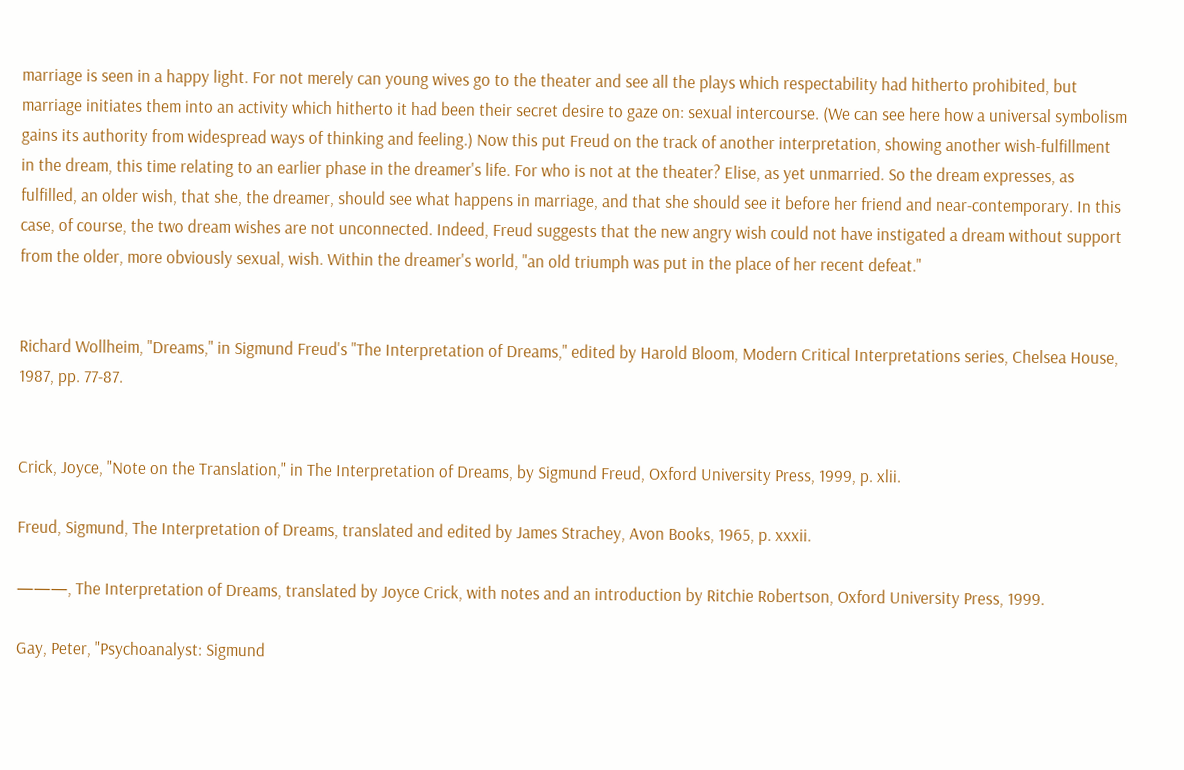marriage is seen in a happy light. For not merely can young wives go to the theater and see all the plays which respectability had hitherto prohibited, but marriage initiates them into an activity which hitherto it had been their secret desire to gaze on: sexual intercourse. (We can see here how a universal symbolism gains its authority from widespread ways of thinking and feeling.) Now this put Freud on the track of another interpretation, showing another wish-fulfillment in the dream, this time relating to an earlier phase in the dreamer's life. For who is not at the theater? Elise, as yet unmarried. So the dream expresses, as fulfilled, an older wish, that she, the dreamer, should see what happens in marriage, and that she should see it before her friend and near-contemporary. In this case, of course, the two dream wishes are not unconnected. Indeed, Freud suggests that the new angry wish could not have instigated a dream without support from the older, more obviously sexual, wish. Within the dreamer's world, "an old triumph was put in the place of her recent defeat."


Richard Wollheim, "Dreams," in Sigmund Freud's "The Interpretation of Dreams," edited by Harold Bloom, Modern Critical Interpretations series, Chelsea House, 1987, pp. 77-87.


Crick, Joyce, "Note on the Translation," in The Interpretation of Dreams, by Sigmund Freud, Oxford University Press, 1999, p. xlii.

Freud, Sigmund, The Interpretation of Dreams, translated and edited by James Strachey, Avon Books, 1965, p. xxxii.

———, The Interpretation of Dreams, translated by Joyce Crick, with notes and an introduction by Ritchie Robertson, Oxford University Press, 1999.

Gay, Peter, "Psychoanalyst: Sigmund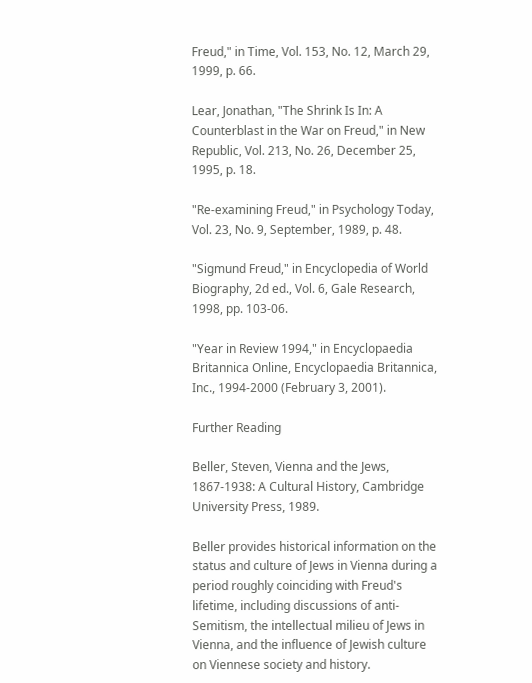Freud," in Time, Vol. 153, No. 12, March 29, 1999, p. 66.

Lear, Jonathan, "The Shrink Is In: A Counterblast in the War on Freud," in New Republic, Vol. 213, No. 26, December 25, 1995, p. 18.

"Re-examining Freud," in Psychology Today, Vol. 23, No. 9, September, 1989, p. 48.

"Sigmund Freud," in Encyclopedia of World Biography, 2d ed., Vol. 6, Gale Research, 1998, pp. 103-06.

"Year in Review 1994," in Encyclopaedia Britannica Online, Encyclopaedia Britannica, Inc., 1994-2000 (February 3, 2001).

Further Reading

Beller, Steven, Vienna and the Jews, 1867-1938: A Cultural History, Cambridge University Press, 1989.

Beller provides historical information on the status and culture of Jews in Vienna during a period roughly coinciding with Freud's lifetime, including discussions of anti-Semitism, the intellectual milieu of Jews in Vienna, and the influence of Jewish culture on Viennese society and history.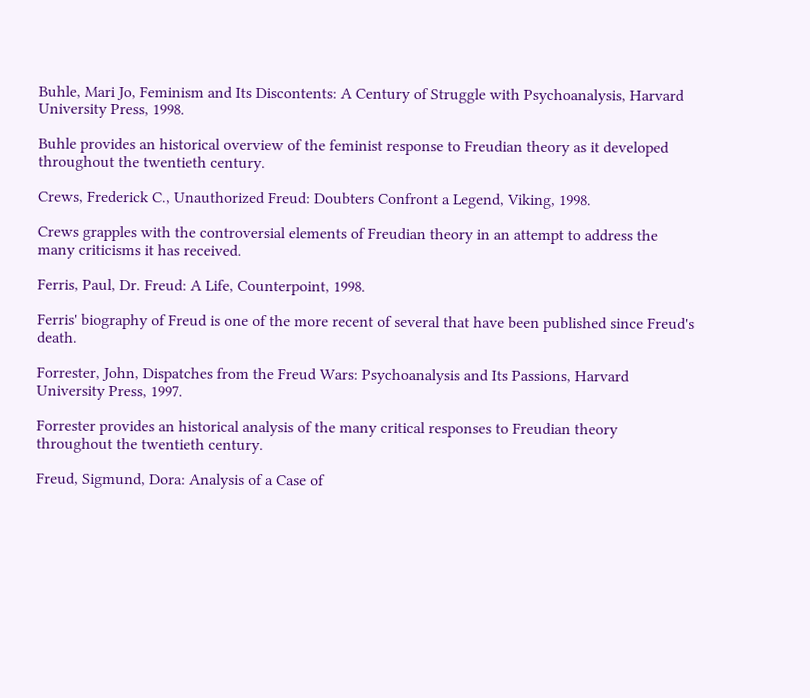Buhle, Mari Jo, Feminism and Its Discontents: A Century of Struggle with Psychoanalysis, Harvard University Press, 1998.

Buhle provides an historical overview of the feminist response to Freudian theory as it developed throughout the twentieth century.

Crews, Frederick C., Unauthorized Freud: Doubters Confront a Legend, Viking, 1998.

Crews grapples with the controversial elements of Freudian theory in an attempt to address the many criticisms it has received.

Ferris, Paul, Dr. Freud: A Life, Counterpoint, 1998.

Ferris' biography of Freud is one of the more recent of several that have been published since Freud's death.

Forrester, John, Dispatches from the Freud Wars: Psychoanalysis and Its Passions, Harvard University Press, 1997.

Forrester provides an historical analysis of the many critical responses to Freudian theory throughout the twentieth century.

Freud, Sigmund, Dora: Analysis of a Case of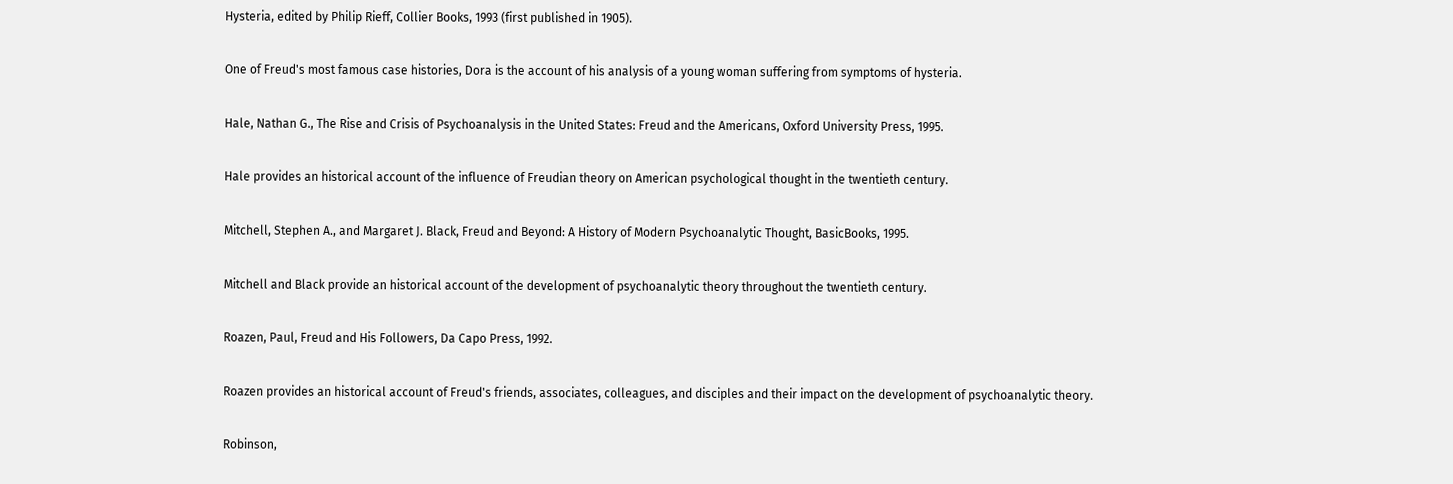Hysteria, edited by Philip Rieff, Collier Books, 1993 (first published in 1905).

One of Freud's most famous case histories, Dora is the account of his analysis of a young woman suffering from symptoms of hysteria.

Hale, Nathan G., The Rise and Crisis of Psychoanalysis in the United States: Freud and the Americans, Oxford University Press, 1995.

Hale provides an historical account of the influence of Freudian theory on American psychological thought in the twentieth century.

Mitchell, Stephen A., and Margaret J. Black, Freud and Beyond: A History of Modern Psychoanalytic Thought, BasicBooks, 1995.

Mitchell and Black provide an historical account of the development of psychoanalytic theory throughout the twentieth century.

Roazen, Paul, Freud and His Followers, Da Capo Press, 1992.

Roazen provides an historical account of Freud's friends, associates, colleagues, and disciples and their impact on the development of psychoanalytic theory.

Robinson,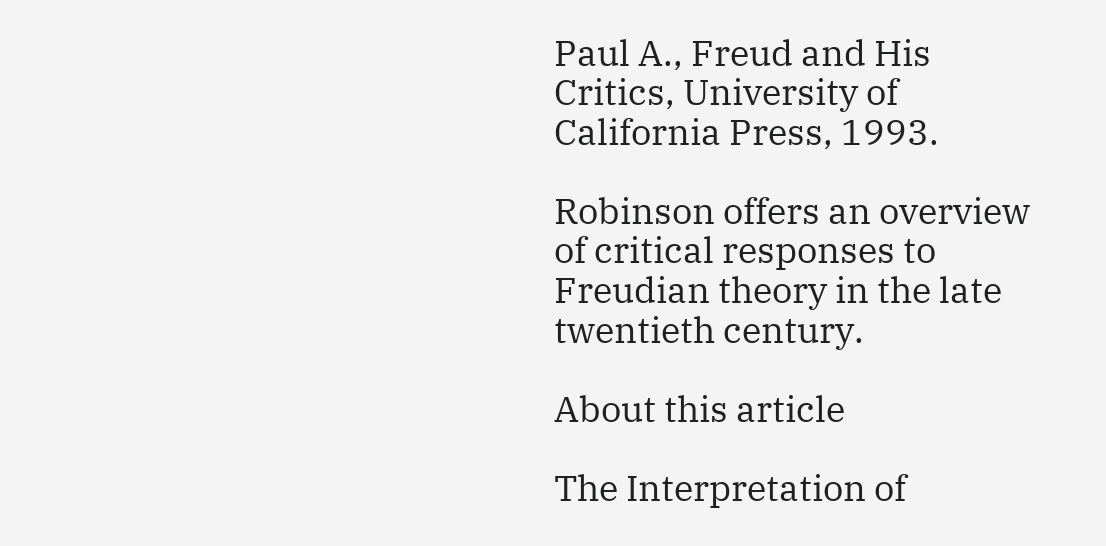Paul A., Freud and His Critics, University of California Press, 1993.

Robinson offers an overview of critical responses to Freudian theory in the late twentieth century.

About this article

The Interpretation of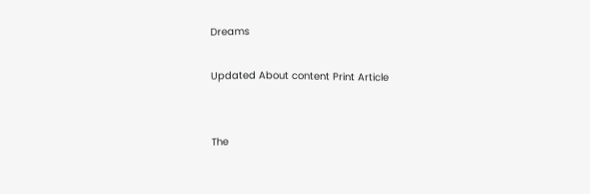Dreams

Updated About content Print Article


The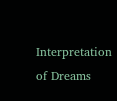Interpretation of Dreams